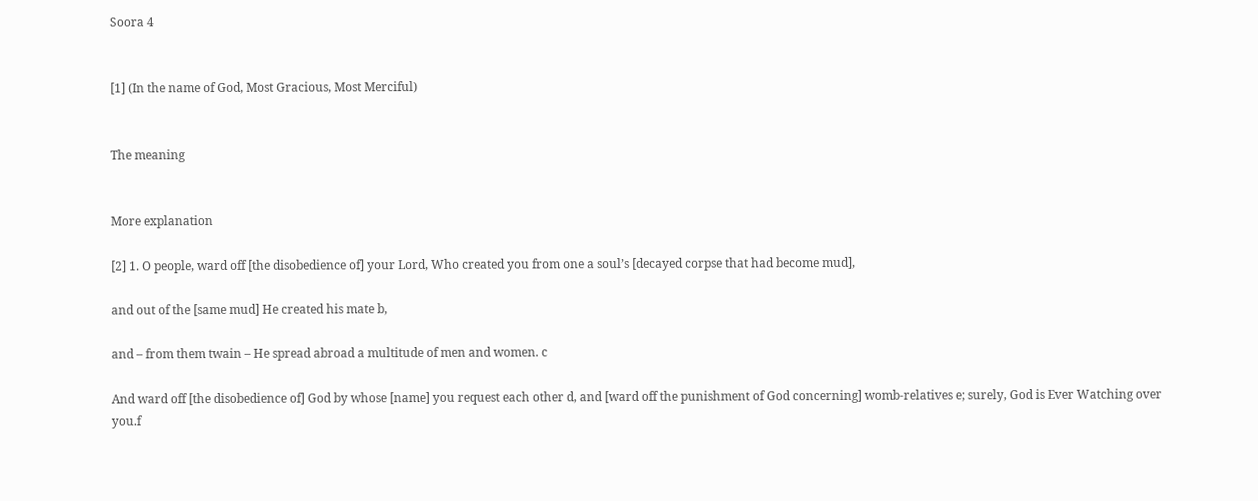Soora 4


[1] (In the name of God, Most Gracious, Most Merciful)


The meaning


More explanation

[2] 1. O people, ward off [the disobedience of] your Lord, Who created you from one a soul’s [decayed corpse that had become mud],

and out of the [same mud] He created his mate b,

and – from them twain – He spread abroad a multitude of men and women. c

And ward off [the disobedience of] God by whose [name] you request each other d, and [ward off the punishment of God concerning] womb-relatives e; surely, God is Ever Watching over you.f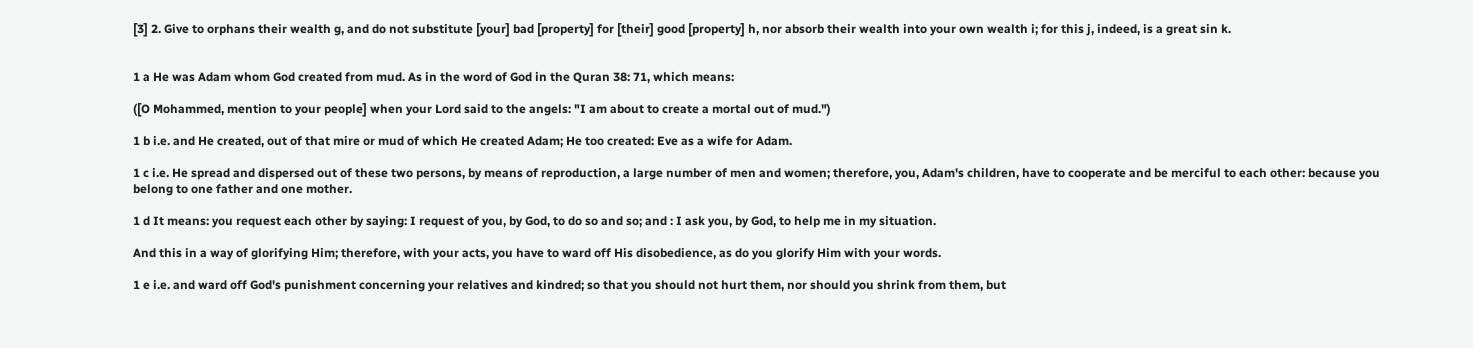[3] 2. Give to orphans their wealth g, and do not substitute [your] bad [property] for [their] good [property] h, nor absorb their wealth into your own wealth i; for this j, indeed, is a great sin k.


1 a He was Adam whom God created from mud. As in the word of God in the Quran 38: 71, which means:

([O Mohammed, mention to your people] when your Lord said to the angels: "I am about to create a mortal out of mud.")

1 b i.e. and He created, out of that mire or mud of which He created Adam; He too created: Eve as a wife for Adam.

1 c i.e. He spread and dispersed out of these two persons, by means of reproduction, a large number of men and women; therefore, you, Adam's children, have to cooperate and be merciful to each other: because you belong to one father and one mother.

1 d It means: you request each other by saying: I request of you, by God, to do so and so; and : I ask you, by God, to help me in my situation.

And this in a way of glorifying Him; therefore, with your acts, you have to ward off His disobedience, as do you glorify Him with your words.

1 e i.e. and ward off God's punishment concerning your relatives and kindred; so that you should not hurt them, nor should you shrink from them, but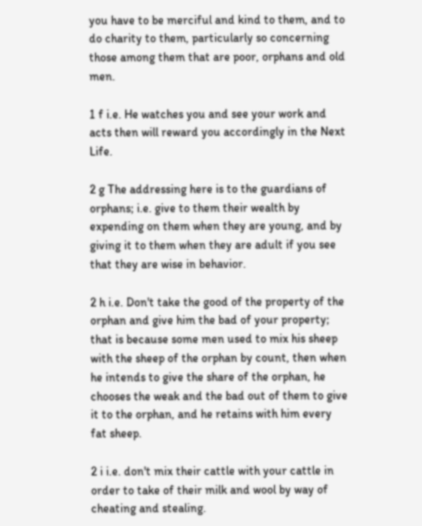you have to be merciful and kind to them, and to do charity to them, particularly so concerning those among them that are poor, orphans and old men.

1 f i.e. He watches you and see your work and acts then will reward you accordingly in the Next Life.

2 g The addressing here is to the guardians of orphans; i.e. give to them their wealth by expending on them when they are young, and by giving it to them when they are adult if you see that they are wise in behavior.

2 h i.e. Don't take the good of the property of the orphan and give him the bad of your property; that is because some men used to mix his sheep with the sheep of the orphan by count, then when he intends to give the share of the orphan, he chooses the weak and the bad out of them to give it to the orphan, and he retains with him every fat sheep.

2 i i.e. don't mix their cattle with your cattle in order to take of their milk and wool by way of cheating and stealing.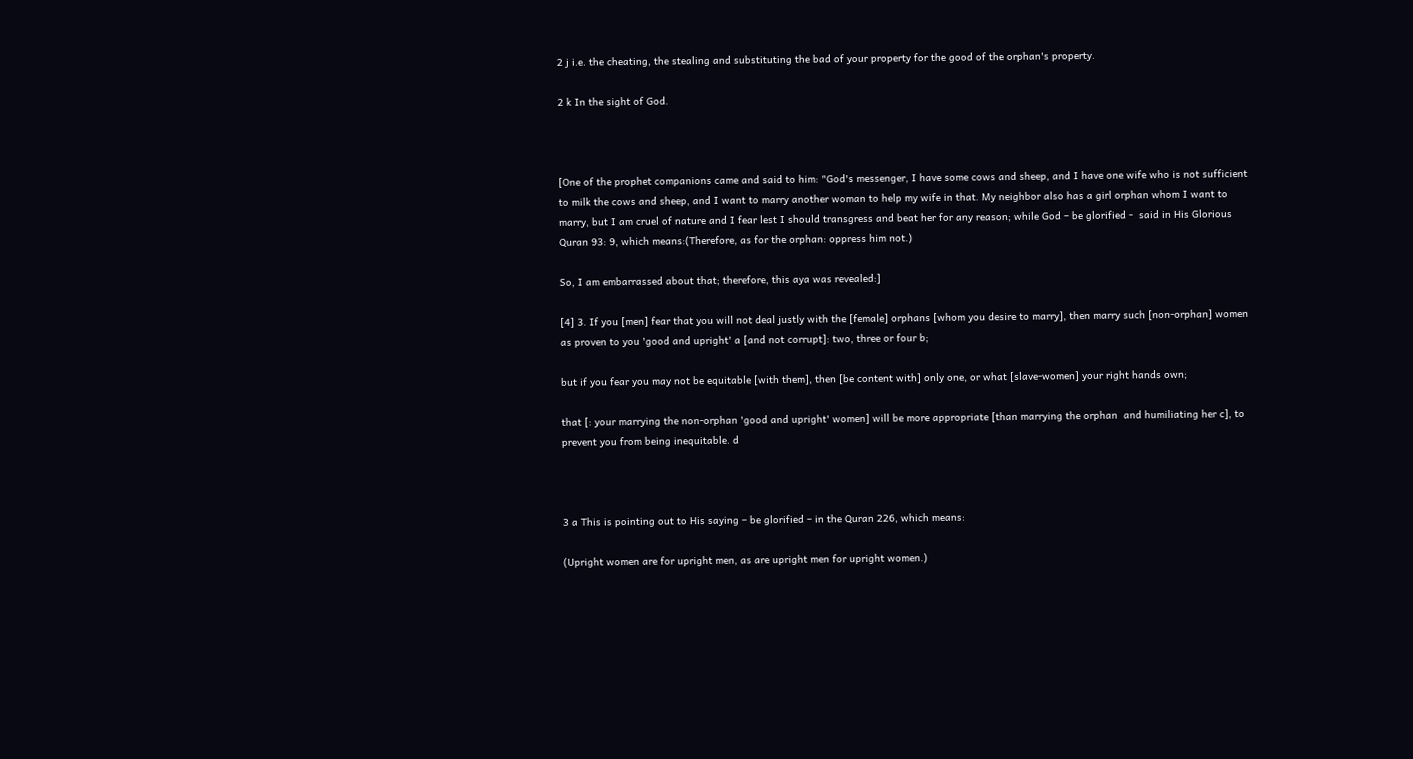2 j i.e. the cheating, the stealing and substituting the bad of your property for the good of the orphan's property.

2 k In the sight of God.



[One of the prophet companions came and said to him: "God's messenger, I have some cows and sheep, and I have one wife who is not sufficient to milk the cows and sheep, and I want to marry another woman to help my wife in that. My neighbor also has a girl orphan whom I want to marry, but I am cruel of nature and I fear lest I should transgress and beat her for any reason; while God – be glorified -  said in His Glorious Quran 93: 9, which means:(Therefore, as for the orphan: oppress him not.)

So, I am embarrassed about that; therefore, this aya was revealed:]

[4] 3. If you [men] fear that you will not deal justly with the [female] orphans [whom you desire to marry], then marry such [non-orphan] women as proven to you 'good and upright' a [and not corrupt]: two, three or four b;

but if you fear you may not be equitable [with them], then [be content with] only one, or what [slave-women] your right hands own;

that [: your marrying the non-orphan 'good and upright' women] will be more appropriate [than marrying the orphan  and humiliating her c], to prevent you from being inequitable. d



3 a This is pointing out to His saying – be glorified – in the Quran 226, which means:

(Upright women are for upright men, as are upright men for upright women.)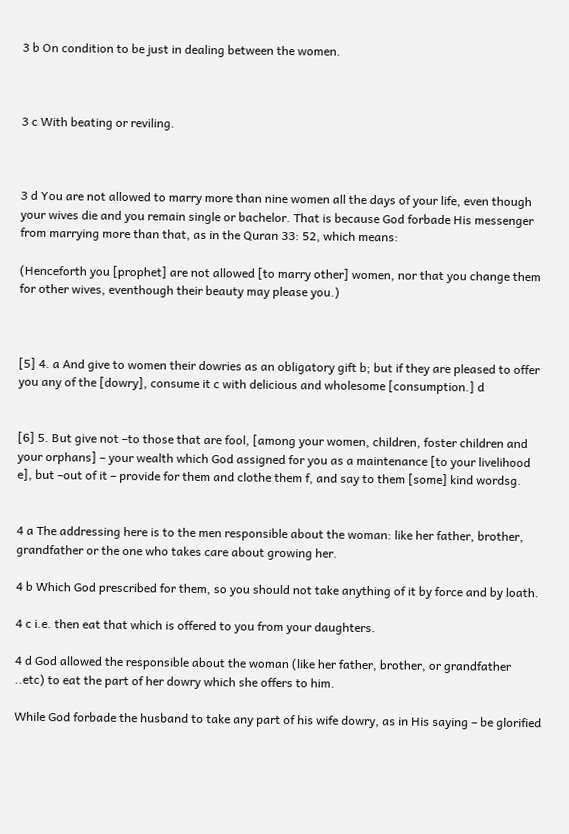3 b On condition to be just in dealing between the women.



3 c With beating or reviling.



3 d You are not allowed to marry more than nine women all the days of your life, even though your wives die and you remain single or bachelor. That is because God forbade His messenger from marrying more than that, as in the Quran 33: 52, which means:

(Henceforth you [prophet] are not allowed [to marry other] women, nor that you change them for other wives, eventhough their beauty may please you.)



[5] 4. a And give to women their dowries as an obligatory gift b; but if they are pleased to offer you any of the [dowry], consume it c with delicious and wholesome [consumption.] d


[6] 5. But give not –to those that are fool, [among your women, children, foster children and your orphans] – your wealth which God assigned for you as a maintenance [to your livelihood e], but –out of it – provide for them and clothe them f, and say to them [some] kind wordsg.


4 a The addressing here is to the men responsible about the woman: like her father, brother, grandfather or the one who takes care about growing her.

4 b Which God prescribed for them, so you should not take anything of it by force and by loath.

4 c i.e. then eat that which is offered to you from your daughters.

4 d God allowed the responsible about the woman (like her father, brother, or grandfather ..etc) to eat the part of her dowry which she offers to him.

While God forbade the husband to take any part of his wife dowry, as in His saying – be glorified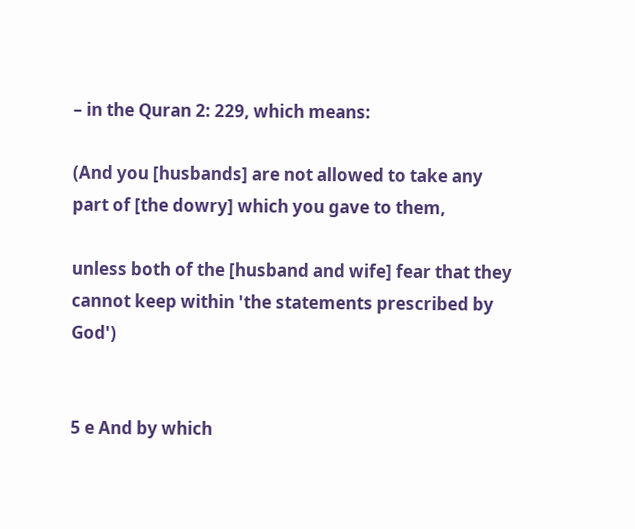– in the Quran 2: 229, which means:

(And you [husbands] are not allowed to take any part of [the dowry] which you gave to them,

unless both of the [husband and wife] fear that they cannot keep within 'the statements prescribed by God')


5 e And by which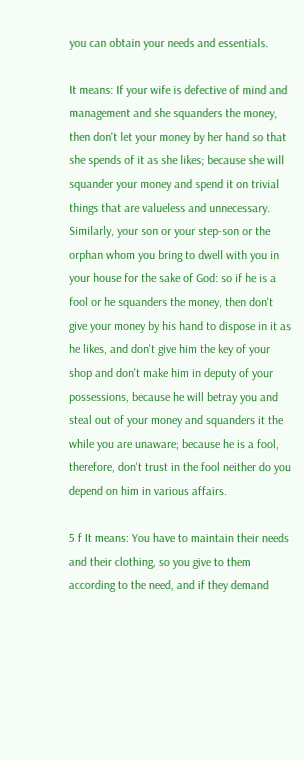you can obtain your needs and essentials.

It means: If your wife is defective of mind and management and she squanders the money, then don't let your money by her hand so that she spends of it as she likes; because she will squander your money and spend it on trivial things that are valueless and unnecessary.
Similarly, your son or your step-son or the orphan whom you bring to dwell with you in your house for the sake of God: so if he is a fool or he squanders the money, then don't give your money by his hand to dispose in it as he likes, and don't give him the key of your shop and don't make him in deputy of your possessions, because he will betray you and steal out of your money and squanders it the while you are unaware; because he is a fool, therefore, don't trust in the fool neither do you depend on him in various affairs.

5 f It means: You have to maintain their needs and their clothing, so you give to them according to the need, and if they demand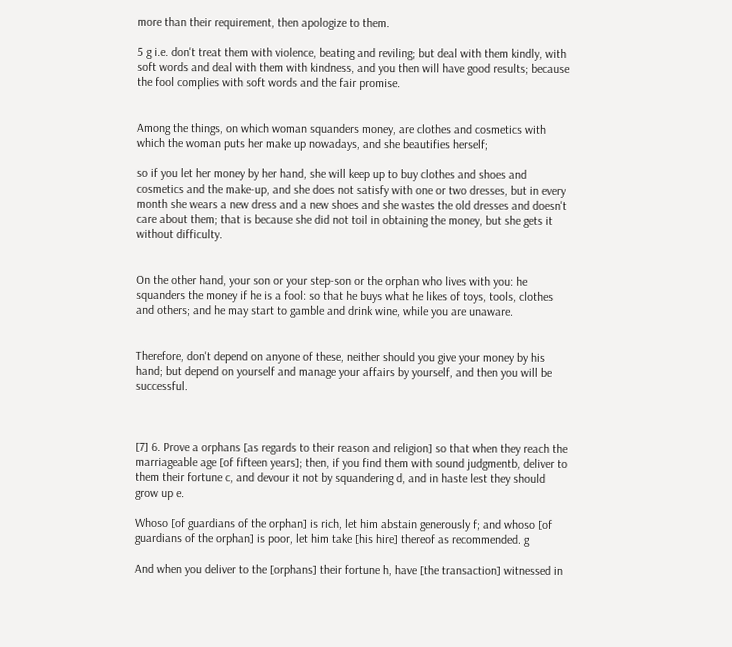more than their requirement, then apologize to them.

5 g i.e. don't treat them with violence, beating and reviling; but deal with them kindly, with soft words and deal with them with kindness, and you then will have good results; because the fool complies with soft words and the fair promise.


Among the things, on which woman squanders money, are clothes and cosmetics with which the woman puts her make up nowadays, and she beautifies herself;

so if you let her money by her hand, she will keep up to buy clothes and shoes and cosmetics and the make-up, and she does not satisfy with one or two dresses, but in every month she wears a new dress and a new shoes and she wastes the old dresses and doesn't care about them; that is because she did not toil in obtaining the money, but she gets it without difficulty.


On the other hand, your son or your step-son or the orphan who lives with you: he squanders the money if he is a fool: so that he buys what he likes of toys, tools, clothes and others; and he may start to gamble and drink wine, while you are unaware.


Therefore, don't depend on anyone of these, neither should you give your money by his hand; but depend on yourself and manage your affairs by yourself, and then you will be successful.



[7] 6. Prove a orphans [as regards to their reason and religion] so that when they reach the marriageable age [of fifteen years]; then, if you find them with sound judgmentb, deliver to them their fortune c, and devour it not by squandering d, and in haste lest they should grow up e.

Whoso [of guardians of the orphan] is rich, let him abstain generously f; and whoso [of guardians of the orphan] is poor, let him take [his hire] thereof as recommended. g

And when you deliver to the [orphans] their fortune h, have [the transaction] witnessed in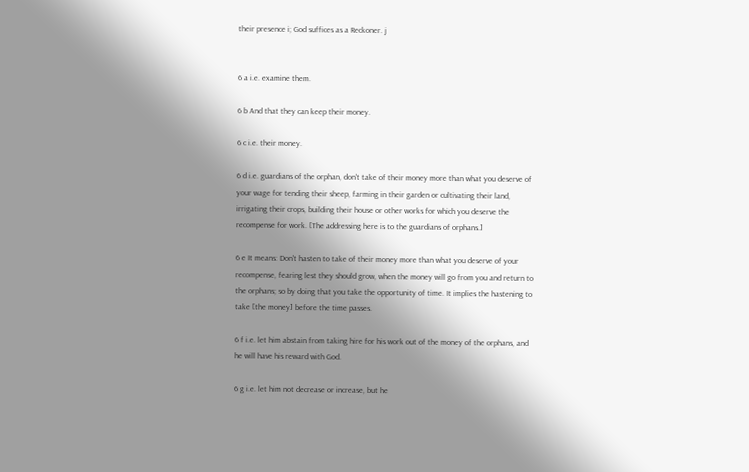their presence i; God suffices as a Reckoner. j


6 a i.e. examine them.

6 b And that they can keep their money.

6 c i.e. their money.

6 d i.e. guardians of the orphan, don't take of their money more than what you deserve of your wage for tending their sheep, farming in their garden or cultivating their land, irrigating their crops, building their house or other works for which you deserve the recompense for work. [The addressing here is to the guardians of orphans.]

6 e It means: Don't hasten to take of their money more than what you deserve of your recompense, fearing lest they should grow, when the money will go from you and return to the orphans; so by doing that you take the opportunity of time. It implies the hastening to take [the money] before the time passes.

6 f i.e. let him abstain from taking hire for his work out of the money of the orphans, and he will have his reward with God.

6 g i.e. let him not decrease or increase, but he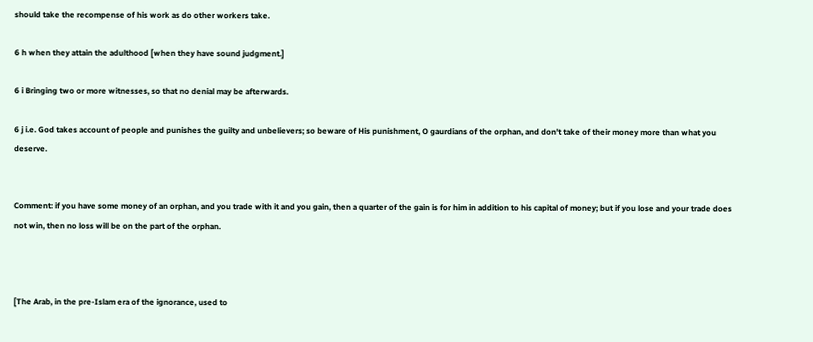should take the recompense of his work as do other workers take.

6 h when they attain the adulthood [when they have sound judgment.]

6 i Bringing two or more witnesses, so that no denial may be afterwards.

6 j i.e. God takes account of people and punishes the guilty and unbelievers; so beware of His punishment, O gaurdians of the orphan, and don't take of their money more than what you deserve.


Comment: if you have some money of an orphan, and you trade with it and you gain, then a quarter of the gain is for him in addition to his capital of money; but if you lose and your trade does not win, then no loss will be on the part of the orphan.



[The Arab, in the pre-Islam era of the ignorance, used to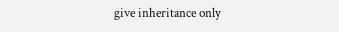give inheritance only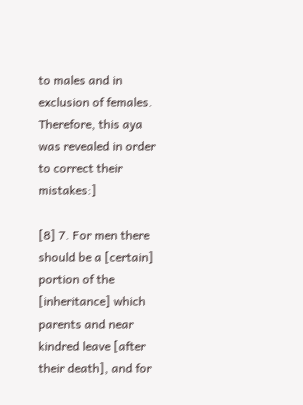to males and in exclusion of females. Therefore, this aya was revealed in order to correct their mistakes:]

[8] 7. For men there should be a [certain] portion of the [inheritance] which parents and near kindred leave [after their death], and for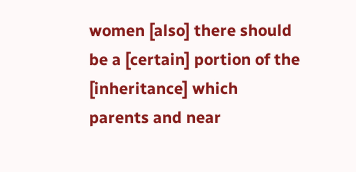women [also] there should be a [certain] portion of the [inheritance] which parents and near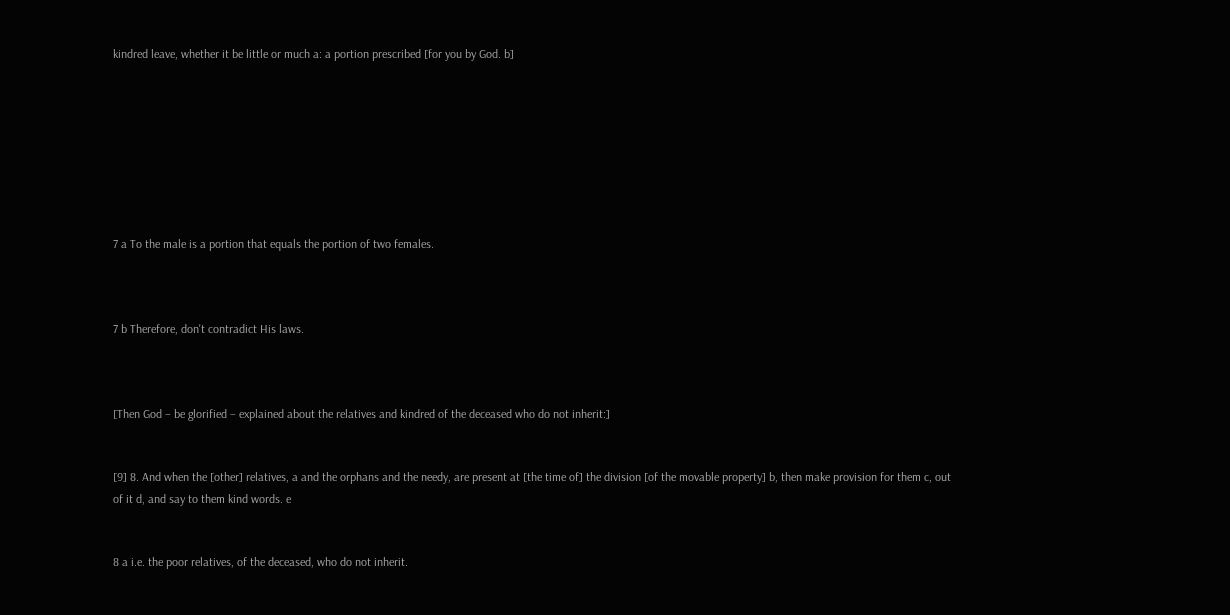kindred leave, whether it be little or much a: a portion prescribed [for you by God. b]








7 a To the male is a portion that equals the portion of two females.



7 b Therefore, don't contradict His laws.



[Then God – be glorified – explained about the relatives and kindred of the deceased who do not inherit:]


[9] 8. And when the [other] relatives, a and the orphans and the needy, are present at [the time of] the division [of the movable property] b, then make provision for them c, out of it d, and say to them kind words. e


8 a i.e. the poor relatives, of the deceased, who do not inherit.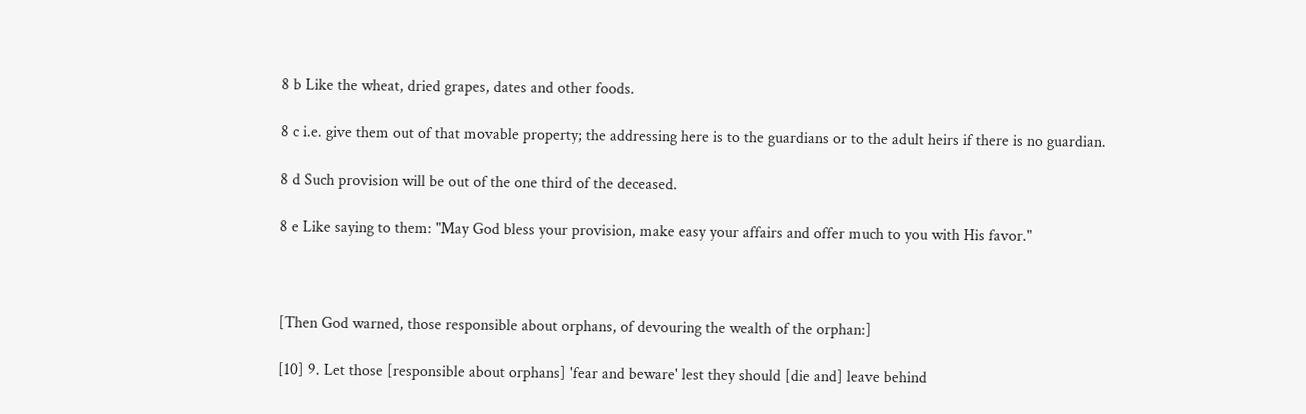8 b Like the wheat, dried grapes, dates and other foods.

8 c i.e. give them out of that movable property; the addressing here is to the guardians or to the adult heirs if there is no guardian.

8 d Such provision will be out of the one third of the deceased.

8 e Like saying to them: "May God bless your provision, make easy your affairs and offer much to you with His favor."



[Then God warned, those responsible about orphans, of devouring the wealth of the orphan:]

[10] 9. Let those [responsible about orphans] 'fear and beware' lest they should [die and] leave behind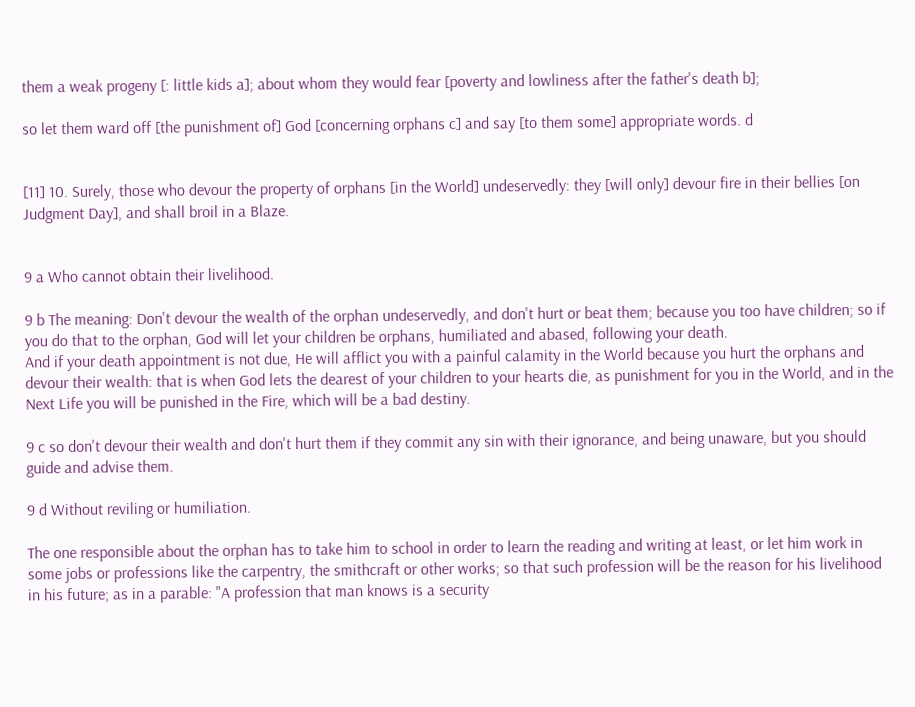them a weak progeny [: little kids a]; about whom they would fear [poverty and lowliness after the father's death b];

so let them ward off [the punishment of] God [concerning orphans c] and say [to them some] appropriate words. d


[11] 10. Surely, those who devour the property of orphans [in the World] undeservedly: they [will only] devour fire in their bellies [on Judgment Day], and shall broil in a Blaze.


9 a Who cannot obtain their livelihood.

9 b The meaning: Don't devour the wealth of the orphan undeservedly, and don't hurt or beat them; because you too have children; so if you do that to the orphan, God will let your children be orphans, humiliated and abased, following your death.
And if your death appointment is not due, He will afflict you with a painful calamity in the World because you hurt the orphans and devour their wealth: that is when God lets the dearest of your children to your hearts die, as punishment for you in the World, and in the Next Life you will be punished in the Fire, which will be a bad destiny.

9 c so don't devour their wealth and don't hurt them if they commit any sin with their ignorance, and being unaware, but you should guide and advise them.

9 d Without reviling or humiliation.

The one responsible about the orphan has to take him to school in order to learn the reading and writing at least, or let him work in some jobs or professions like the carpentry, the smithcraft or other works; so that such profession will be the reason for his livelihood in his future; as in a parable: "A profession that man knows is a security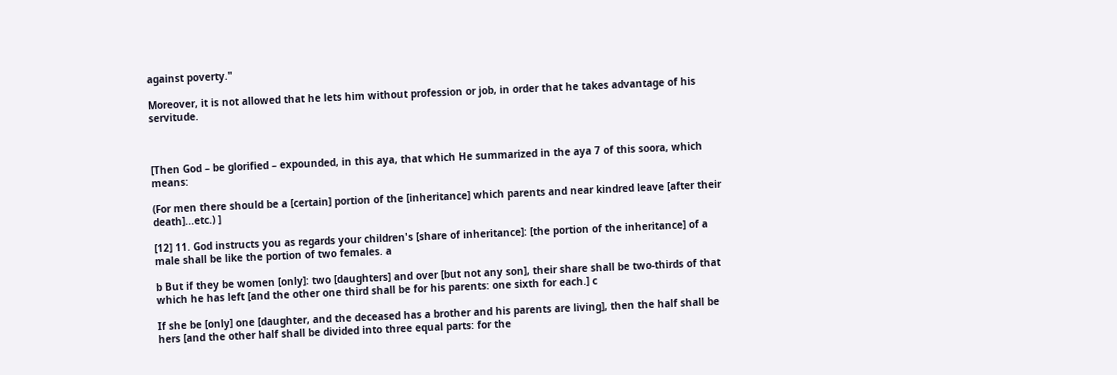against poverty."

Moreover, it is not allowed that he lets him without profession or job, in order that he takes advantage of his servitude.



[Then God – be glorified – expounded, in this aya, that which He summarized in the aya 7 of this soora, which means:

(For men there should be a [certain] portion of the [inheritance] which parents and near kindred leave [after their death]...etc.) ]

[12] 11. God instructs you as regards your children's [share of inheritance]: [the portion of the inheritance] of a male shall be like the portion of two females. a

b But if they be women [only]: two [daughters] and over [but not any son], their share shall be two-thirds of that which he has left [and the other one third shall be for his parents: one sixth for each.] c

If she be [only] one [daughter, and the deceased has a brother and his parents are living], then the half shall be hers [and the other half shall be divided into three equal parts: for the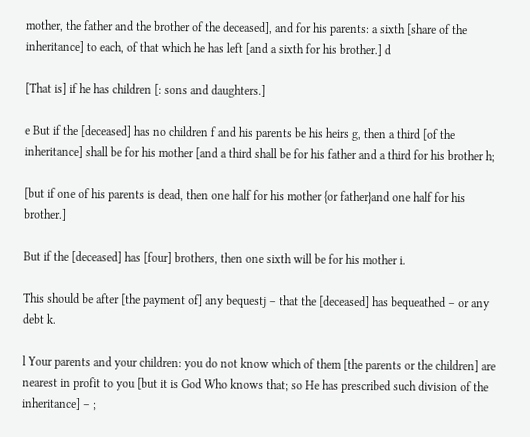mother, the father and the brother of the deceased], and for his parents: a sixth [share of the inheritance] to each, of that which he has left [and a sixth for his brother.] d

[That is] if he has children [: sons and daughters.]

e But if the [deceased] has no children f and his parents be his heirs g, then a third [of the inheritance] shall be for his mother [and a third shall be for his father and a third for his brother h;

[but if one of his parents is dead, then one half for his mother {or father}and one half for his brother.]

But if the [deceased] has [four] brothers, then one sixth will be for his mother i.

This should be after [the payment of] any bequestj – that the [deceased] has bequeathed – or any debt k.

l Your parents and your children: you do not know which of them [the parents or the children] are nearest in profit to you [but it is God Who knows that; so He has prescribed such division of the inheritance] – ;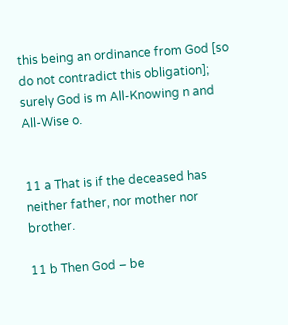this being an ordinance from God [so do not contradict this obligation]; surely God is m All-Knowing n and All-Wise o.


11 a That is if the deceased has neither father, nor mother nor brother.

11 b Then God – be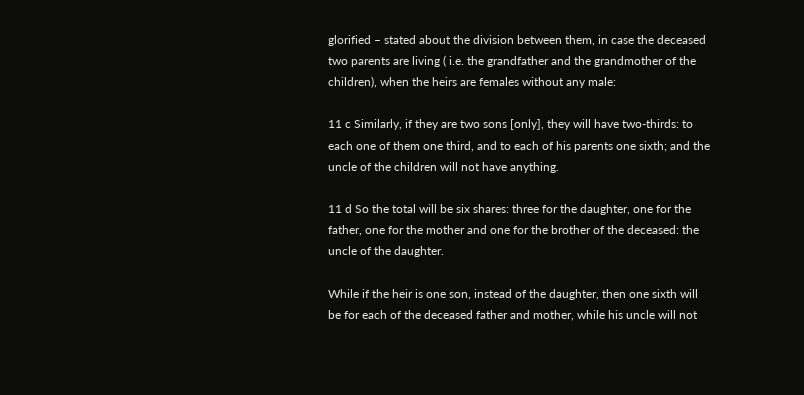glorified – stated about the division between them, in case the deceased two parents are living ( i.e. the grandfather and the grandmother of the children), when the heirs are females without any male:

11 c Similarly, if they are two sons [only], they will have two-thirds: to each one of them one third, and to each of his parents one sixth; and the uncle of the children will not have anything.

11 d So the total will be six shares: three for the daughter, one for the father, one for the mother and one for the brother of the deceased: the uncle of the daughter.

While if the heir is one son, instead of the daughter, then one sixth will be for each of the deceased father and mother, while his uncle will not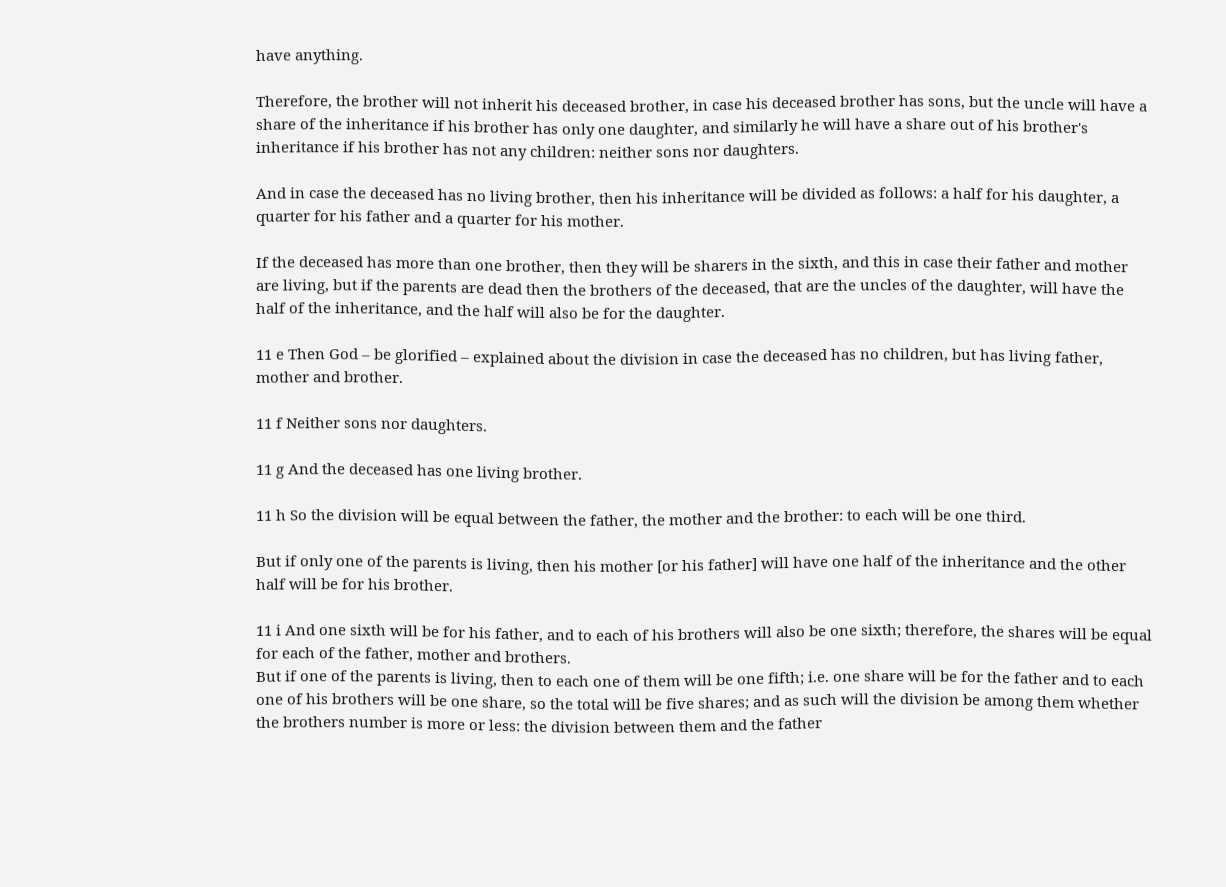have anything.

Therefore, the brother will not inherit his deceased brother, in case his deceased brother has sons, but the uncle will have a share of the inheritance if his brother has only one daughter, and similarly he will have a share out of his brother's inheritance if his brother has not any children: neither sons nor daughters.

And in case the deceased has no living brother, then his inheritance will be divided as follows: a half for his daughter, a quarter for his father and a quarter for his mother.

If the deceased has more than one brother, then they will be sharers in the sixth, and this in case their father and mother are living, but if the parents are dead then the brothers of the deceased, that are the uncles of the daughter, will have the half of the inheritance, and the half will also be for the daughter.

11 e Then God – be glorified – explained about the division in case the deceased has no children, but has living father, mother and brother.

11 f Neither sons nor daughters.

11 g And the deceased has one living brother.

11 h So the division will be equal between the father, the mother and the brother: to each will be one third.

But if only one of the parents is living, then his mother [or his father] will have one half of the inheritance and the other half will be for his brother.

11 i And one sixth will be for his father, and to each of his brothers will also be one sixth; therefore, the shares will be equal for each of the father, mother and brothers.
But if one of the parents is living, then to each one of them will be one fifth; i.e. one share will be for the father and to each one of his brothers will be one share, so the total will be five shares; and as such will the division be among them whether the brothers number is more or less: the division between them and the father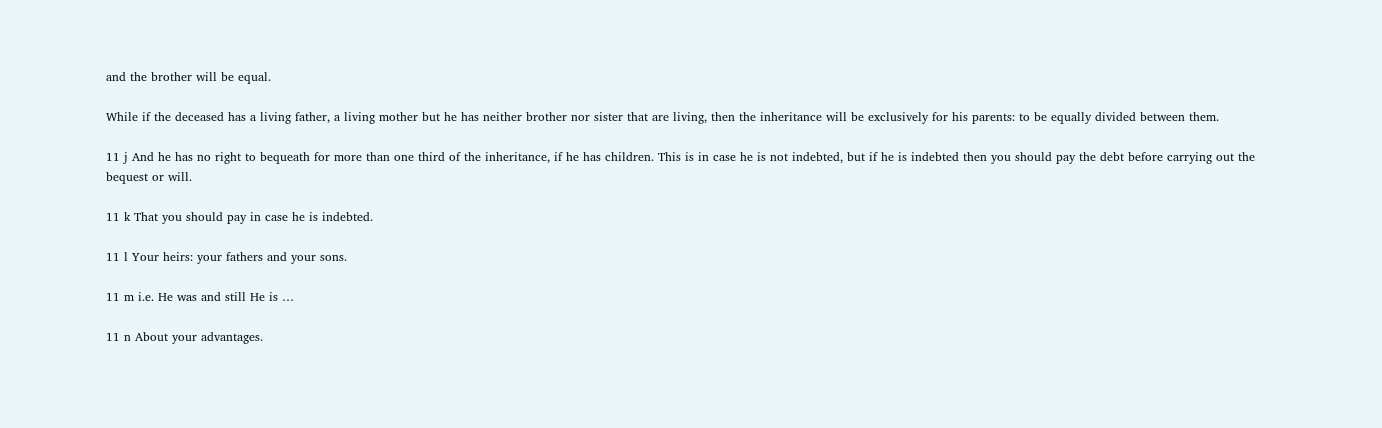and the brother will be equal.

While if the deceased has a living father, a living mother but he has neither brother nor sister that are living, then the inheritance will be exclusively for his parents: to be equally divided between them.

11 j And he has no right to bequeath for more than one third of the inheritance, if he has children. This is in case he is not indebted, but if he is indebted then you should pay the debt before carrying out the bequest or will.

11 k That you should pay in case he is indebted.

11 l Your heirs: your fathers and your sons.

11 m i.e. He was and still He is …

11 n About your advantages.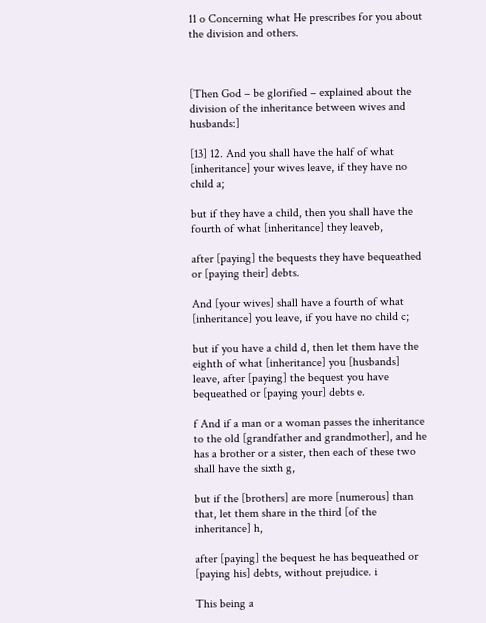11 o Concerning what He prescribes for you about the division and others.



[Then God – be glorified – explained about the division of the inheritance between wives and husbands:]

[13] 12. And you shall have the half of what [inheritance] your wives leave, if they have no child a;

but if they have a child, then you shall have the fourth of what [inheritance] they leaveb,

after [paying] the bequests they have bequeathed or [paying their] debts.

And [your wives] shall have a fourth of what [inheritance] you leave, if you have no child c;

but if you have a child d, then let them have the eighth of what [inheritance] you [husbands] leave, after [paying] the bequest you have bequeathed or [paying your] debts e.

f And if a man or a woman passes the inheritance to the old [grandfather and grandmother], and he has a brother or a sister, then each of these two shall have the sixth g,

but if the [brothers] are more [numerous] than that, let them share in the third [of the inheritance] h,

after [paying] the bequest he has bequeathed or [paying his] debts, without prejudice. i

This being a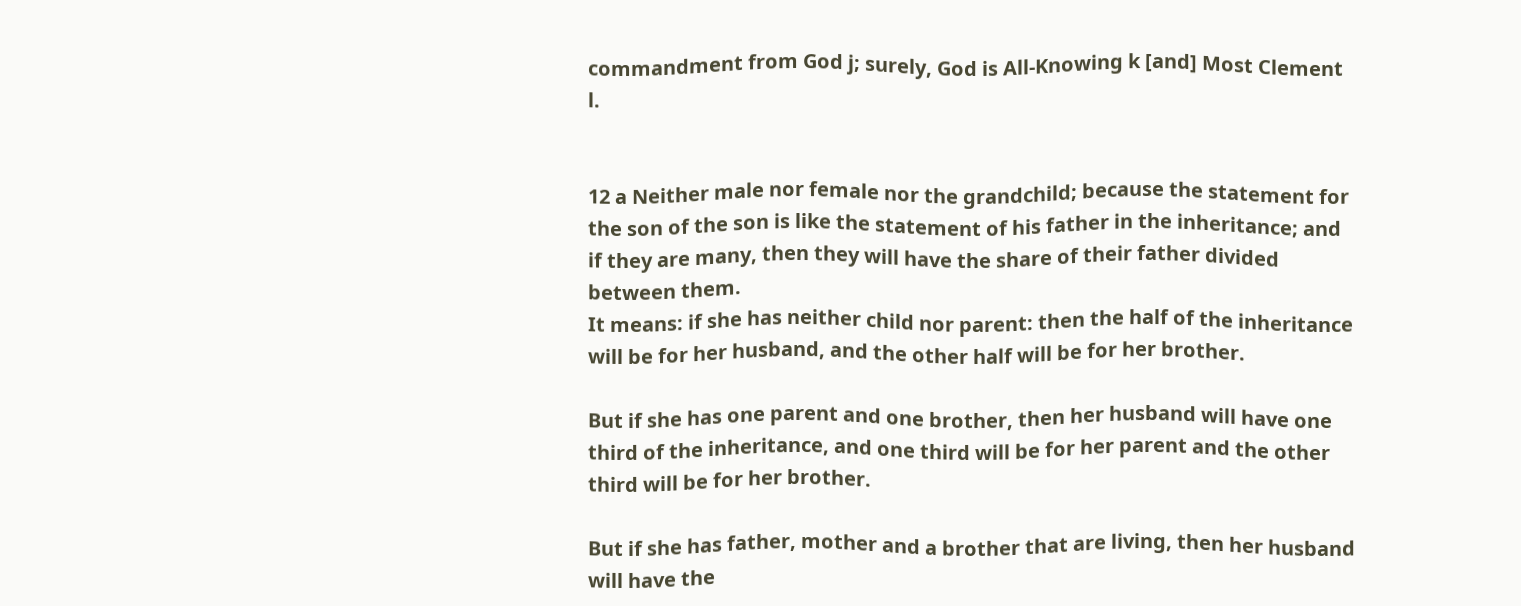commandment from God j; surely, God is All-Knowing k [and] Most Clement l.


12 a Neither male nor female nor the grandchild; because the statement for the son of the son is like the statement of his father in the inheritance; and if they are many, then they will have the share of their father divided between them.
It means: if she has neither child nor parent: then the half of the inheritance will be for her husband, and the other half will be for her brother.

But if she has one parent and one brother, then her husband will have one third of the inheritance, and one third will be for her parent and the other third will be for her brother.

But if she has father, mother and a brother that are living, then her husband will have the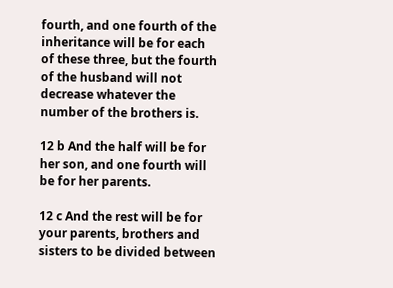fourth, and one fourth of the inheritance will be for each of these three, but the fourth of the husband will not decrease whatever the number of the brothers is.

12 b And the half will be for her son, and one fourth will be for her parents.

12 c And the rest will be for your parents, brothers and sisters to be divided between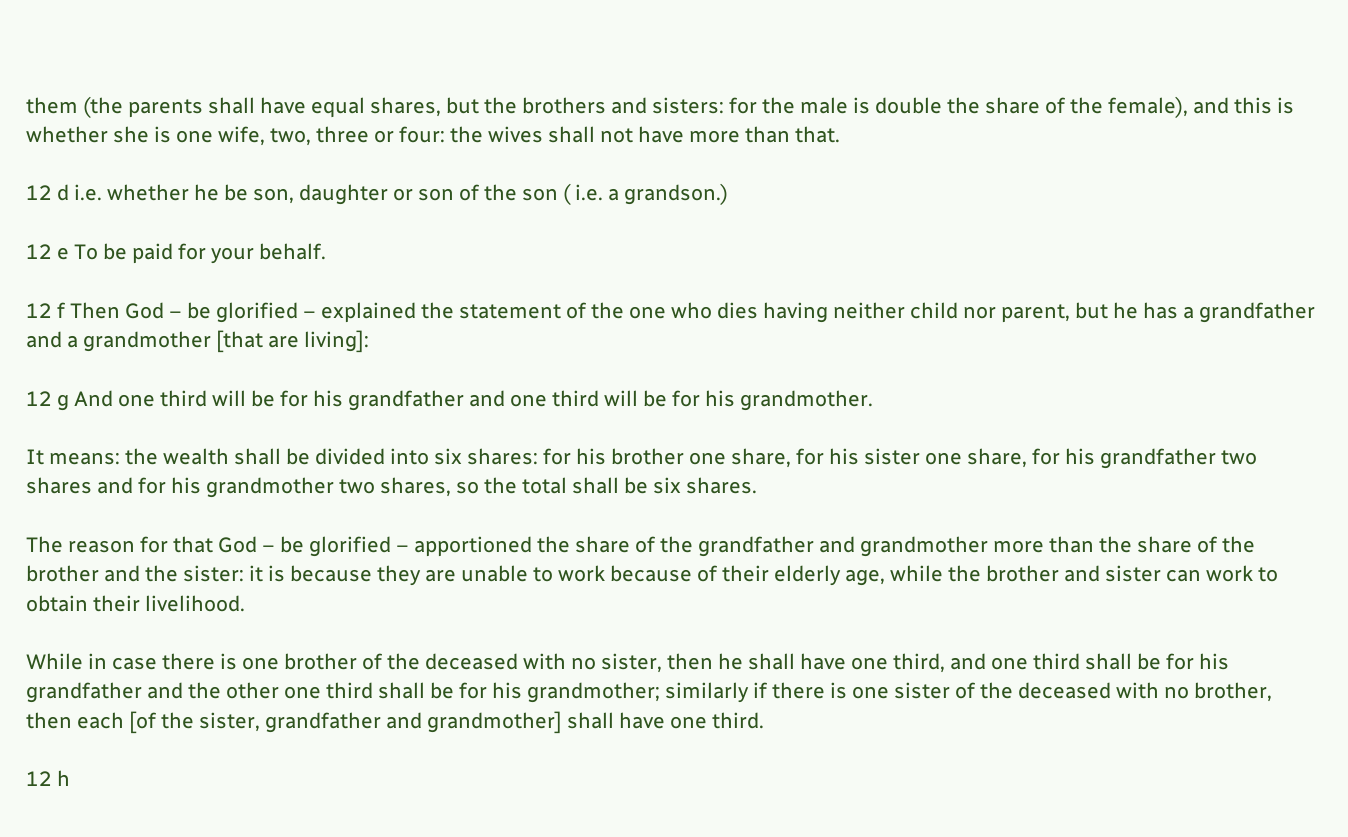them (the parents shall have equal shares, but the brothers and sisters: for the male is double the share of the female), and this is whether she is one wife, two, three or four: the wives shall not have more than that.

12 d i.e. whether he be son, daughter or son of the son ( i.e. a grandson.)

12 e To be paid for your behalf.

12 f Then God – be glorified – explained the statement of the one who dies having neither child nor parent, but he has a grandfather and a grandmother [that are living]:

12 g And one third will be for his grandfather and one third will be for his grandmother.

It means: the wealth shall be divided into six shares: for his brother one share, for his sister one share, for his grandfather two shares and for his grandmother two shares, so the total shall be six shares.

The reason for that God – be glorified – apportioned the share of the grandfather and grandmother more than the share of the brother and the sister: it is because they are unable to work because of their elderly age, while the brother and sister can work to obtain their livelihood.

While in case there is one brother of the deceased with no sister, then he shall have one third, and one third shall be for his grandfather and the other one third shall be for his grandmother; similarly if there is one sister of the deceased with no brother, then each [of the sister, grandfather and grandmother] shall have one third.

12 h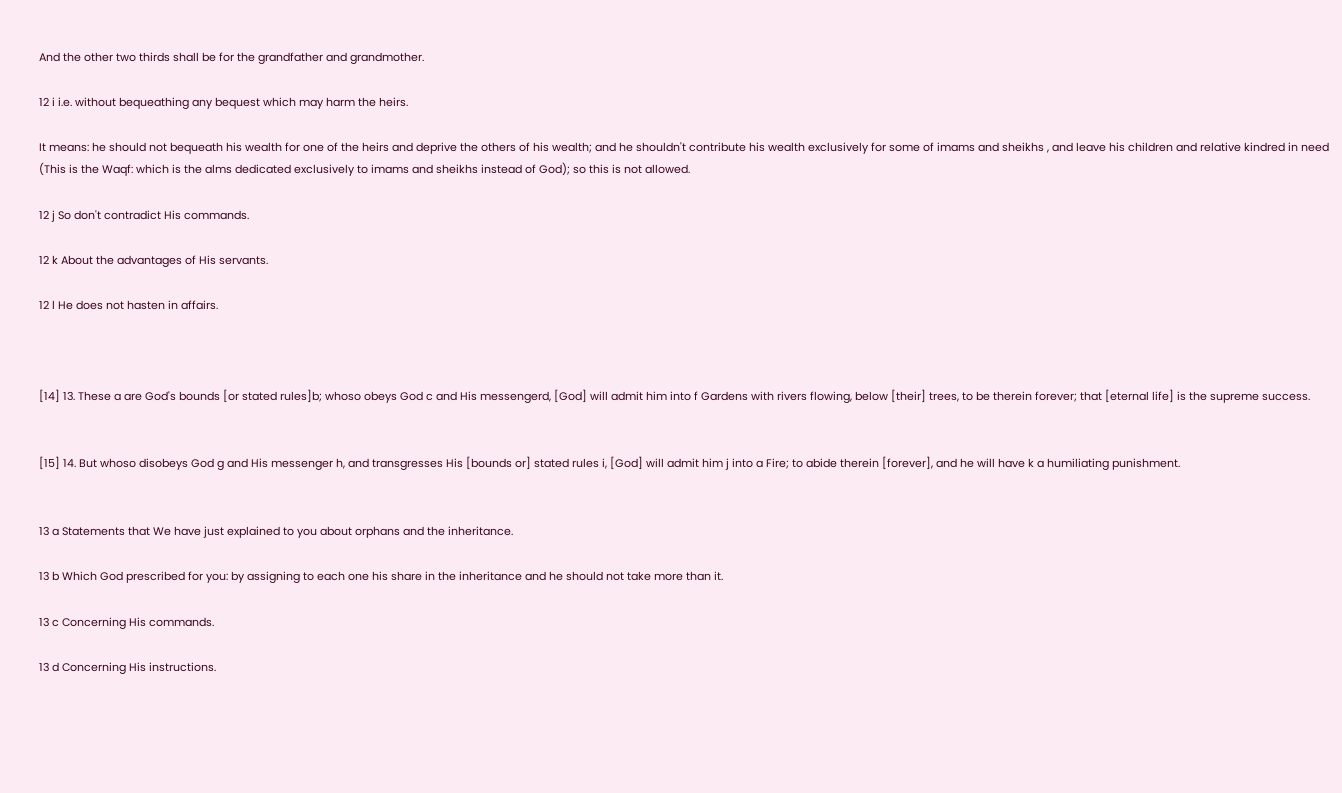And the other two thirds shall be for the grandfather and grandmother.

12 i i.e. without bequeathing any bequest which may harm the heirs.

It means: he should not bequeath his wealth for one of the heirs and deprive the others of his wealth; and he shouldn't contribute his wealth exclusively for some of imams and sheikhs , and leave his children and relative kindred in need (This is the Waqf: which is the alms dedicated exclusively to imams and sheikhs instead of God); so this is not allowed.

12 j So don't contradict His commands.

12 k About the advantages of His servants.

12 l He does not hasten in affairs.



[14] 13. These a are God's bounds [or stated rules]b; whoso obeys God c and His messengerd, [God] will admit him into f Gardens with rivers flowing, below [their] trees, to be therein forever; that [eternal life] is the supreme success.


[15] 14. But whoso disobeys God g and His messenger h, and transgresses His [bounds or] stated rules i, [God] will admit him j into a Fire; to abide therein [forever], and he will have k a humiliating punishment.


13 a Statements that We have just explained to you about orphans and the inheritance.

13 b Which God prescribed for you: by assigning to each one his share in the inheritance and he should not take more than it.

13 c Concerning His commands.

13 d Concerning His instructions.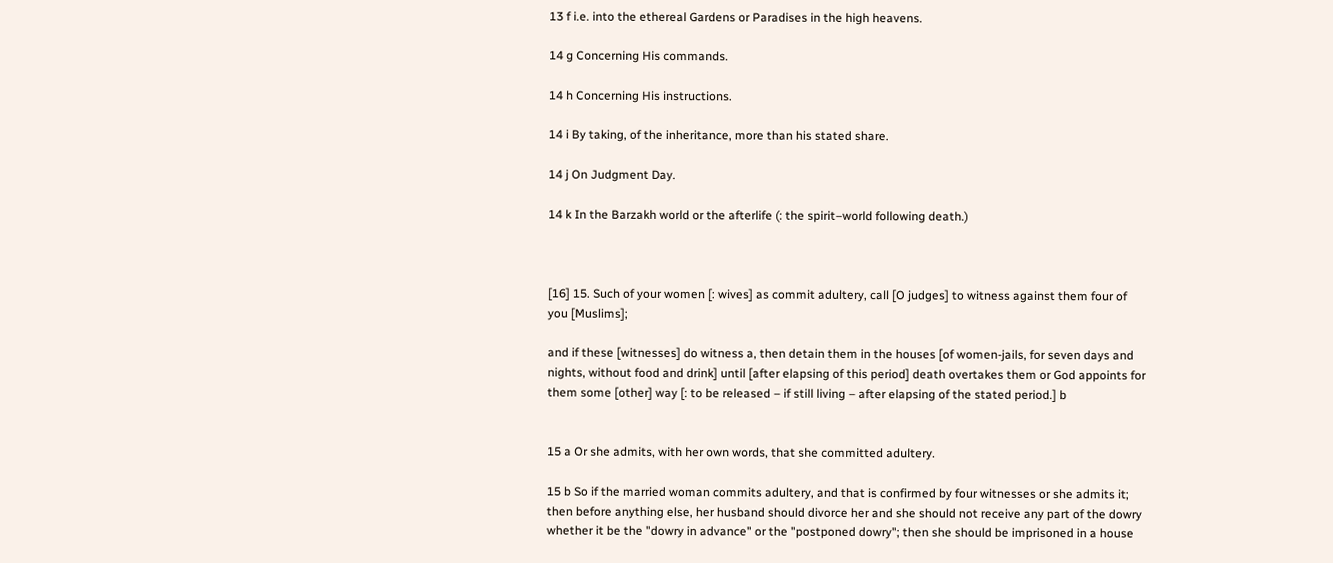13 f i.e. into the ethereal Gardens or Paradises in the high heavens.

14 g Concerning His commands.

14 h Concerning His instructions.

14 i By taking, of the inheritance, more than his stated share.

14 j On Judgment Day.

14 k In the Barzakh world or the afterlife (: the spirit–world following death.)



[16] 15. Such of your women [: wives] as commit adultery, call [O judges] to witness against them four of you [Muslims];

and if these [witnesses] do witness a, then detain them in the houses [of women-jails, for seven days and nights, without food and drink] until [after elapsing of this period] death overtakes them or God appoints for them some [other] way [: to be released – if still living – after elapsing of the stated period.] b


15 a Or she admits, with her own words, that she committed adultery.

15 b So if the married woman commits adultery, and that is confirmed by four witnesses or she admits it; then before anything else, her husband should divorce her and she should not receive any part of the dowry whether it be the "dowry in advance" or the "postponed dowry"; then she should be imprisoned in a house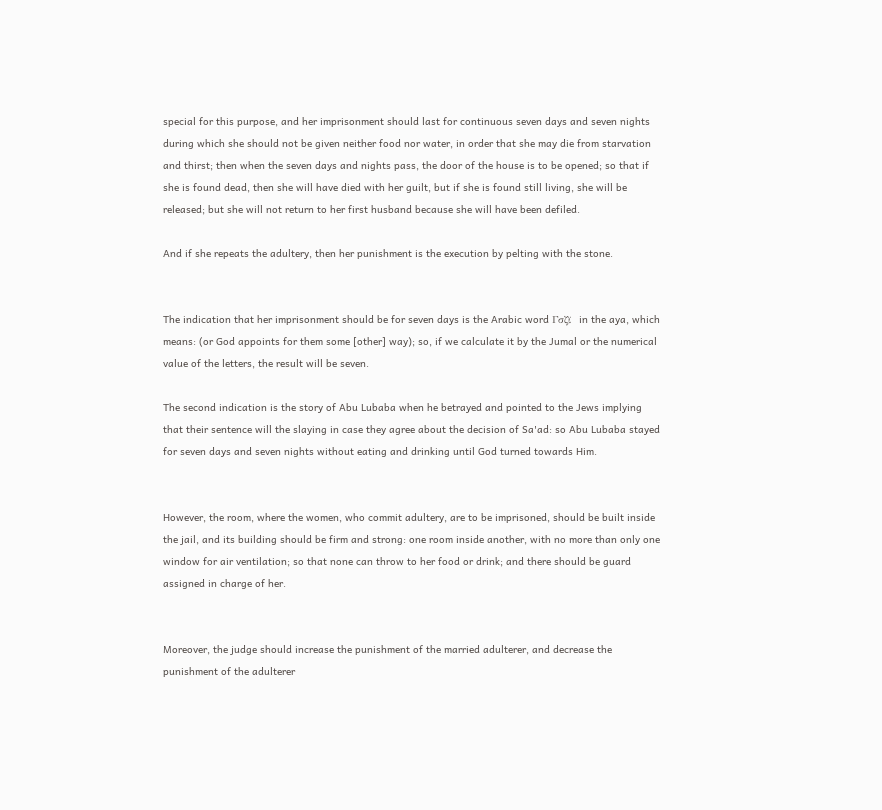special for this purpose, and her imprisonment should last for continuous seven days and seven nights during which she should not be given neither food nor water, in order that she may die from starvation and thirst; then when the seven days and nights pass, the door of the house is to be opened; so that if she is found dead, then she will have died with her guilt, but if she is found still living, she will be released; but she will not return to her first husband because she will have been defiled.

And if she repeats the adultery, then her punishment is the execution by pelting with the stone.


The indication that her imprisonment should be for seven days is the Arabic word Γσζϊ  in the aya, which means: (or God appoints for them some [other] way); so, if we calculate it by the Jumal or the numerical value of the letters, the result will be seven.

The second indication is the story of Abu Lubaba when he betrayed and pointed to the Jews implying that their sentence will the slaying in case they agree about the decision of Sa'ad: so Abu Lubaba stayed for seven days and seven nights without eating and drinking until God turned towards Him.


However, the room, where the women, who commit adultery, are to be imprisoned, should be built inside the jail, and its building should be firm and strong: one room inside another, with no more than only one window for air ventilation; so that none can throw to her food or drink; and there should be guard assigned in charge of her.


Moreover, the judge should increase the punishment of the married adulterer, and decrease the punishment of the adulterer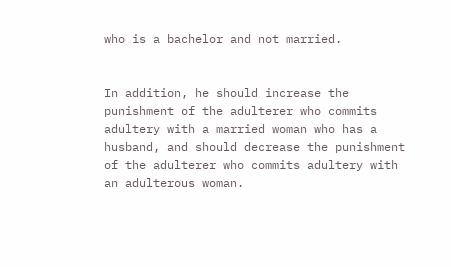who is a bachelor and not married.


In addition, he should increase the punishment of the adulterer who commits adultery with a married woman who has a husband, and should decrease the punishment of the adulterer who commits adultery with an adulterous woman.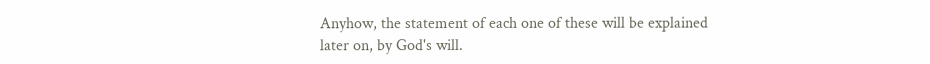Anyhow, the statement of each one of these will be explained later on, by God's will.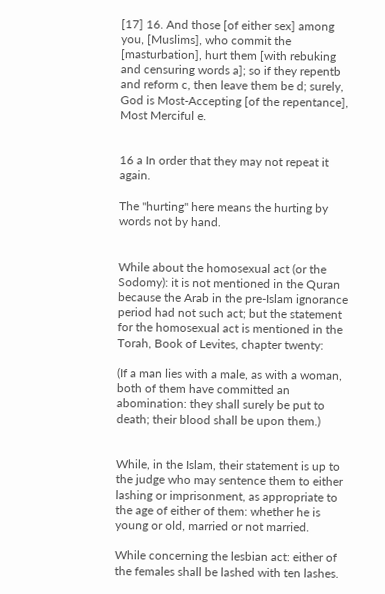[17] 16. And those [of either sex] among you, [Muslims], who commit the [masturbation], hurt them [with rebuking and censuring words a]; so if they repentb and reform c, then leave them be d; surely, God is Most-Accepting [of the repentance], Most Merciful e.


16 a In order that they may not repeat it again.

The "hurting" here means the hurting by words not by hand.


While about the homosexual act (or the Sodomy): it is not mentioned in the Quran because the Arab in the pre-Islam ignorance period had not such act; but the statement for the homosexual act is mentioned in the Torah, Book of Levites, chapter twenty:

(If a man lies with a male, as with a woman, both of them have committed an abomination: they shall surely be put to death; their blood shall be upon them.)


While, in the Islam, their statement is up to the judge who may sentence them to either lashing or imprisonment, as appropriate to the age of either of them: whether he is young or old, married or not married.

While concerning the lesbian act: either of the females shall be lashed with ten lashes.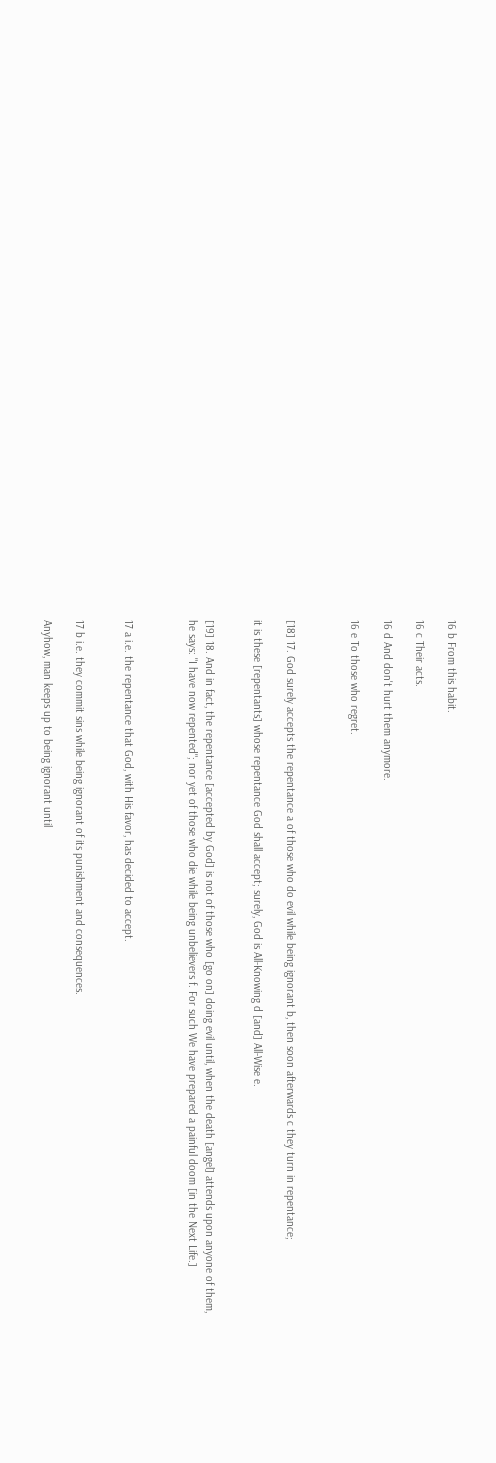16 b From this habit.

16 c Their acts.

16 d And don't hurt them anymore.

16 e To those who regret.



[18] 17. God surely accepts the repentance a of those who do evil while being ignorant b, then soon afterwards c they turn in repentance;

it is these [repentants] whose repentance God shall accept; surely, God is All-Knowing d [and] All-Wise e.


[19] 18. And in fact, the repentance [accepted by God] is not of those who [go on] doing evil until, when the death [angel] attends upon anyone of them, he says: "I have now repented"; nor yet of those who die while being unbelievers f. For such We have prepared a painful doom [in the Next Life.]



17 a i.e. the repentance that God, with His favor, has decided to accept.


17 b i.e. they commit sins while being ignorant of its punishment and consequences.

Anyhow, man keeps up to being ignorant until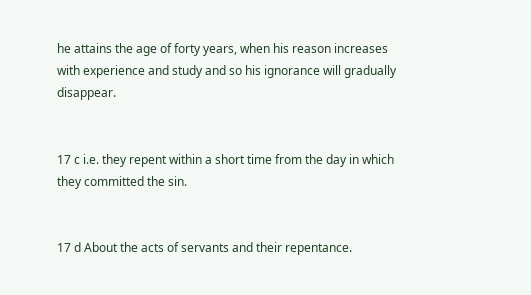he attains the age of forty years, when his reason increases with experience and study and so his ignorance will gradually disappear.


17 c i.e. they repent within a short time from the day in which they committed the sin.


17 d About the acts of servants and their repentance.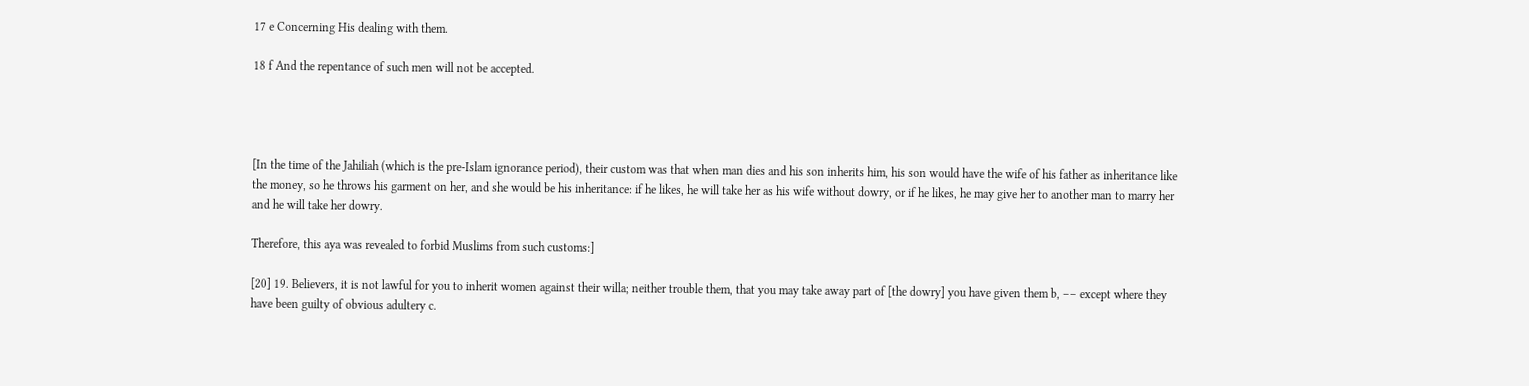17 e Concerning His dealing with them.

18 f And the repentance of such men will not be accepted.




[In the time of the Jahiliah (which is the pre-Islam ignorance period), their custom was that when man dies and his son inherits him, his son would have the wife of his father as inheritance like the money, so he throws his garment on her, and she would be his inheritance: if he likes, he will take her as his wife without dowry, or if he likes, he may give her to another man to marry her and he will take her dowry.

Therefore, this aya was revealed to forbid Muslims from such customs:]

[20] 19. Believers, it is not lawful for you to inherit women against their willa; neither trouble them, that you may take away part of [the dowry] you have given them b, –– except where they have been guilty of obvious adultery c.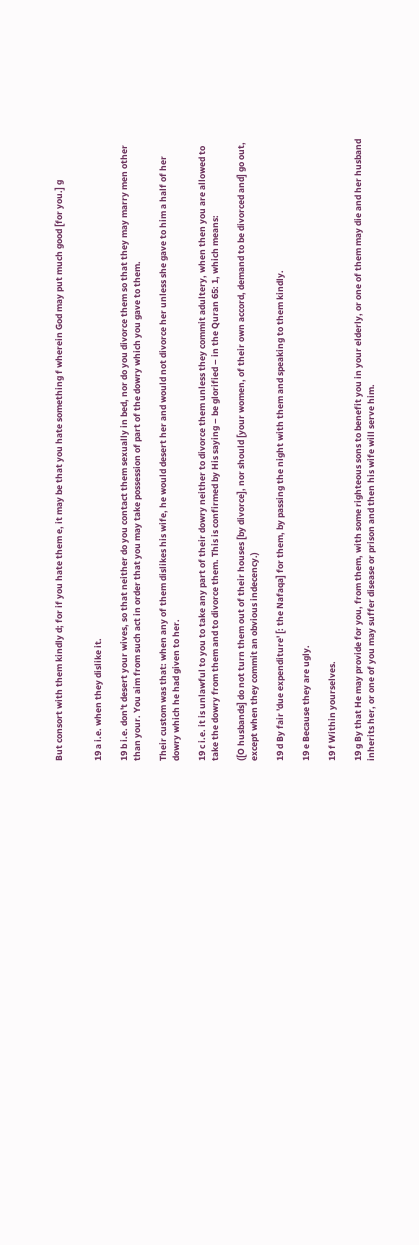But consort with them kindly d; for if you hate them e, it may be that you hate something f wherein God may put much good [for you.] g


19 a i.e. when they dislike it.

19 b i.e. don't desert your wives, so that neither do you contact them sexually in bed, nor do you divorce them so that they may marry men other than your. You aim from such act in order that you may take possession of part of the dowry which you gave to them.

Their custom was that: when any of them dislikes his wife, he would desert her and would not divorce her unless she gave to him a half of her dowry which he had given to her.

19 c i.e. it is unlawful to you to take any part of their dowry neither to divorce them unless they commit adultery, when then you are allowed to take the dowry from them and to divorce them. This is confirmed by His saying – be glorified – in the Quran 65: 1, which means:

([O husbands] do not turn them out of their houses [by divorce], nor should [your women, of their own accord, demand to be divorced and] go out, except when they commit an obvious indecency.)

19 d By fair 'due expenditure' [: the Nafaqa] for them, by passing the night with them and speaking to them kindly.

19 e Because they are ugly.

19 f Within yourselves.

19 g By that He may provide for you, from them, with some righteous sons to benefit you in your elderly, or one of them may die and her husband inherits her, or one of you may suffer disease or prison and then his wife will serve him.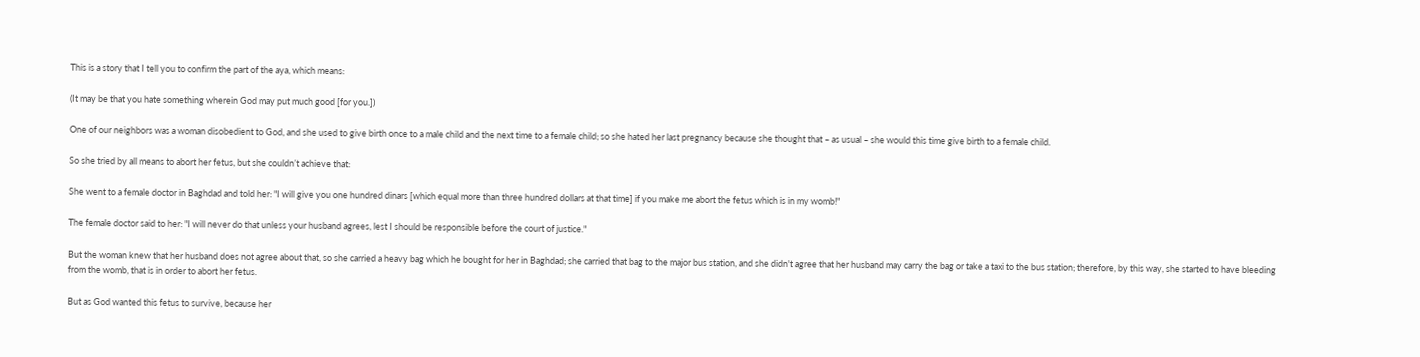This is a story that I tell you to confirm the part of the aya, which means:

(It may be that you hate something wherein God may put much good [for you.])

One of our neighbors was a woman disobedient to God, and she used to give birth once to a male child and the next time to a female child; so she hated her last pregnancy because she thought that – as usual – she would this time give birth to a female child.

So she tried by all means to abort her fetus, but she couldn’t achieve that:

She went to a female doctor in Baghdad and told her: "I will give you one hundred dinars [which equal more than three hundred dollars at that time] if you make me abort the fetus which is in my womb!"

The female doctor said to her: "I will never do that unless your husband agrees, lest I should be responsible before the court of justice."

But the woman knew that her husband does not agree about that, so she carried a heavy bag which he bought for her in Baghdad; she carried that bag to the major bus station, and she didn't agree that her husband may carry the bag or take a taxi to the bus station; therefore, by this way, she started to have bleeding from the womb, that is in order to abort her fetus.

But as God wanted this fetus to survive, because her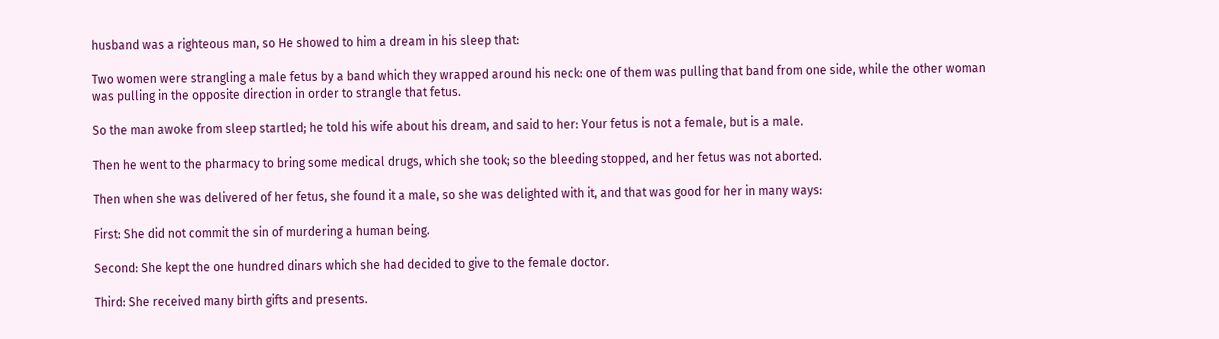husband was a righteous man, so He showed to him a dream in his sleep that:

Two women were strangling a male fetus by a band which they wrapped around his neck: one of them was pulling that band from one side, while the other woman was pulling in the opposite direction in order to strangle that fetus.

So the man awoke from sleep startled; he told his wife about his dream, and said to her: Your fetus is not a female, but is a male.

Then he went to the pharmacy to bring some medical drugs, which she took; so the bleeding stopped, and her fetus was not aborted.

Then when she was delivered of her fetus, she found it a male, so she was delighted with it, and that was good for her in many ways:

First: She did not commit the sin of murdering a human being.

Second: She kept the one hundred dinars which she had decided to give to the female doctor.

Third: She received many birth gifts and presents.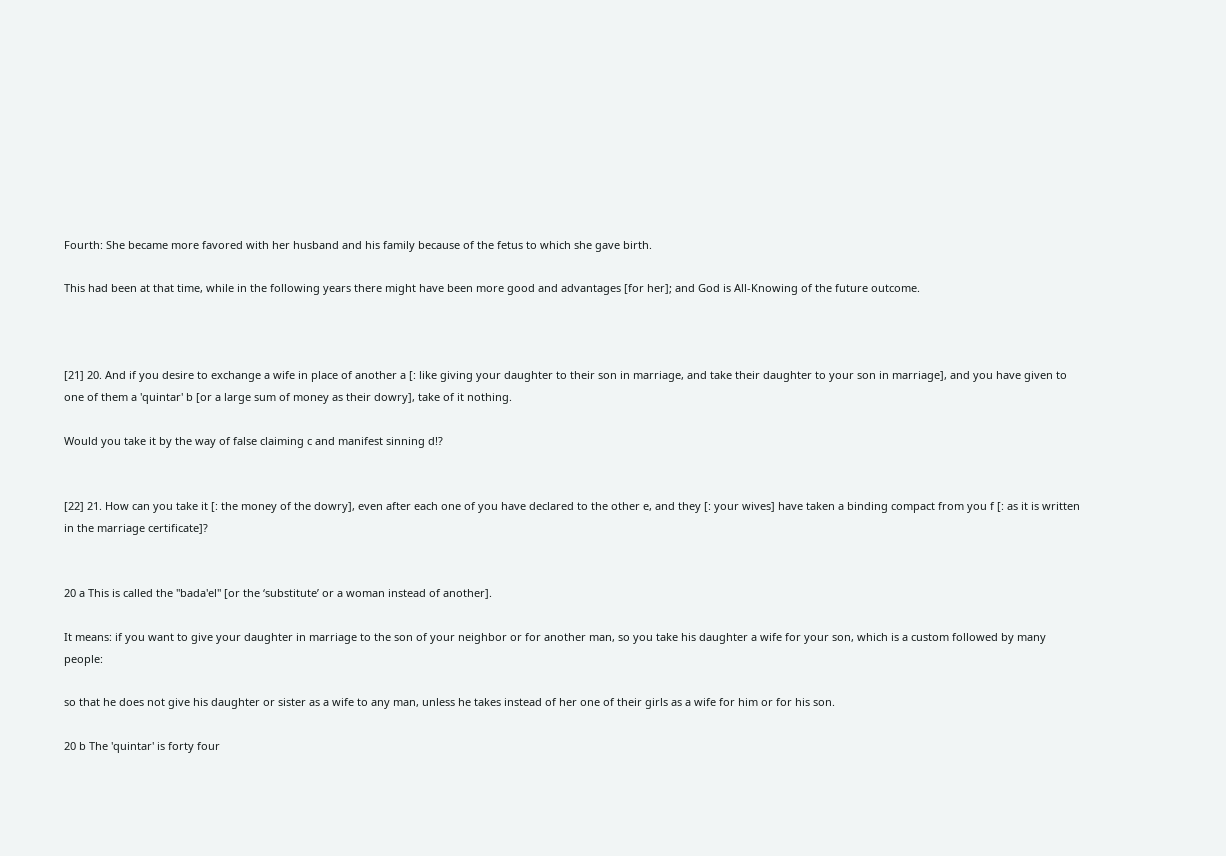Fourth: She became more favored with her husband and his family because of the fetus to which she gave birth.

This had been at that time, while in the following years there might have been more good and advantages [for her]; and God is All-Knowing of the future outcome.



[21] 20. And if you desire to exchange a wife in place of another a [: like giving your daughter to their son in marriage, and take their daughter to your son in marriage], and you have given to one of them a 'quintar' b [or a large sum of money as their dowry], take of it nothing.

Would you take it by the way of false claiming c and manifest sinning d!?


[22] 21. How can you take it [: the money of the dowry], even after each one of you have declared to the other e, and they [: your wives] have taken a binding compact from you f [: as it is written in the marriage certificate]?


20 a This is called the "bada'el" [or the ‘substitute’ or a woman instead of another].

It means: if you want to give your daughter in marriage to the son of your neighbor or for another man, so you take his daughter a wife for your son, which is a custom followed by many people:

so that he does not give his daughter or sister as a wife to any man, unless he takes instead of her one of their girls as a wife for him or for his son.

20 b The 'quintar' is forty four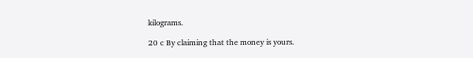kilograms.

20 c By claiming that the money is yours.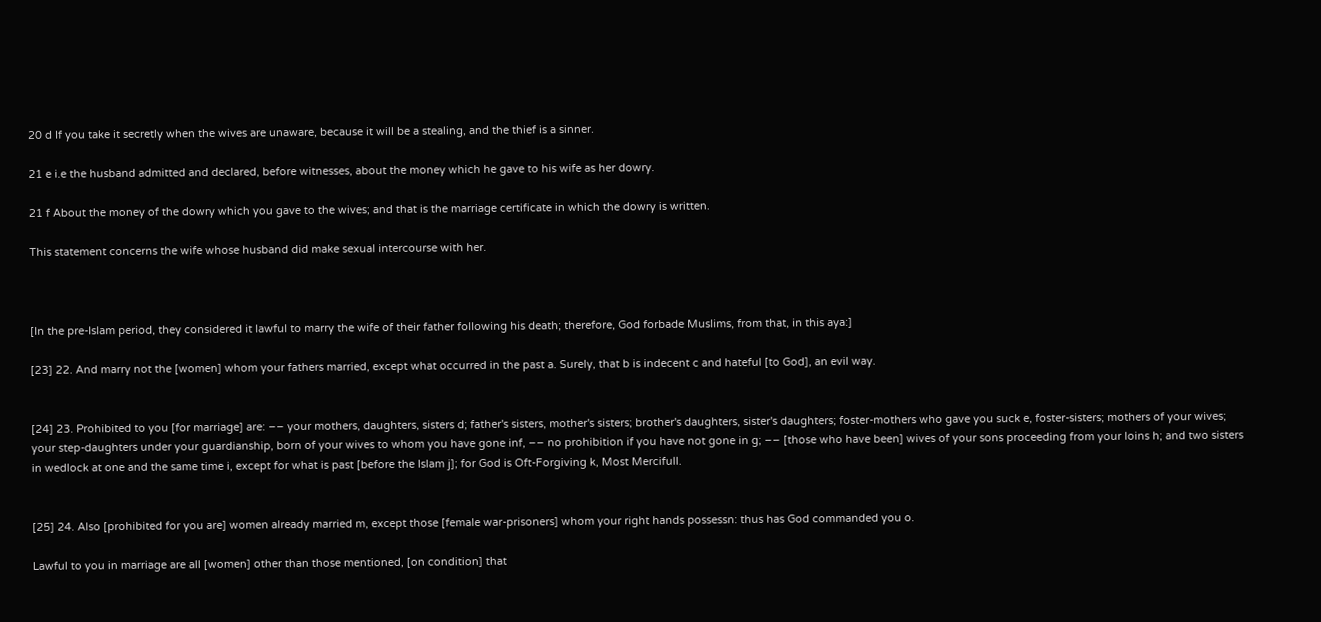20 d If you take it secretly when the wives are unaware, because it will be a stealing, and the thief is a sinner.

21 e i.e the husband admitted and declared, before witnesses, about the money which he gave to his wife as her dowry.

21 f About the money of the dowry which you gave to the wives; and that is the marriage certificate in which the dowry is written.

This statement concerns the wife whose husband did make sexual intercourse with her.



[In the pre-Islam period, they considered it lawful to marry the wife of their father following his death; therefore, God forbade Muslims, from that, in this aya:]

[23] 22. And marry not the [women] whom your fathers married, except what occurred in the past a. Surely, that b is indecent c and hateful [to God], an evil way.


[24] 23. Prohibited to you [for marriage] are: –– your mothers, daughters, sisters d; father's sisters, mother's sisters; brother's daughters, sister's daughters; foster-mothers who gave you suck e, foster-sisters; mothers of your wives; your step-daughters under your guardianship, born of your wives to whom you have gone inf, –– no prohibition if you have not gone in g; –– [those who have been] wives of your sons proceeding from your loins h; and two sisters in wedlock at one and the same time i, except for what is past [before the Islam j]; for God is Oft-Forgiving k, Most Mercifull.


[25] 24. Also [prohibited for you are] women already married m, except those [female war-prisoners] whom your right hands possessn: thus has God commanded you o.

Lawful to you in marriage are all [women] other than those mentioned, [on condition] that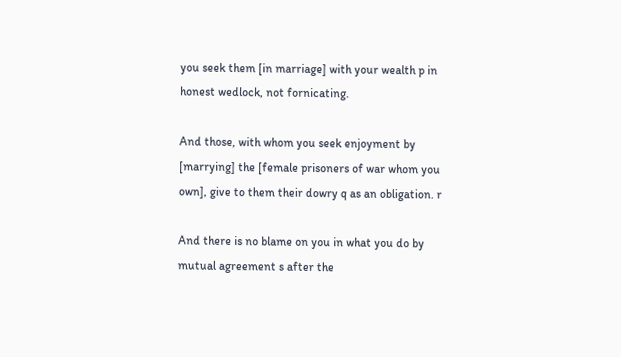you seek them [in marriage] with your wealth p in honest wedlock, not fornicating.

And those, with whom you seek enjoyment by [marrying] the [female prisoners of war whom you own], give to them their dowry q as an obligation. r

And there is no blame on you in what you do by mutual agreement s after the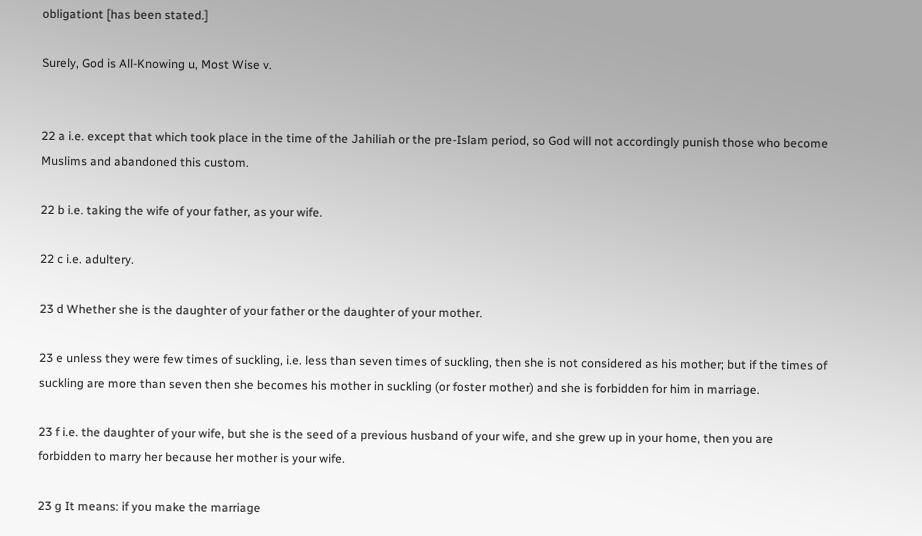obligationt [has been stated.]

Surely, God is All-Knowing u, Most Wise v.


22 a i.e. except that which took place in the time of the Jahiliah or the pre-Islam period, so God will not accordingly punish those who become Muslims and abandoned this custom.

22 b i.e. taking the wife of your father, as your wife.

22 c i.e. adultery.

23 d Whether she is the daughter of your father or the daughter of your mother.

23 e unless they were few times of suckling, i.e. less than seven times of suckling, then she is not considered as his mother; but if the times of suckling are more than seven then she becomes his mother in suckling (or foster mother) and she is forbidden for him in marriage.

23 f i.e. the daughter of your wife, but she is the seed of a previous husband of your wife, and she grew up in your home, then you are forbidden to marry her because her mother is your wife.

23 g It means: if you make the marriage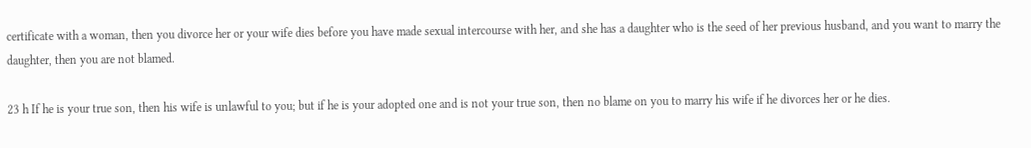certificate with a woman, then you divorce her or your wife dies before you have made sexual intercourse with her, and she has a daughter who is the seed of her previous husband, and you want to marry the daughter, then you are not blamed.

23 h If he is your true son, then his wife is unlawful to you; but if he is your adopted one and is not your true son, then no blame on you to marry his wife if he divorces her or he dies.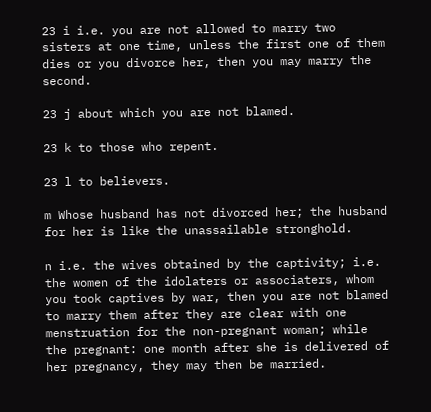23 i i.e. you are not allowed to marry two sisters at one time, unless the first one of them dies or you divorce her, then you may marry the second.

23 j about which you are not blamed.

23 k to those who repent.

23 l to believers.

m Whose husband has not divorced her; the husband for her is like the unassailable stronghold.

n i.e. the wives obtained by the captivity; i.e. the women of the idolaters or associaters, whom you took captives by war, then you are not blamed to marry them after they are clear with one menstruation for the non-pregnant woman; while the pregnant: one month after she is delivered of her pregnancy, they may then be married.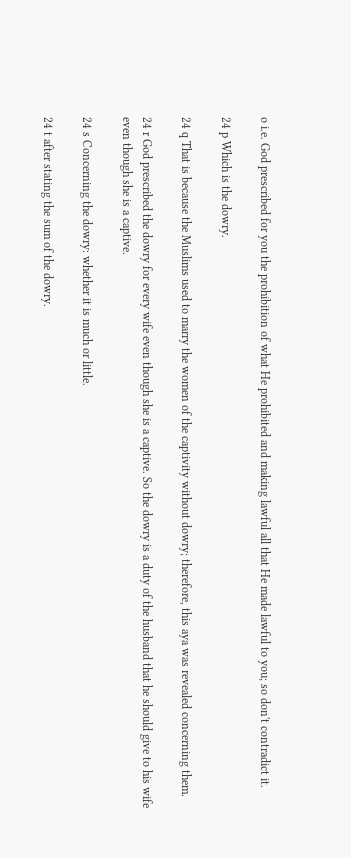o i.e. God prescribed for you the prohibition of what He prohibited and making lawful all that He made lawful to you; so don't contradict it.

24 p Which is the dowry.

24 q That is because the Muslims used to marry the women of the captivity without dowry; therefore, this aya was revealed concerning them.

24 r God prescribed the dowry for every wife even though she is a captive. So the dowry is a duty of the husband that he should give to his wife even though she is a captive.

24 s Concerning the dowry: whether it is much or little.

24 t after stating the sum of the dowry.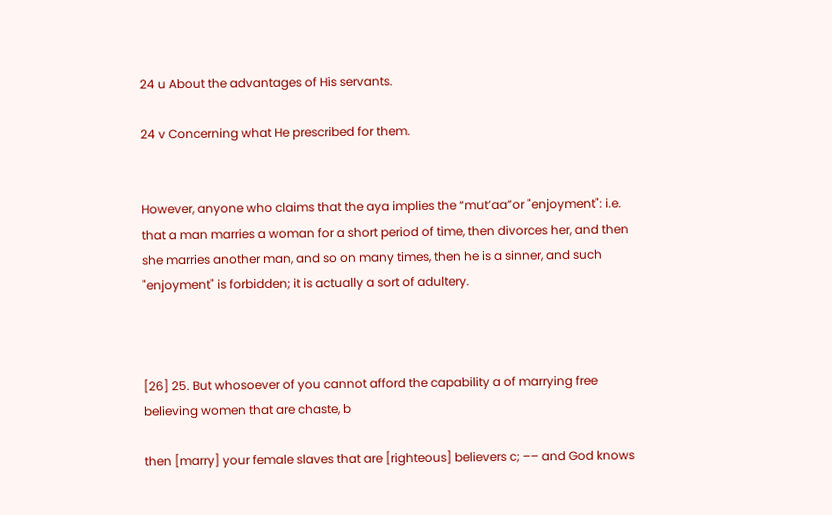24 u About the advantages of His servants.

24 v Concerning what He prescribed for them.


However, anyone who claims that the aya implies the “mut’aa”or "enjoyment": i.e. that a man marries a woman for a short period of time, then divorces her, and then she marries another man, and so on many times, then he is a sinner, and such "enjoyment" is forbidden; it is actually a sort of adultery.



[26] 25. But whosoever of you cannot afford the capability a of marrying free believing women that are chaste, b

then [marry] your female slaves that are [righteous] believers c; –– and God knows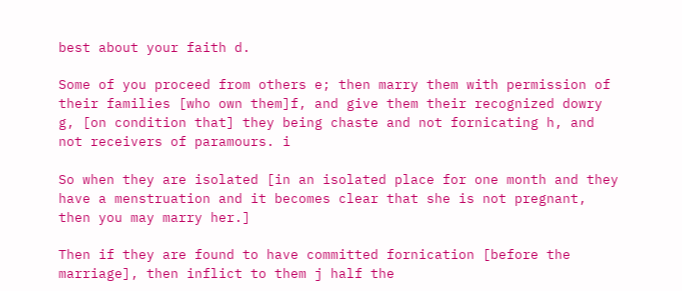best about your faith d.

Some of you proceed from others e; then marry them with permission of their families [who own them]f, and give them their recognized dowry g, [on condition that] they being chaste and not fornicating h, and not receivers of paramours. i

So when they are isolated [in an isolated place for one month and they have a menstruation and it becomes clear that she is not pregnant, then you may marry her.]

Then if they are found to have committed fornication [before the marriage], then inflict to them j half the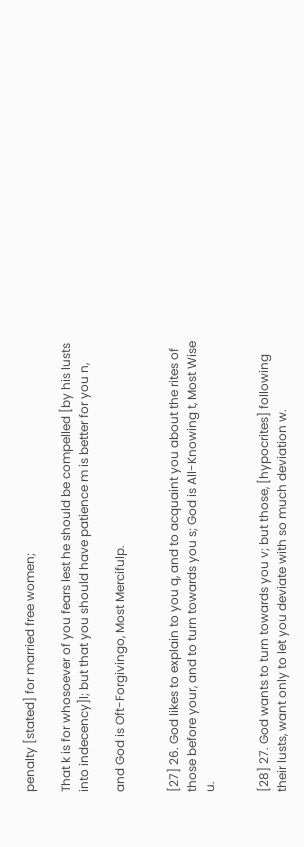penalty [stated] for married free women;

That k is for whosoever of you fears lest he should be compelled [by his lusts into indecency]l; but that you should have patience m is better for you n,

and God is Oft-Forgivingo, Most Mercifulp.


[27] 26. God likes to explain to you q, and to acquaint you about the rites of those before your, and to turn towards you s; God is All-Knowing t, Most Wise u.


[28] 27. God wants to turn towards you v; but those, [hypocrites] following their lusts, want only to let you deviate with so much deviation w.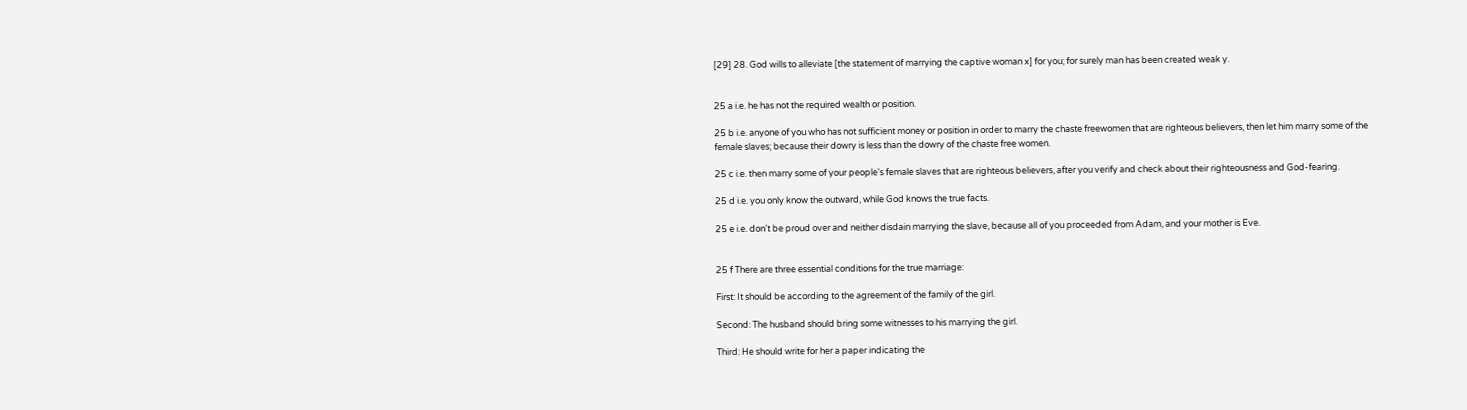[29] 28. God wills to alleviate [the statement of marrying the captive woman x] for you; for surely man has been created weak y.


25 a i.e. he has not the required wealth or position.

25 b i.e. anyone of you who has not sufficient money or position in order to marry the chaste freewomen that are righteous believers, then let him marry some of the female slaves; because their dowry is less than the dowry of the chaste free women.

25 c i.e. then marry some of your people's female slaves that are righteous believers, after you verify and check about their righteousness and God-fearing.

25 d i.e. you only know the outward, while God knows the true facts.

25 e i.e. don't be proud over and neither disdain marrying the slave, because all of you proceeded from Adam, and your mother is Eve.


25 f There are three essential conditions for the true marriage:

First: It should be according to the agreement of the family of the girl.

Second: The husband should bring some witnesses to his marrying the girl.

Third: He should write for her a paper indicating the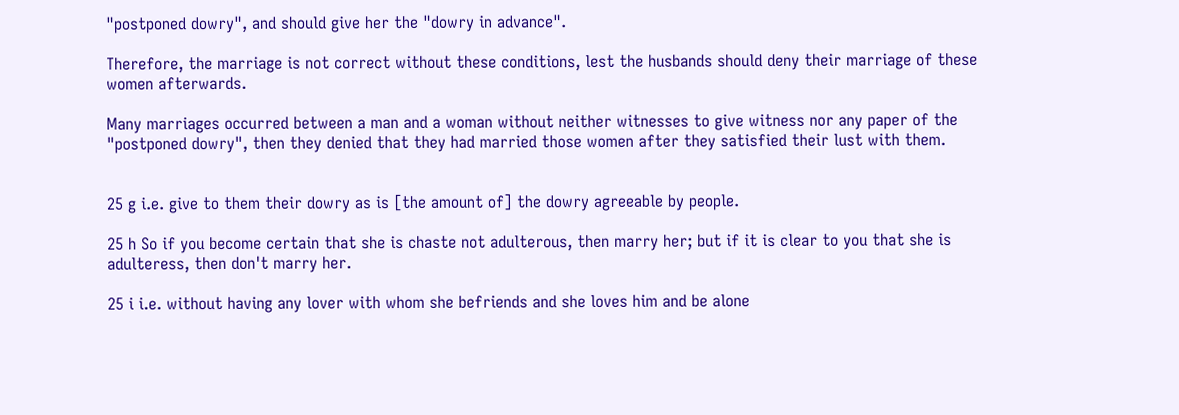"postponed dowry", and should give her the "dowry in advance".

Therefore, the marriage is not correct without these conditions, lest the husbands should deny their marriage of these women afterwards.

Many marriages occurred between a man and a woman without neither witnesses to give witness nor any paper of the "postponed dowry", then they denied that they had married those women after they satisfied their lust with them.


25 g i.e. give to them their dowry as is [the amount of] the dowry agreeable by people.

25 h So if you become certain that she is chaste not adulterous, then marry her; but if it is clear to you that she is adulteress, then don't marry her.

25 i i.e. without having any lover with whom she befriends and she loves him and be alone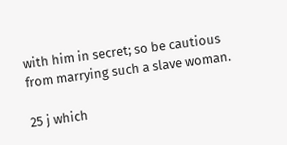with him in secret; so be cautious from marrying such a slave woman.

25 j which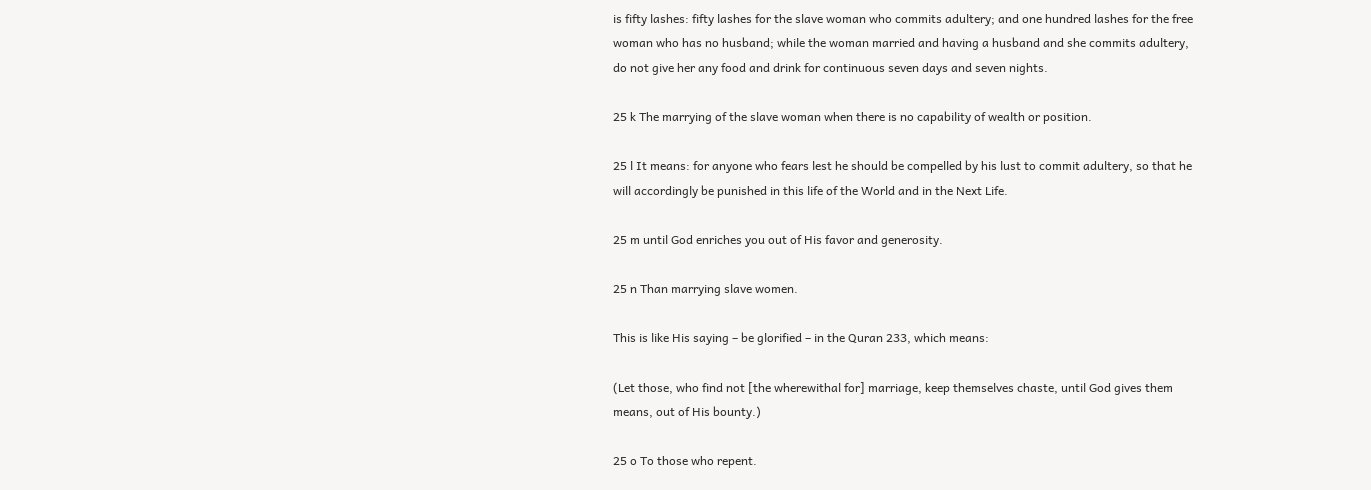is fifty lashes: fifty lashes for the slave woman who commits adultery; and one hundred lashes for the free woman who has no husband; while the woman married and having a husband and she commits adultery, do not give her any food and drink for continuous seven days and seven nights.

25 k The marrying of the slave woman when there is no capability of wealth or position.

25 l It means: for anyone who fears lest he should be compelled by his lust to commit adultery, so that he will accordingly be punished in this life of the World and in the Next Life.

25 m until God enriches you out of His favor and generosity.

25 n Than marrying slave women.

This is like His saying – be glorified – in the Quran 233, which means:

(Let those, who find not [the wherewithal for] marriage, keep themselves chaste, until God gives them means, out of His bounty.)

25 o To those who repent.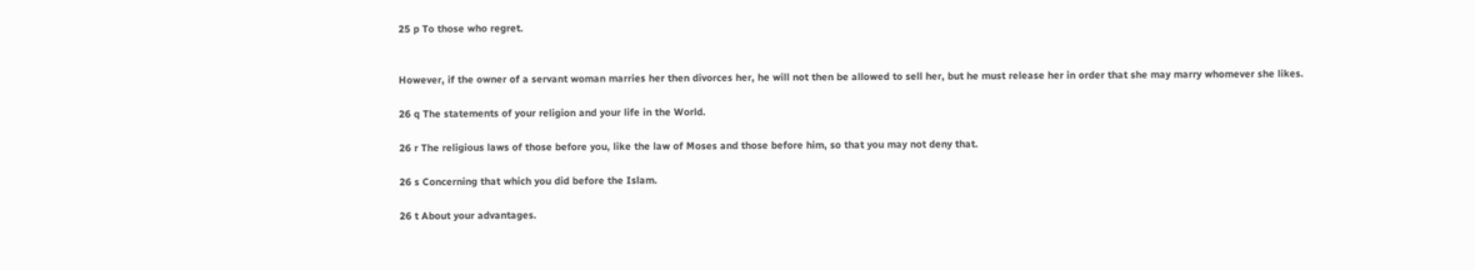25 p To those who regret.


However, if the owner of a servant woman marries her then divorces her, he will not then be allowed to sell her, but he must release her in order that she may marry whomever she likes.

26 q The statements of your religion and your life in the World.

26 r The religious laws of those before you, like the law of Moses and those before him, so that you may not deny that.

26 s Concerning that which you did before the Islam.

26 t About your advantages.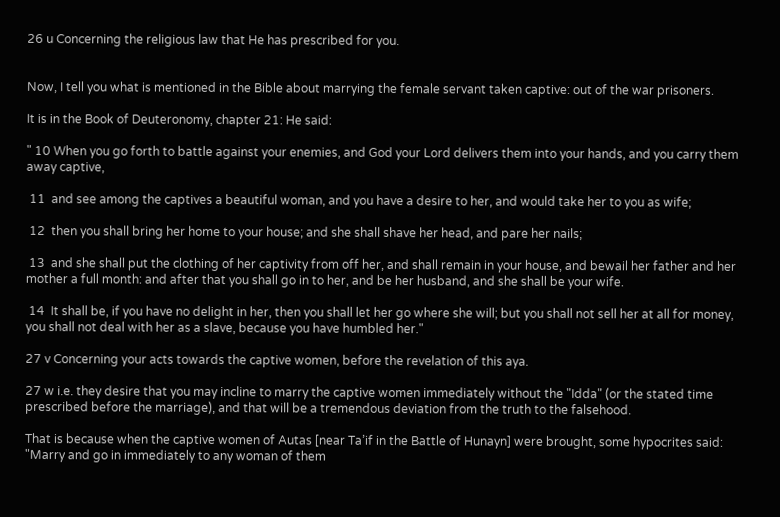26 u Concerning the religious law that He has prescribed for you.


Now, I tell you what is mentioned in the Bible about marrying the female servant taken captive: out of the war prisoners.

It is in the Book of Deuteronomy, chapter 21: He said:

" 10 When you go forth to battle against your enemies, and God your Lord delivers them into your hands, and you carry them away captive,

 11  and see among the captives a beautiful woman, and you have a desire to her, and would take her to you as wife;

 12  then you shall bring her home to your house; and she shall shave her head, and pare her nails;

 13  and she shall put the clothing of her captivity from off her, and shall remain in your house, and bewail her father and her mother a full month: and after that you shall go in to her, and be her husband, and she shall be your wife.

 14  It shall be, if you have no delight in her, then you shall let her go where she will; but you shall not sell her at all for money, you shall not deal with her as a slave, because you have humbled her."

27 v Concerning your acts towards the captive women, before the revelation of this aya.

27 w i.e. they desire that you may incline to marry the captive women immediately without the "Idda" (or the stated time prescribed before the marriage), and that will be a tremendous deviation from the truth to the falsehood.

That is because when the captive women of Autas [near Ta’if in the Battle of Hunayn] were brought, some hypocrites said: "Marry and go in immediately to any woman of them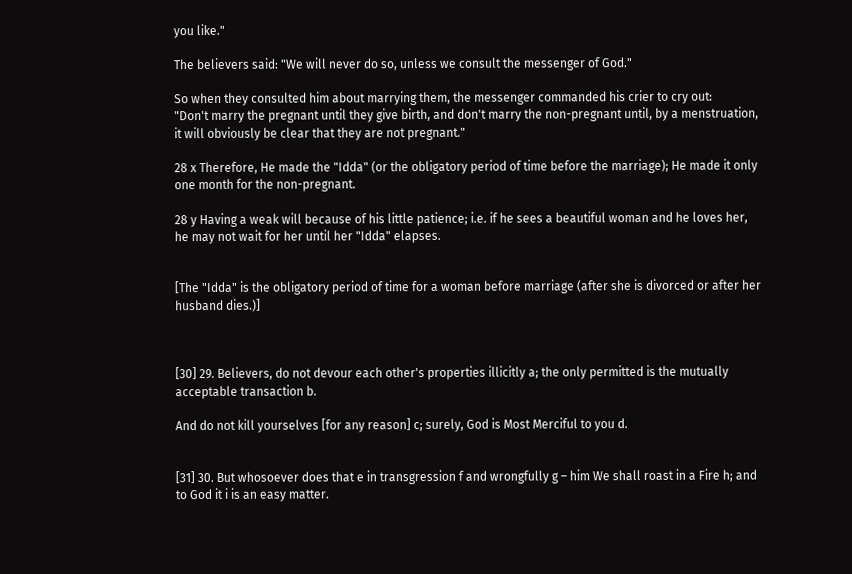you like."

The believers said: "We will never do so, unless we consult the messenger of God."

So when they consulted him about marrying them, the messenger commanded his crier to cry out:
"Don't marry the pregnant until they give birth, and don't marry the non-pregnant until, by a menstruation, it will obviously be clear that they are not pregnant."

28 x Therefore, He made the "Idda" (or the obligatory period of time before the marriage); He made it only one month for the non-pregnant.

28 y Having a weak will because of his little patience; i.e. if he sees a beautiful woman and he loves her, he may not wait for her until her "Idda" elapses.


[The "Idda" is the obligatory period of time for a woman before marriage (after she is divorced or after her husband dies.)]



[30] 29. Believers, do not devour each other's properties illicitly a; the only permitted is the mutually acceptable transaction b.

And do not kill yourselves [for any reason] c; surely, God is Most Merciful to you d.


[31] 30. But whosoever does that e in transgression f and wrongfully g – him We shall roast in a Fire h; and to God it i is an easy matter.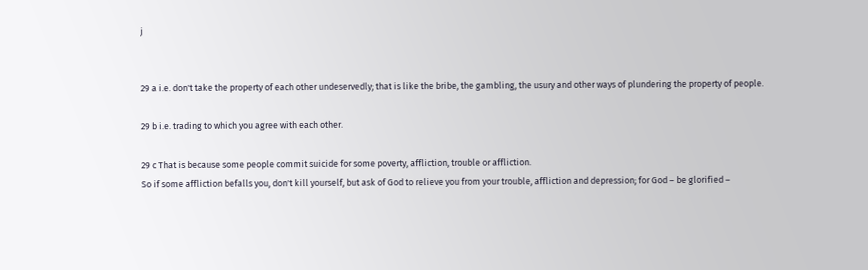j


29 a i.e. don't take the property of each other undeservedly; that is like the bribe, the gambling, the usury and other ways of plundering the property of people.

29 b i.e. trading to which you agree with each other.

29 c That is because some people commit suicide for some poverty, affliction, trouble or affliction.
So if some affliction befalls you, don't kill yourself, but ask of God to relieve you from your trouble, affliction and depression; for God – be glorified –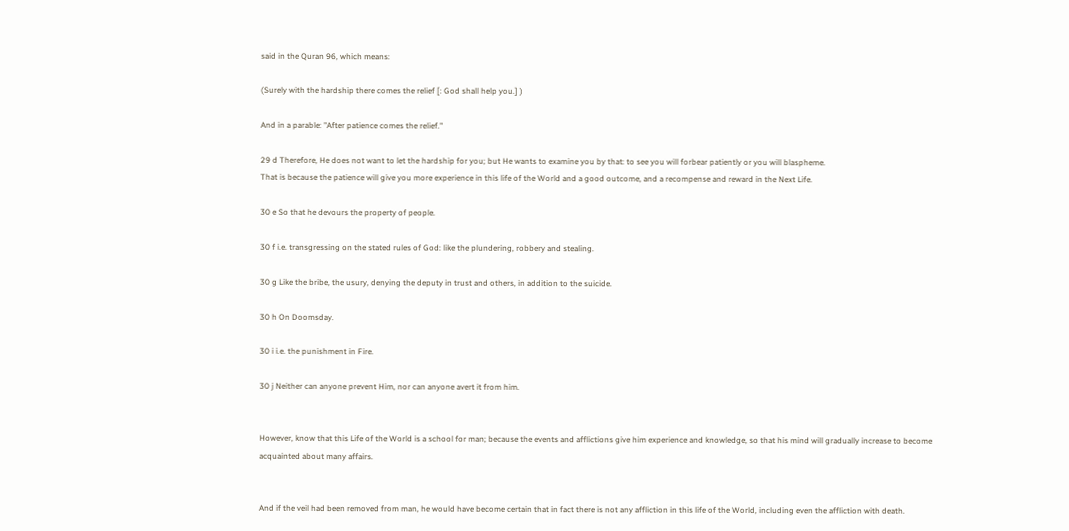said in the Quran 96, which means:

(Surely with the hardship there comes the relief [: God shall help you.] )

And in a parable: "After patience comes the relief."

29 d Therefore, He does not want to let the hardship for you; but He wants to examine you by that: to see you will forbear patiently or you will blaspheme.
That is because the patience will give you more experience in this life of the World and a good outcome, and a recompense and reward in the Next Life.

30 e So that he devours the property of people.

30 f i.e. transgressing on the stated rules of God: like the plundering, robbery and stealing.

30 g Like the bribe, the usury, denying the deputy in trust and others, in addition to the suicide.

30 h On Doomsday.

30 i i.e. the punishment in Fire.

30 j Neither can anyone prevent Him, nor can anyone avert it from him.


However, know that this Life of the World is a school for man; because the events and afflictions give him experience and knowledge, so that his mind will gradually increase to become acquainted about many affairs.


And if the veil had been removed from man, he would have become certain that in fact there is not any affliction in this life of the World, including even the affliction with death.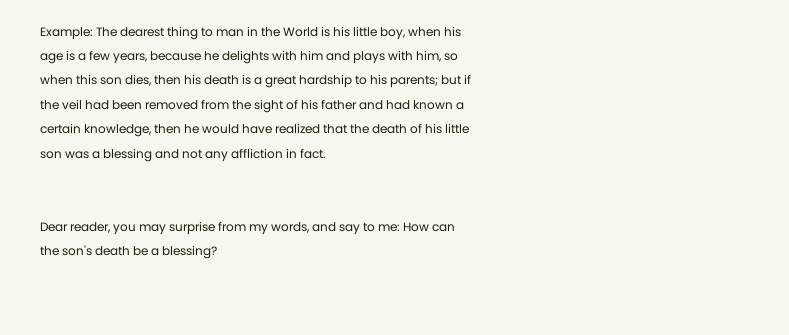Example: The dearest thing to man in the World is his little boy, when his age is a few years, because he delights with him and plays with him, so when this son dies, then his death is a great hardship to his parents; but if the veil had been removed from the sight of his father and had known a certain knowledge, then he would have realized that the death of his little son was a blessing and not any affliction in fact.


Dear reader, you may surprise from my words, and say to me: How can the son's death be a blessing?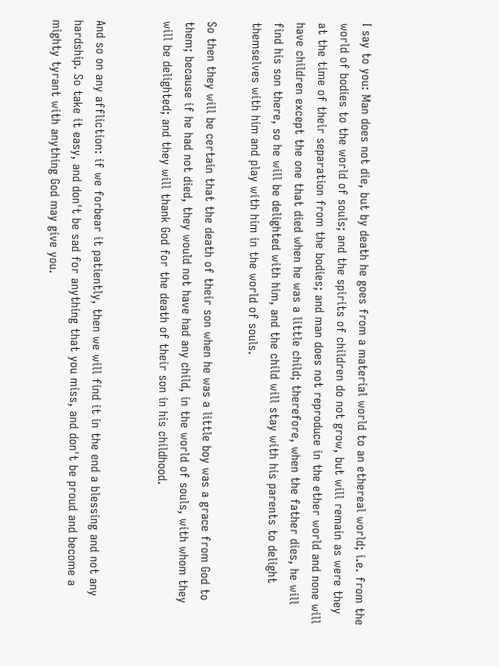I say to you: Man does not die, but by death he goes from a material world to an ethereal world; i.e. from the world of bodies to the world of souls; and the spirits of children do not grow, but will remain as were they at the time of their separation from the bodies; and man does not reproduce in the ether world and none will have children except the one that died when he was a little child; therefore, when the father dies, he will find his son there, so he will be delighted with him, and the child will stay with his parents to delight themselves with him and play with him in the world of souls.

So then they will be certain that the death of their son when he was a little boy was a grace from God to them; because if he had not died, they would not have had any child, in the world of souls, with whom they will be delighted; and they will thank God for the death of their son in his childhood.


And so on any affliction: if we forbear it patiently, then we will find it in the end a blessing and not any hardship. So take it easy, and don't be sad for anything that you miss, and don't be proud and become a mighty tyrant with anything God may give you.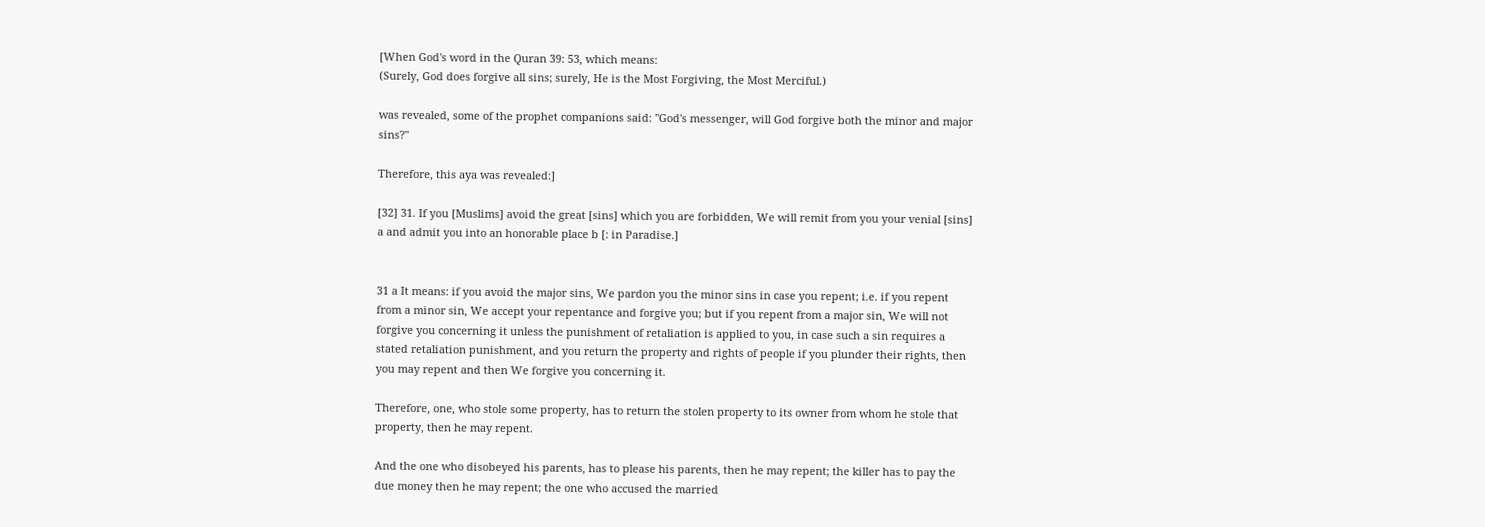[When God's word in the Quran 39: 53, which means:
(Surely, God does forgive all sins; surely, He is the Most Forgiving, the Most Merciful.)

was revealed, some of the prophet companions said: "God's messenger, will God forgive both the minor and major sins?"

Therefore, this aya was revealed:]

[32] 31. If you [Muslims] avoid the great [sins] which you are forbidden, We will remit from you your venial [sins] a and admit you into an honorable place b [: in Paradise.]


31 a It means: if you avoid the major sins, We pardon you the minor sins in case you repent; i.e. if you repent from a minor sin, We accept your repentance and forgive you; but if you repent from a major sin, We will not forgive you concerning it unless the punishment of retaliation is applied to you, in case such a sin requires a stated retaliation punishment, and you return the property and rights of people if you plunder their rights, then you may repent and then We forgive you concerning it.

Therefore, one, who stole some property, has to return the stolen property to its owner from whom he stole that property, then he may repent.

And the one who disobeyed his parents, has to please his parents, then he may repent; the killer has to pay the due money then he may repent; the one who accused the married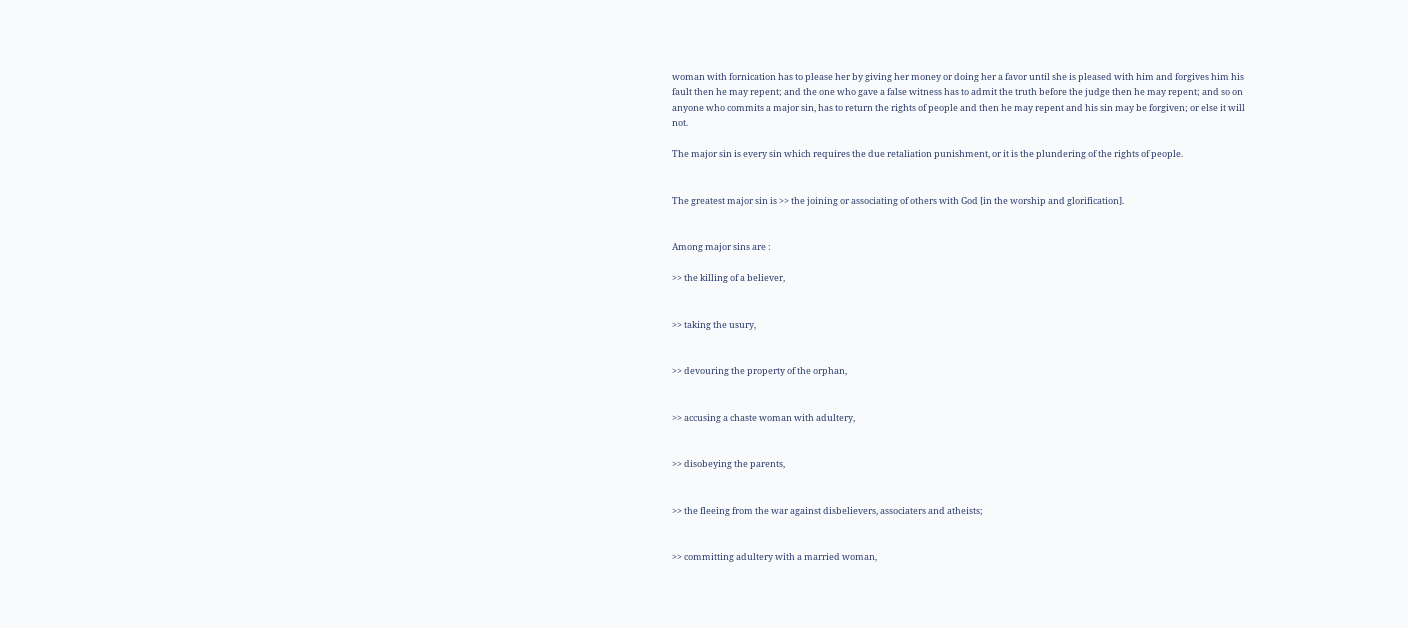woman with fornication has to please her by giving her money or doing her a favor until she is pleased with him and forgives him his fault then he may repent; and the one who gave a false witness has to admit the truth before the judge then he may repent; and so on anyone who commits a major sin, has to return the rights of people and then he may repent and his sin may be forgiven; or else it will not.

The major sin is every sin which requires the due retaliation punishment, or it is the plundering of the rights of people.


The greatest major sin is >> the joining or associating of others with God [in the worship and glorification].


Among major sins are :

>> the killing of a believer,


>> taking the usury,


>> devouring the property of the orphan,


>> accusing a chaste woman with adultery,


>> disobeying the parents,


>> the fleeing from the war against disbelievers, associaters and atheists;


>> committing adultery with a married woman,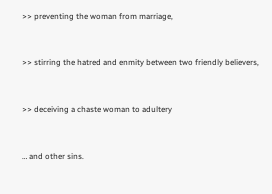>> preventing the woman from marriage,


>> stirring the hatred and enmity between two friendly believers,


>> deceiving a chaste woman to adultery


… and other sins.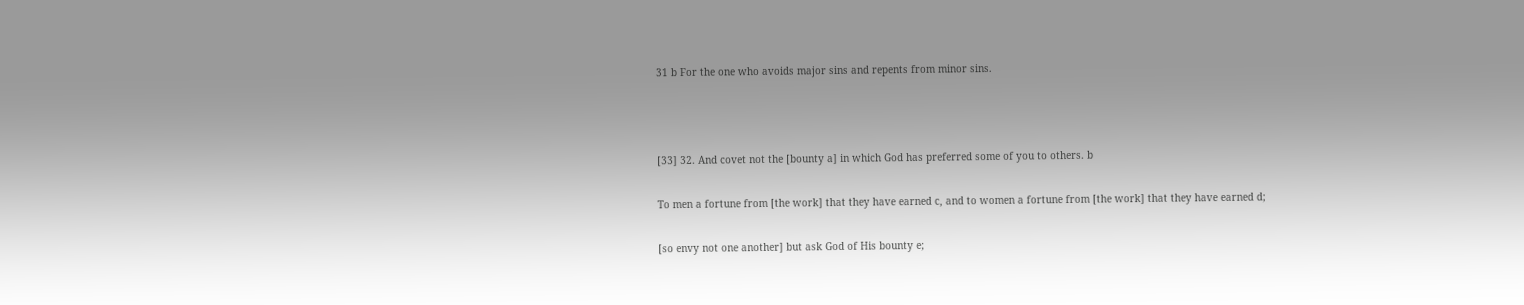31 b For the one who avoids major sins and repents from minor sins.



[33] 32. And covet not the [bounty a] in which God has preferred some of you to others. b

To men a fortune from [the work] that they have earned c, and to women a fortune from [the work] that they have earned d;

[so envy not one another] but ask God of His bounty e;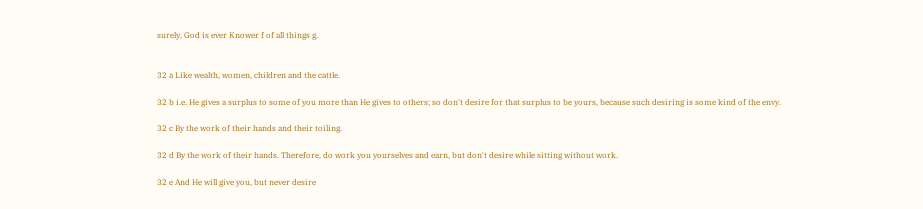surely, God is ever Knower f of all things g.


32 a Like wealth, women, children and the cattle.

32 b i.e. He gives a surplus to some of you more than He gives to others; so don't desire for that surplus to be yours, because such desiring is some kind of the envy.

32 c By the work of their hands and their toiling.

32 d By the work of their hands. Therefore, do work you yourselves and earn, but don't desire while sitting without work.

32 e And He will give you, but never desire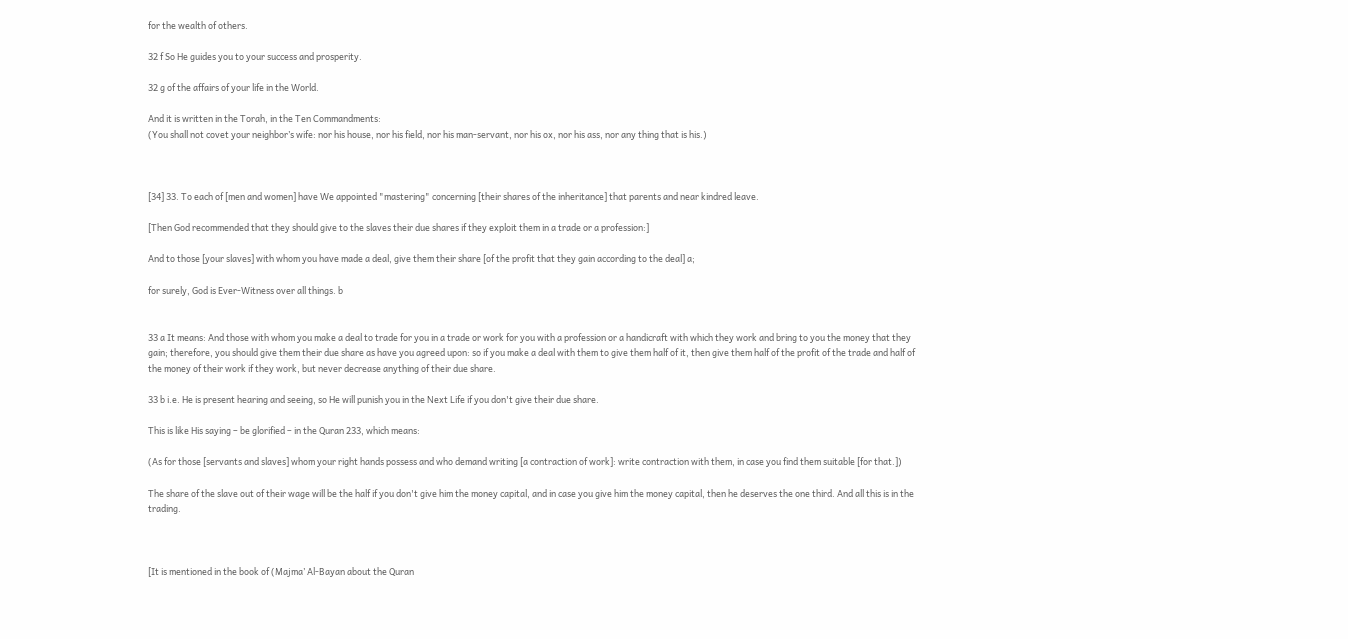for the wealth of others.

32 f So He guides you to your success and prosperity.

32 g of the affairs of your life in the World.

And it is written in the Torah, in the Ten Commandments:
(You shall not covet your neighbor’s wife: nor his house, nor his field, nor his man-servant, nor his ox, nor his ass, nor any thing that is his.)



[34] 33. To each of [men and women] have We appointed "mastering" concerning [their shares of the inheritance] that parents and near kindred leave.

[Then God recommended that they should give to the slaves their due shares if they exploit them in a trade or a profession:]

And to those [your slaves] with whom you have made a deal, give them their share [of the profit that they gain according to the deal] a;

for surely, God is Ever-Witness over all things. b


33 a It means: And those with whom you make a deal to trade for you in a trade or work for you with a profession or a handicraft with which they work and bring to you the money that they gain; therefore, you should give them their due share as have you agreed upon: so if you make a deal with them to give them half of it, then give them half of the profit of the trade and half of the money of their work if they work, but never decrease anything of their due share.

33 b i.e. He is present hearing and seeing, so He will punish you in the Next Life if you don't give their due share.

This is like His saying – be glorified – in the Quran 233, which means:

(As for those [servants and slaves] whom your right hands possess and who demand writing [a contraction of work]: write contraction with them, in case you find them suitable [for that.])

The share of the slave out of their wage will be the half if you don't give him the money capital, and in case you give him the money capital, then he deserves the one third. And all this is in the trading.



[It is mentioned in the book of (Majma’ Al-Bayan about the Quran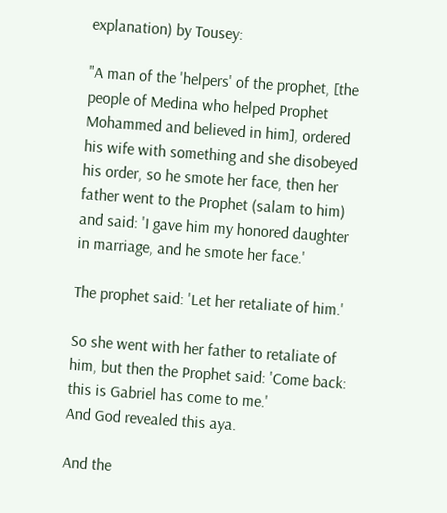explanation) by Tousey:

"A man of the 'helpers' of the prophet, [the people of Medina who helped Prophet Mohammed and believed in him], ordered his wife with something and she disobeyed his order, so he smote her face, then her father went to the Prophet (salam to him) and said: 'I gave him my honored daughter in marriage, and he smote her face.'

The prophet said: 'Let her retaliate of him.'

So she went with her father to retaliate of him, but then the Prophet said: 'Come back: this is Gabriel has come to me.'
And God revealed this aya.

And the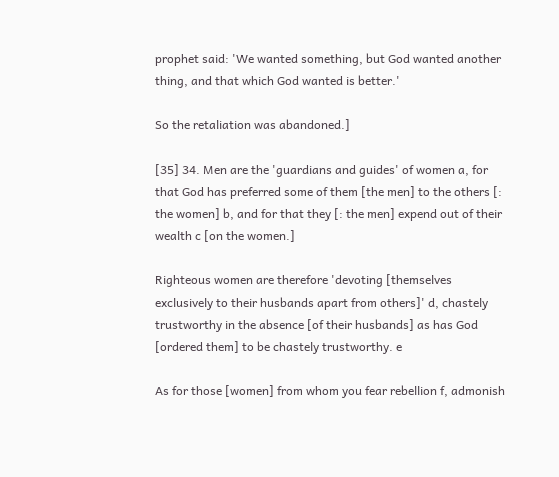prophet said: 'We wanted something, but God wanted another thing, and that which God wanted is better.'

So the retaliation was abandoned.]

[35] 34. Men are the 'guardians and guides' of women a, for that God has preferred some of them [the men] to the others [: the women] b, and for that they [: the men] expend out of their wealth c [on the women.]

Righteous women are therefore 'devoting [themselves exclusively to their husbands apart from others]' d, chastely trustworthy in the absence [of their husbands] as has God [ordered them] to be chastely trustworthy. e

As for those [women] from whom you fear rebellion f, admonish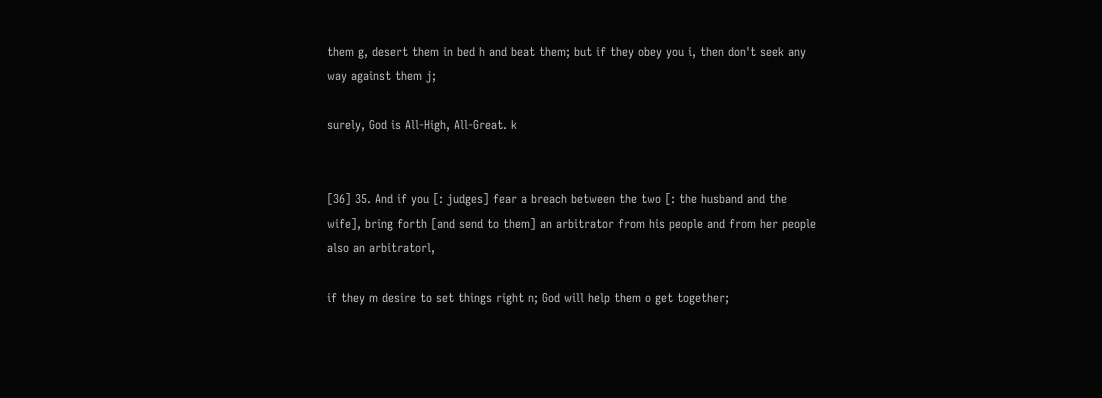them g, desert them in bed h and beat them; but if they obey you i, then don't seek any way against them j;

surely, God is All-High, All-Great. k


[36] 35. And if you [: judges] fear a breach between the two [: the husband and the wife], bring forth [and send to them] an arbitrator from his people and from her people also an arbitratorl,

if they m desire to set things right n; God will help them o get together;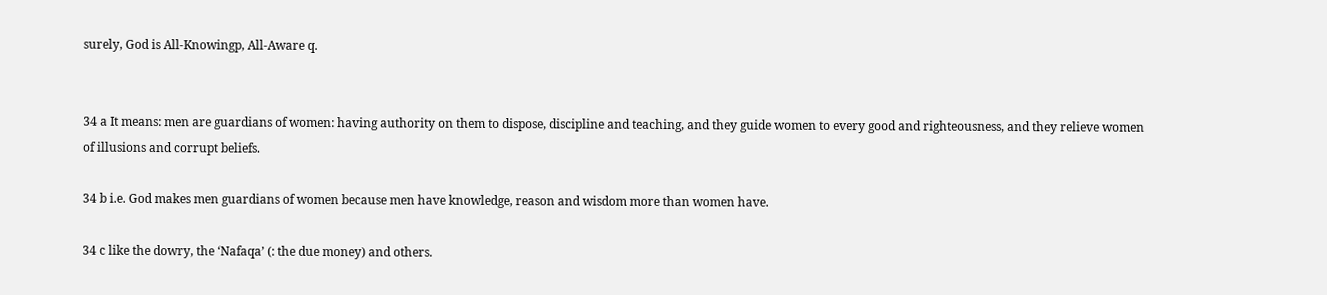surely, God is All-Knowingp, All-Aware q.


34 a It means: men are guardians of women: having authority on them to dispose, discipline and teaching, and they guide women to every good and righteousness, and they relieve women of illusions and corrupt beliefs.

34 b i.e. God makes men guardians of women because men have knowledge, reason and wisdom more than women have.

34 c like the dowry, the ‘Nafaqa’ (: the due money) and others.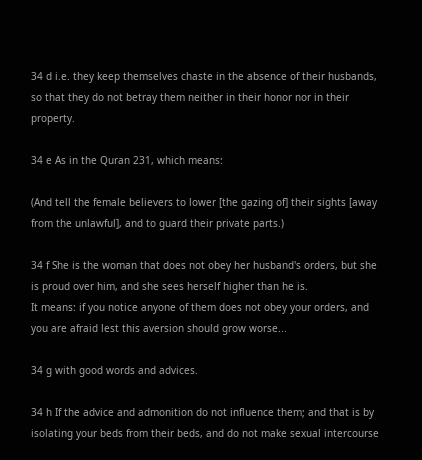34 d i.e. they keep themselves chaste in the absence of their husbands, so that they do not betray them neither in their honor nor in their property.

34 e As in the Quran 231, which means:

(And tell the female believers to lower [the gazing of] their sights [away from the unlawful], and to guard their private parts.)

34 f She is the woman that does not obey her husband's orders, but she is proud over him, and she sees herself higher than he is.
It means: if you notice anyone of them does not obey your orders, and you are afraid lest this aversion should grow worse...

34 g with good words and advices.

34 h If the advice and admonition do not influence them; and that is by isolating your beds from their beds, and do not make sexual intercourse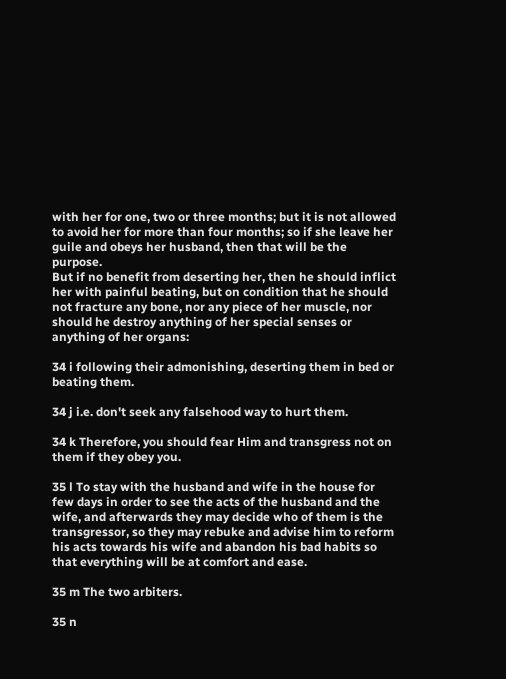with her for one, two or three months; but it is not allowed to avoid her for more than four months; so if she leave her guile and obeys her husband, then that will be the purpose.
But if no benefit from deserting her, then he should inflict her with painful beating, but on condition that he should not fracture any bone, nor any piece of her muscle, nor should he destroy anything of her special senses or anything of her organs:

34 i following their admonishing, deserting them in bed or beating them.

34 j i.e. don't seek any falsehood way to hurt them.

34 k Therefore, you should fear Him and transgress not on them if they obey you.

35 l To stay with the husband and wife in the house for few days in order to see the acts of the husband and the wife, and afterwards they may decide who of them is the transgressor, so they may rebuke and advise him to reform his acts towards his wife and abandon his bad habits so that everything will be at comfort and ease.

35 m The two arbiters.

35 n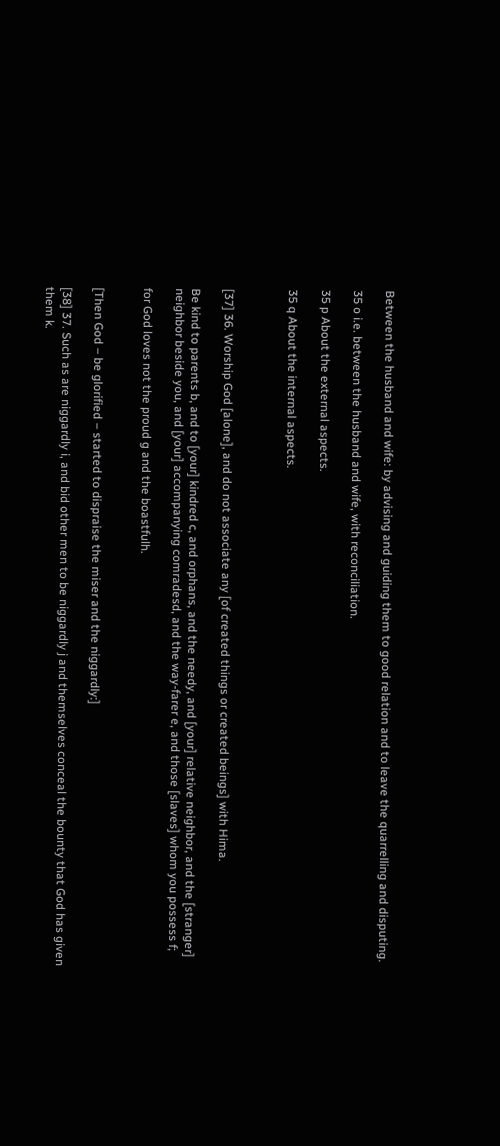Between the husband and wife: by advising and guiding them to good relation and to leave the quarrelling and disputing.

35 o i.e. between the husband and wife, with reconciliation.

35 p About the external aspects.

35 q About the internal aspects.



[37] 36. Worship God [alone], and do not associate any [of created things or created beings] with Hima.

Be kind to parents b, and to [your] kindred c, and orphans, and the needy, and [your] relative neighbor, and the [stranger] neighbor beside you, and [your] accompanying comradesd, and the way-farer e, and those [slaves] whom you possess f;

for God loves not the proud g and the boastfulh.


[Then God – be glorified – started to dispraise the miser and the niggardly:]

[38] 37. Such as are niggardly i, and bid other men to be niggardly j and themselves conceal the bounty that God has given them k.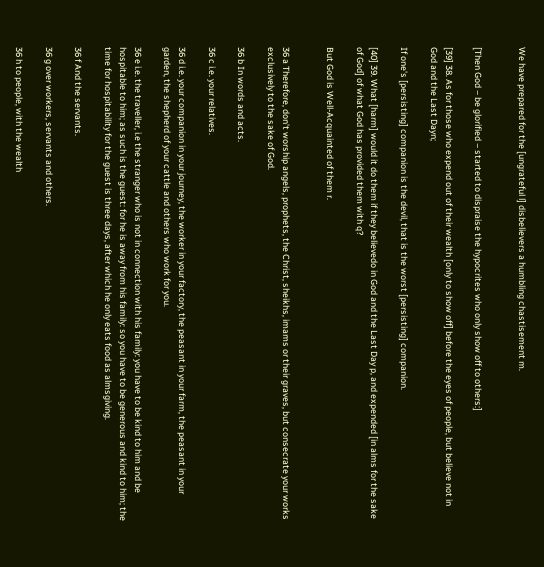We have prepared for the [ungrateful l] disbelievers a humbling chastisement m.


[Then God – be glorified – started to dispraise the hypocrites who only show off to others:]

[39] 38. As for those who expend out of their wealth [only to show off] before the eyes of people, but believe not in God and the Last Dayn;

If one's [persisting] companion is the devil, that is the worst [persisting] companion.

[40] 39. What [harm] would it do them if they believedo in God and the Last Day p, and expended [in alms for the sake of God] of what God has provided them with q?

But God is Well-Acquainted of them r.


36 a Therefore, don't worship angels, prophets, the Christ, sheikhs, imams or their graves, but consecrate your works exclusively to the sake of God.

36 b In words and acts.

36 c i.e. your relatives.

36 d i.e. your companion in your journey, the worker in your factory, the peasant in your farm, the peasant in your garden, the shepherd of your cattle and others who work for you.

36 e i.e. the traveller, i.e the stranger who is not in connection with his family: you have to be kind to him and be hospitable to him; as such is the guest: for he is away from his family: so you have to be generous and kind to him; the time for hospitability for the guest is three days, after which he only eats food as almsgiving.

36 f And the servants.

36 g over workers, servants and others.

36 h to people, with the wealth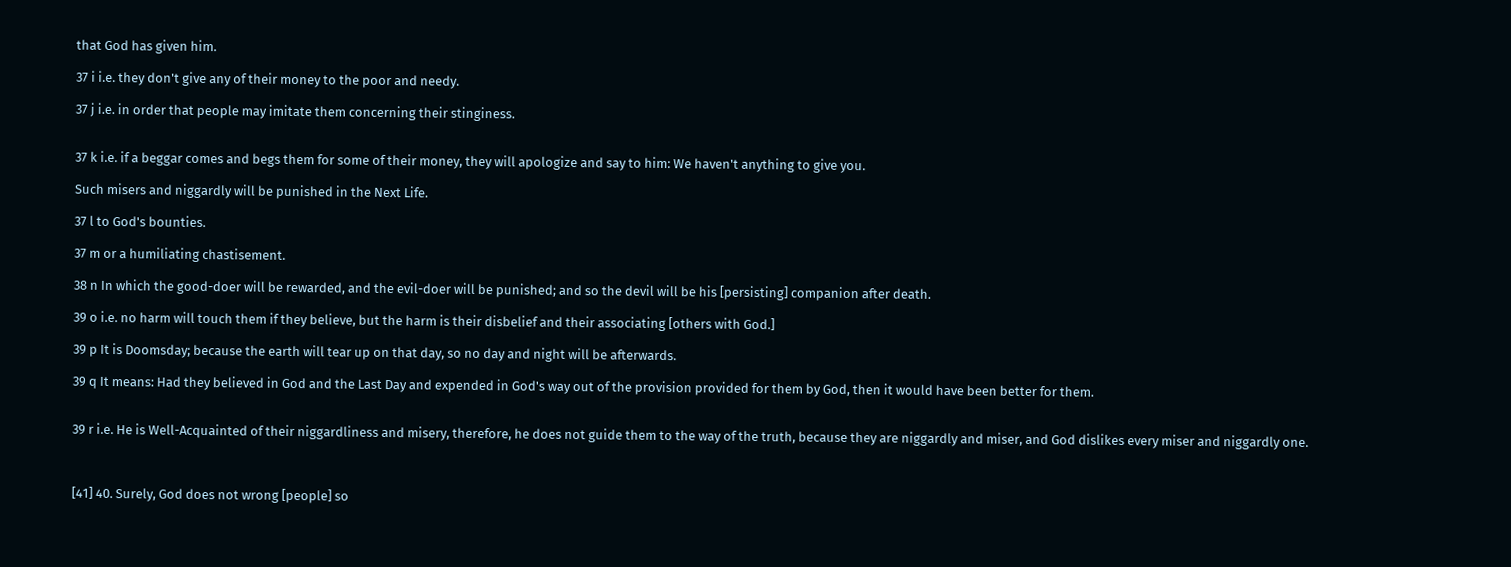that God has given him.

37 i i.e. they don't give any of their money to the poor and needy.

37 j i.e. in order that people may imitate them concerning their stinginess.


37 k i.e. if a beggar comes and begs them for some of their money, they will apologize and say to him: We haven't anything to give you.

Such misers and niggardly will be punished in the Next Life.

37 l to God's bounties.

37 m or a humiliating chastisement.

38 n In which the good-doer will be rewarded, and the evil-doer will be punished; and so the devil will be his [persisting] companion after death.

39 o i.e. no harm will touch them if they believe, but the harm is their disbelief and their associating [others with God.]

39 p It is Doomsday; because the earth will tear up on that day, so no day and night will be afterwards.

39 q It means: Had they believed in God and the Last Day and expended in God's way out of the provision provided for them by God, then it would have been better for them.


39 r i.e. He is Well-Acquainted of their niggardliness and misery, therefore, he does not guide them to the way of the truth, because they are niggardly and miser, and God dislikes every miser and niggardly one.



[41] 40. Surely, God does not wrong [people] so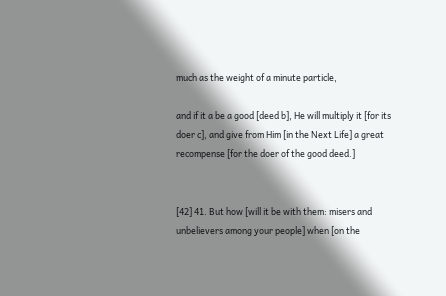much as the weight of a minute particle,

and if it a be a good [deed b], He will multiply it [for its doer c], and give from Him [in the Next Life] a great recompense [for the doer of the good deed.]


[42] 41. But how [will it be with them: misers and unbelievers among your people] when [on the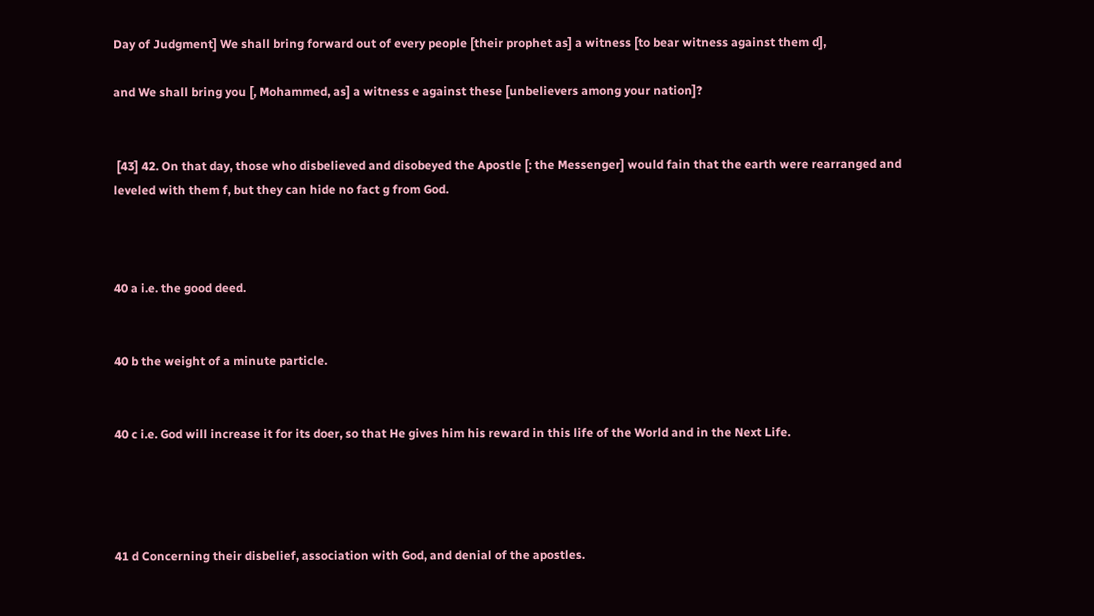Day of Judgment] We shall bring forward out of every people [their prophet as] a witness [to bear witness against them d],

and We shall bring you [, Mohammed, as] a witness e against these [unbelievers among your nation]?


 [43] 42. On that day, those who disbelieved and disobeyed the Apostle [: the Messenger] would fain that the earth were rearranged and leveled with them f, but they can hide no fact g from God.



40 a i.e. the good deed.


40 b the weight of a minute particle.


40 c i.e. God will increase it for its doer, so that He gives him his reward in this life of the World and in the Next Life.




41 d Concerning their disbelief, association with God, and denial of the apostles.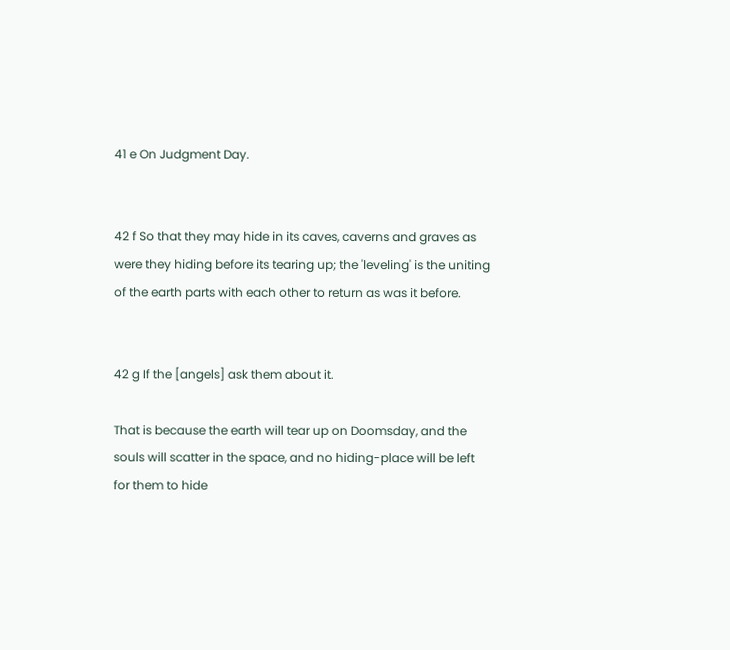41 e On Judgment Day.


42 f So that they may hide in its caves, caverns and graves as were they hiding before its tearing up; the 'leveling' is the uniting of the earth parts with each other to return as was it before.


42 g If the [angels] ask them about it.

That is because the earth will tear up on Doomsday, and the souls will scatter in the space, and no hiding-place will be left for them to hide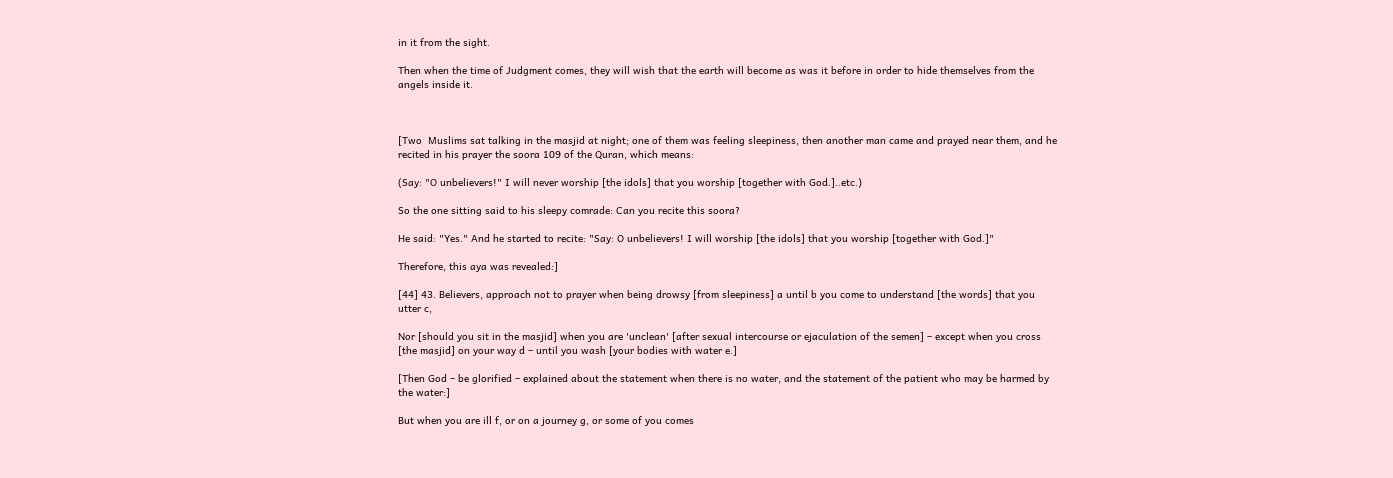in it from the sight.

Then when the time of Judgment comes, they will wish that the earth will become as was it before in order to hide themselves from the angels inside it.



[Two  Muslims sat talking in the masjid at night; one of them was feeling sleepiness, then another man came and prayed near them, and he recited in his prayer the soora 109 of the Quran, which means:

(Say: "O unbelievers!" I will never worship [the idols] that you worship [together with God.]..etc.)

So the one sitting said to his sleepy comrade: Can you recite this soora?

He said: "Yes." And he started to recite: "Say: O unbelievers! I will worship [the idols] that you worship [together with God.]"

Therefore, this aya was revealed:]

[44] 43. Believers, approach not to prayer when being drowsy [from sleepiness] a until b you come to understand [the words] that you utter c,

Nor [should you sit in the masjid] when you are 'unclean' [after sexual intercourse or ejaculation of the semen] – except when you cross [the masjid] on your way d – until you wash [your bodies with water e.]

[Then God – be glorified – explained about the statement when there is no water, and the statement of the patient who may be harmed by the water:]

But when you are ill f, or on a journey g, or some of you comes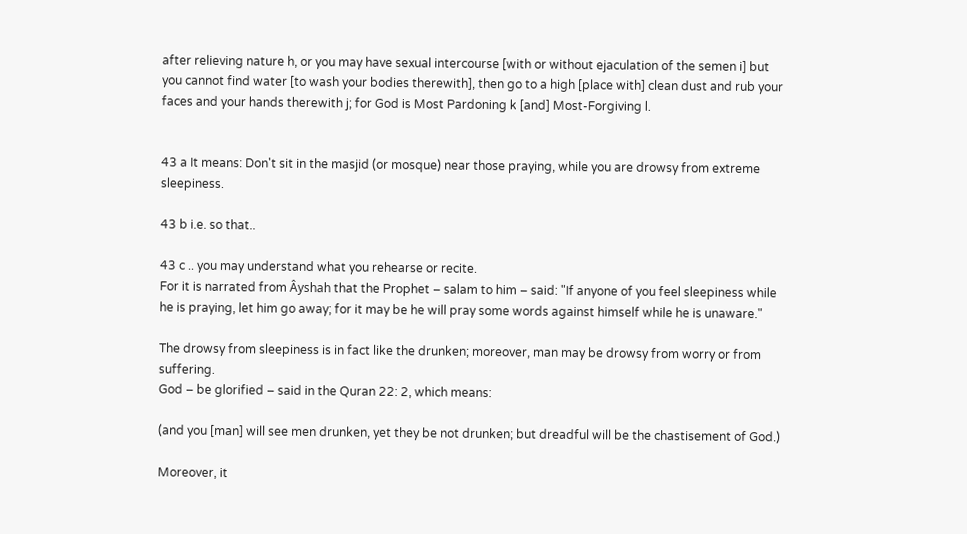after relieving nature h, or you may have sexual intercourse [with or without ejaculation of the semen i] but you cannot find water [to wash your bodies therewith], then go to a high [place with] clean dust and rub your faces and your hands therewith j; for God is Most Pardoning k [and] Most-Forgiving l.


43 a It means: Don't sit in the masjid (or mosque) near those praying, while you are drowsy from extreme sleepiness.

43 b i.e. so that..

43 c .. you may understand what you rehearse or recite.
For it is narrated from Âyshah that the Prophet – salam to him – said: "If anyone of you feel sleepiness while he is praying, let him go away; for it may be he will pray some words against himself while he is unaware."

The drowsy from sleepiness is in fact like the drunken; moreover, man may be drowsy from worry or from suffering.
God – be glorified – said in the Quran 22: 2, which means:

(and you [man] will see men drunken, yet they be not drunken; but dreadful will be the chastisement of God.)

Moreover, it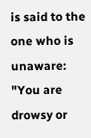is said to the one who is unaware: "You are drowsy or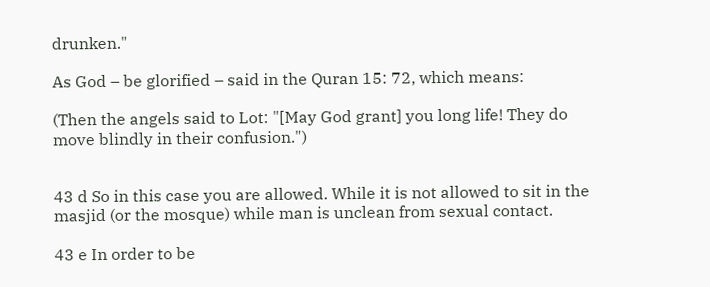drunken."

As God – be glorified – said in the Quran 15: 72, which means:

(Then the angels said to Lot: "[May God grant] you long life! They do move blindly in their confusion.")


43 d So in this case you are allowed. While it is not allowed to sit in the masjid (or the mosque) while man is unclean from sexual contact.

43 e In order to be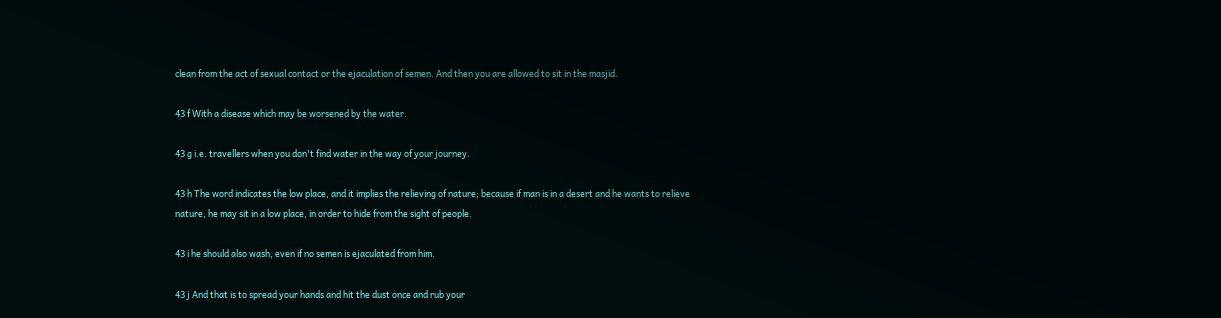clean from the act of sexual contact or the ejaculation of semen. And then you are allowed to sit in the masjid.

43 f With a disease which may be worsened by the water.

43 g i.e. travellers when you don't find water in the way of your journey.

43 h The word indicates the low place, and it implies the relieving of nature; because if man is in a desert and he wants to relieve nature, he may sit in a low place, in order to hide from the sight of people.

43 i he should also wash, even if no semen is ejaculated from him.

43 j And that is to spread your hands and hit the dust once and rub your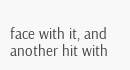face with it, and another hit with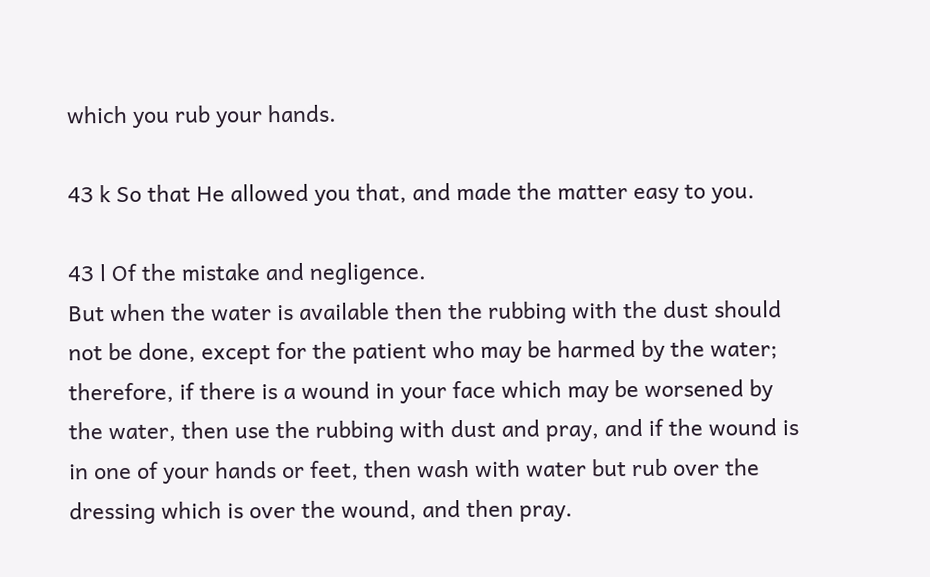which you rub your hands.

43 k So that He allowed you that, and made the matter easy to you.

43 l Of the mistake and negligence.
But when the water is available then the rubbing with the dust should not be done, except for the patient who may be harmed by the water; therefore, if there is a wound in your face which may be worsened by the water, then use the rubbing with dust and pray, and if the wound is in one of your hands or feet, then wash with water but rub over the dressing which is over the wound, and then pray.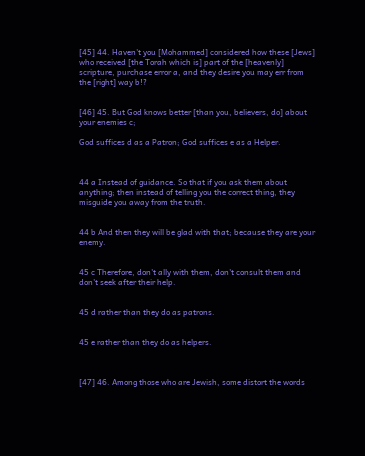[45] 44. Haven't you [Mohammed] considered how these [Jews] who received [the Torah which is] part of the [heavenly] scripture, purchase error a, and they desire you may err from the [right] way b!?


[46] 45. But God knows better [than you, believers, do] about your enemies c;

God suffices d as a Patron; God suffices e as a Helper.



44 a Instead of guidance. So that if you ask them about anything; then instead of telling you the correct thing, they misguide you away from the truth.


44 b And then they will be glad with that; because they are your enemy.


45 c Therefore, don't ally with them, don't consult them and don't seek after their help.


45 d rather than they do as patrons.


45 e rather than they do as helpers.



[47] 46. Among those who are Jewish, some distort the words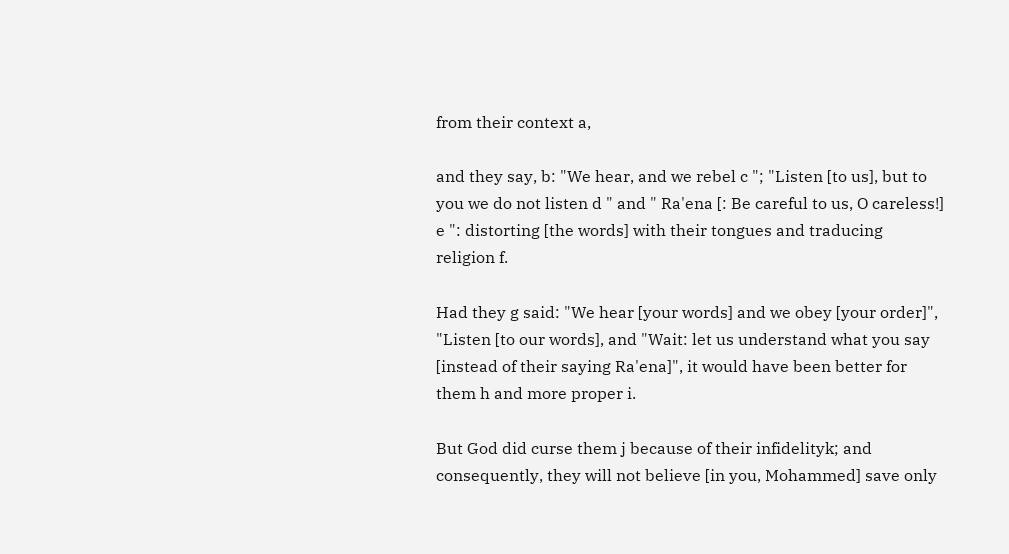from their context a,

and they say, b: "We hear, and we rebel c "; "Listen [to us], but to you we do not listen d " and " Ra'ena [: Be careful to us, O careless!] e ": distorting [the words] with their tongues and traducing religion f.

Had they g said: "We hear [your words] and we obey [your order]", "Listen [to our words], and "Wait: let us understand what you say [instead of their saying Ra'ena]", it would have been better for them h and more proper i.

But God did curse them j because of their infidelityk; and consequently, they will not believe [in you, Mohammed] save only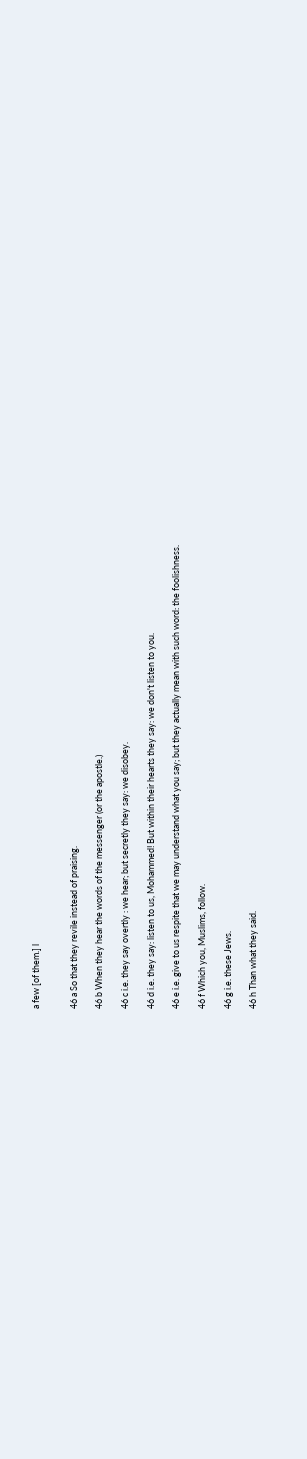a few [of them.] l


46 a So that they revile instead of praising.

46 b When they hear the words of the messenger (or the apostle.)

46 c i.e. they say overtly : we hear; but secretly they say: we disobey.

46 d i.e. they say: listen to us, Mohammed! But within their hearts they say: we don't listen to you.

46 e i.e. give to us respite that we may understand what you say; but they actually mean with such word: the foolishness.

46 f Which you, Muslims, follow.

46 g i.e. these Jews.

46 h Than what they said.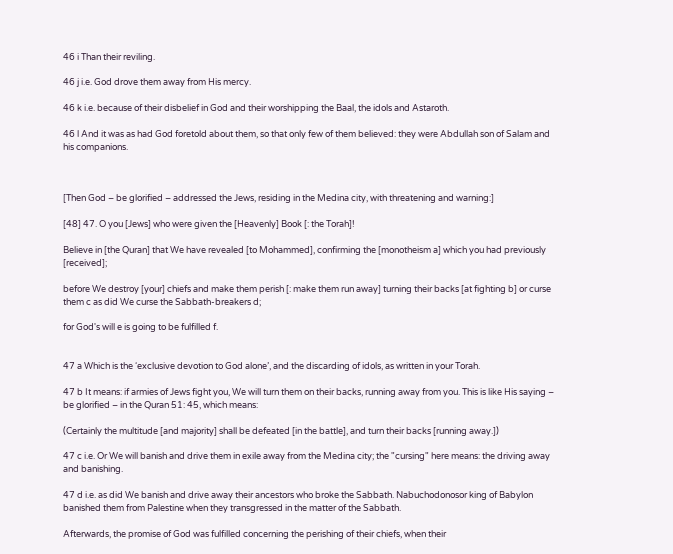46 i Than their reviling.

46 j i.e. God drove them away from His mercy.

46 k i.e. because of their disbelief in God and their worshipping the Baal, the idols and Astaroth.

46 l And it was as had God foretold about them, so that only few of them believed: they were Abdullah son of Salam and his companions.



[Then God – be glorified – addressed the Jews, residing in the Medina city, with threatening and warning:]

[48] 47. O you [Jews] who were given the [Heavenly] Book [: the Torah]!

Believe in [the Quran] that We have revealed [to Mohammed], confirming the [monotheism a] which you had previously [received];

before We destroy [your] chiefs and make them perish [: make them run away] turning their backs [at fighting b] or curse them c as did We curse the Sabbath-breakers d;

for God's will e is going to be fulfilled f.


47 a Which is the ‘exclusive devotion to God alone’, and the discarding of idols, as written in your Torah.

47 b It means: if armies of Jews fight you, We will turn them on their backs, running away from you. This is like His saying – be glorified – in the Quran 51: 45, which means:

(Certainly the multitude [and majority] shall be defeated [in the battle], and turn their backs [running away.])

47 c i.e. Or We will banish and drive them in exile away from the Medina city; the "cursing" here means: the driving away and banishing.

47 d i.e. as did We banish and drive away their ancestors who broke the Sabbath. Nabuchodonosor king of Babylon banished them from Palestine when they transgressed in the matter of the Sabbath.

Afterwards, the promise of God was fulfilled concerning the perishing of their chiefs, when their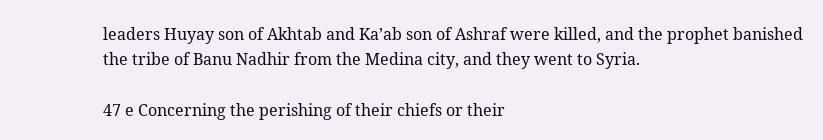leaders Huyay son of Akhtab and Ka’ab son of Ashraf were killed, and the prophet banished the tribe of Banu Nadhir from the Medina city, and they went to Syria.

47 e Concerning the perishing of their chiefs or their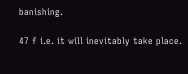banishing.

47 f i.e. it will inevitably take place.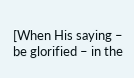[When His saying – be glorified – in the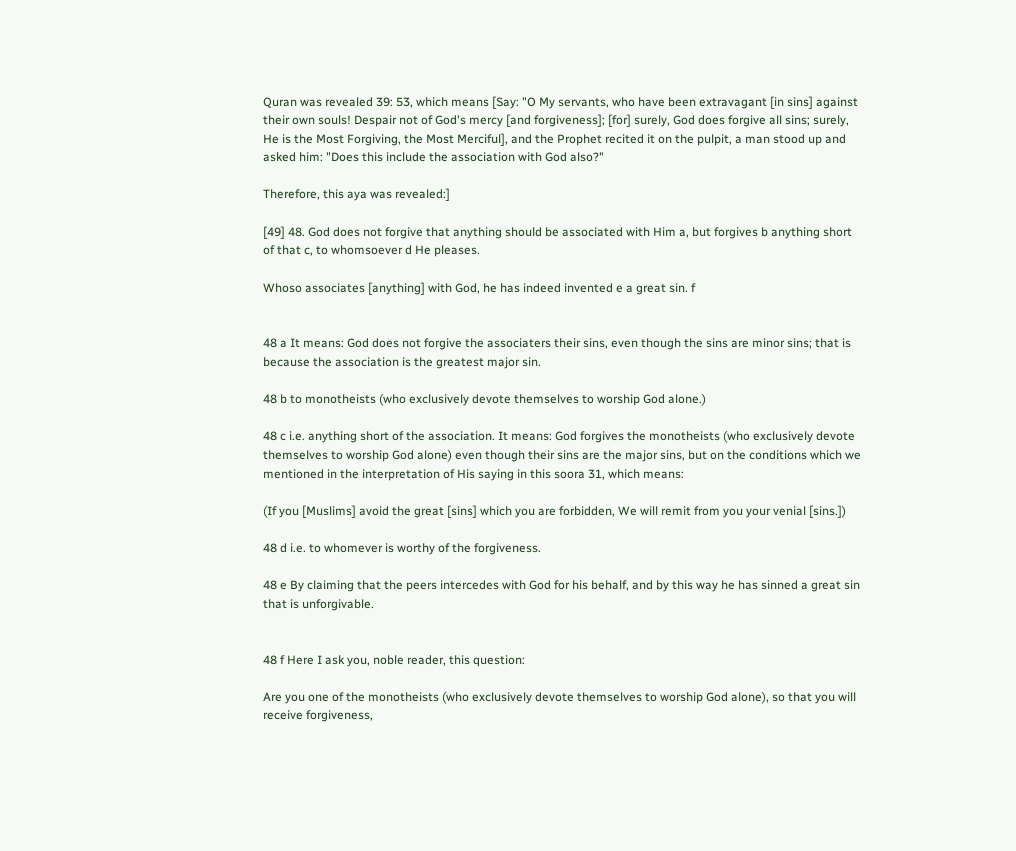Quran was revealed 39: 53, which means [Say: "O My servants, who have been extravagant [in sins] against their own souls! Despair not of God's mercy [and forgiveness]; [for] surely, God does forgive all sins; surely, He is the Most Forgiving, the Most Merciful], and the Prophet recited it on the pulpit, a man stood up and asked him: "Does this include the association with God also?"

Therefore, this aya was revealed:]

[49] 48. God does not forgive that anything should be associated with Him a, but forgives b anything short of that c, to whomsoever d He pleases.

Whoso associates [anything] with God, he has indeed invented e a great sin. f


48 a It means: God does not forgive the associaters their sins, even though the sins are minor sins; that is because the association is the greatest major sin.

48 b to monotheists (who exclusively devote themselves to worship God alone.)

48 c i.e. anything short of the association. It means: God forgives the monotheists (who exclusively devote themselves to worship God alone) even though their sins are the major sins, but on the conditions which we mentioned in the interpretation of His saying in this soora 31, which means:

(If you [Muslims] avoid the great [sins] which you are forbidden, We will remit from you your venial [sins.])

48 d i.e. to whomever is worthy of the forgiveness.

48 e By claiming that the peers intercedes with God for his behalf, and by this way he has sinned a great sin that is unforgivable.


48 f Here I ask you, noble reader, this question:

Are you one of the monotheists (who exclusively devote themselves to worship God alone), so that you will receive forgiveness,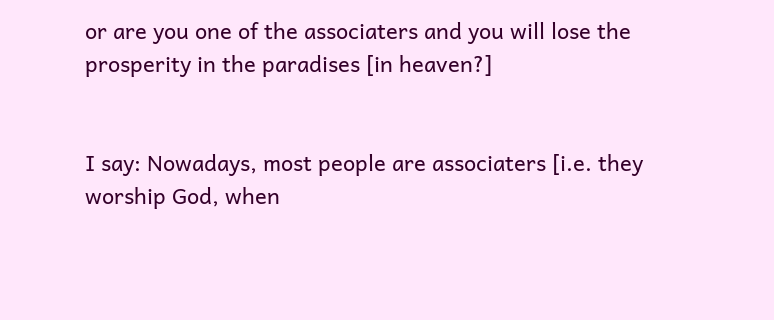or are you one of the associaters and you will lose the prosperity in the paradises [in heaven?]


I say: Nowadays, most people are associaters [i.e. they worship God, when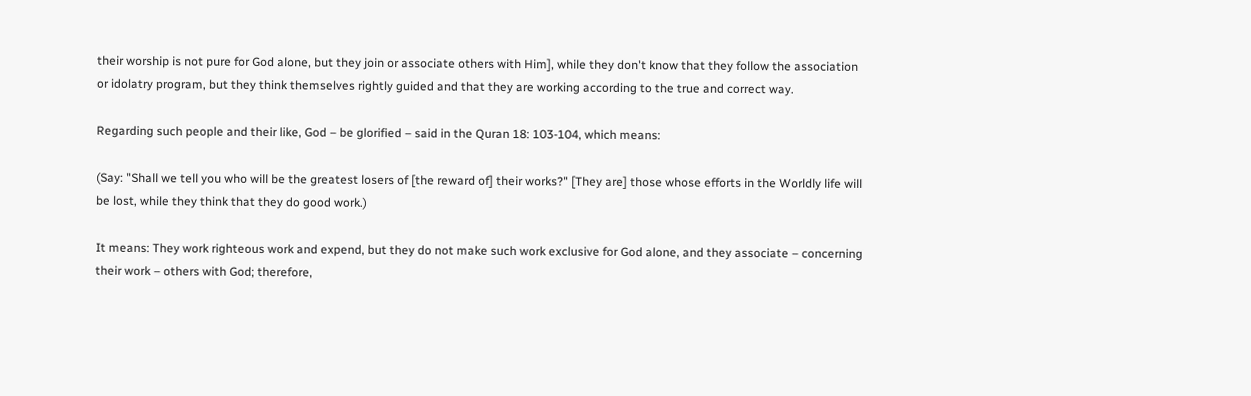their worship is not pure for God alone, but they join or associate others with Him], while they don't know that they follow the association or idolatry program, but they think themselves rightly guided and that they are working according to the true and correct way.

Regarding such people and their like, God – be glorified – said in the Quran 18: 103-104, which means:

(Say: "Shall we tell you who will be the greatest losers of [the reward of] their works?" [They are] those whose efforts in the Worldly life will be lost, while they think that they do good work.)

It means: They work righteous work and expend, but they do not make such work exclusive for God alone, and they associate – concerning their work – others with God; therefore,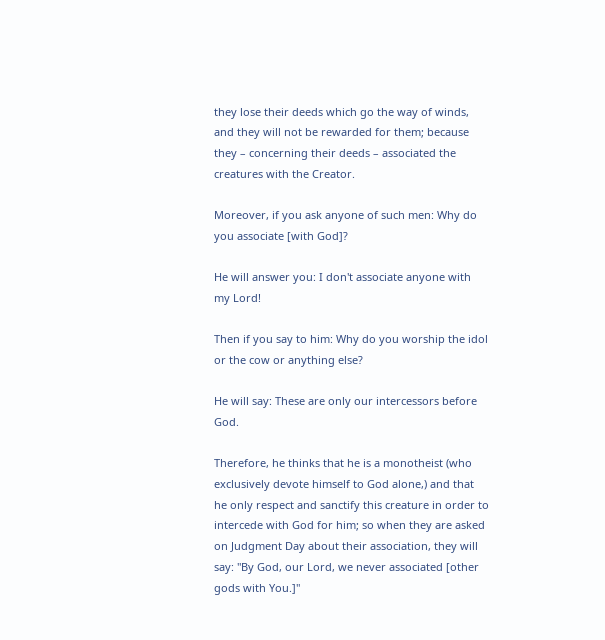they lose their deeds which go the way of winds, and they will not be rewarded for them; because they – concerning their deeds – associated the creatures with the Creator.

Moreover, if you ask anyone of such men: Why do you associate [with God]?

He will answer you: I don't associate anyone with my Lord!

Then if you say to him: Why do you worship the idol or the cow or anything else?

He will say: These are only our intercessors before God.

Therefore, he thinks that he is a monotheist (who exclusively devote himself to God alone,) and that he only respect and sanctify this creature in order to intercede with God for him; so when they are asked on Judgment Day about their association, they will say: "By God, our Lord, we never associated [other gods with You.]"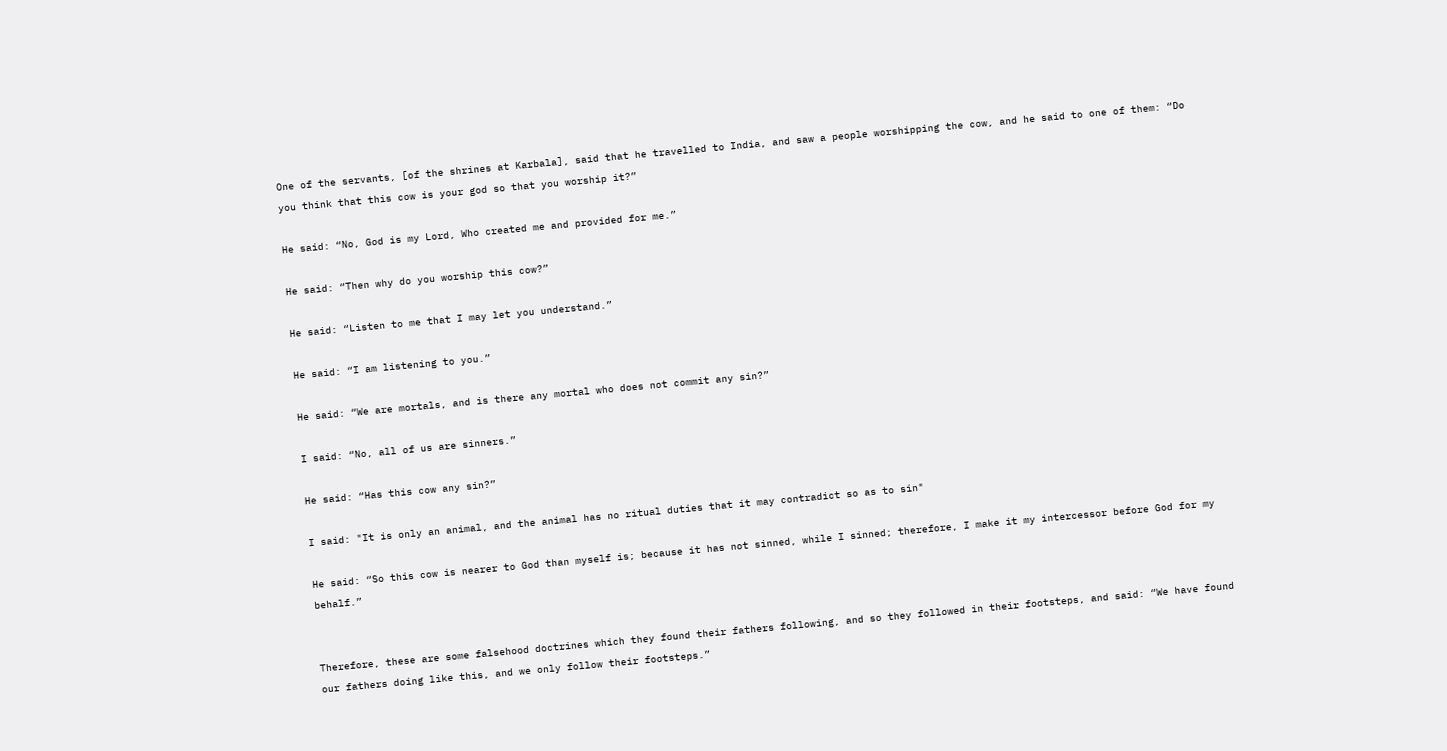One of the servants, [of the shrines at Karbala], said that he travelled to India, and saw a people worshipping the cow, and he said to one of them: “Do you think that this cow is your god so that you worship it?”

He said: “No, God is my Lord, Who created me and provided for me.”

He said: “Then why do you worship this cow?”

He said: “Listen to me that I may let you understand.”

He said: “I am listening to you.”

He said: “We are mortals, and is there any mortal who does not commit any sin?”

I said: “No, all of us are sinners.”

He said: “Has this cow any sin?”

I said: "It is only an animal, and the animal has no ritual duties that it may contradict so as to sin"

He said: “So this cow is nearer to God than myself is; because it has not sinned, while I sinned; therefore, I make it my intercessor before God for my behalf.”


Therefore, these are some falsehood doctrines which they found their fathers following, and so they followed in their footsteps, and said: “We have found our fathers doing like this, and we only follow their footsteps.”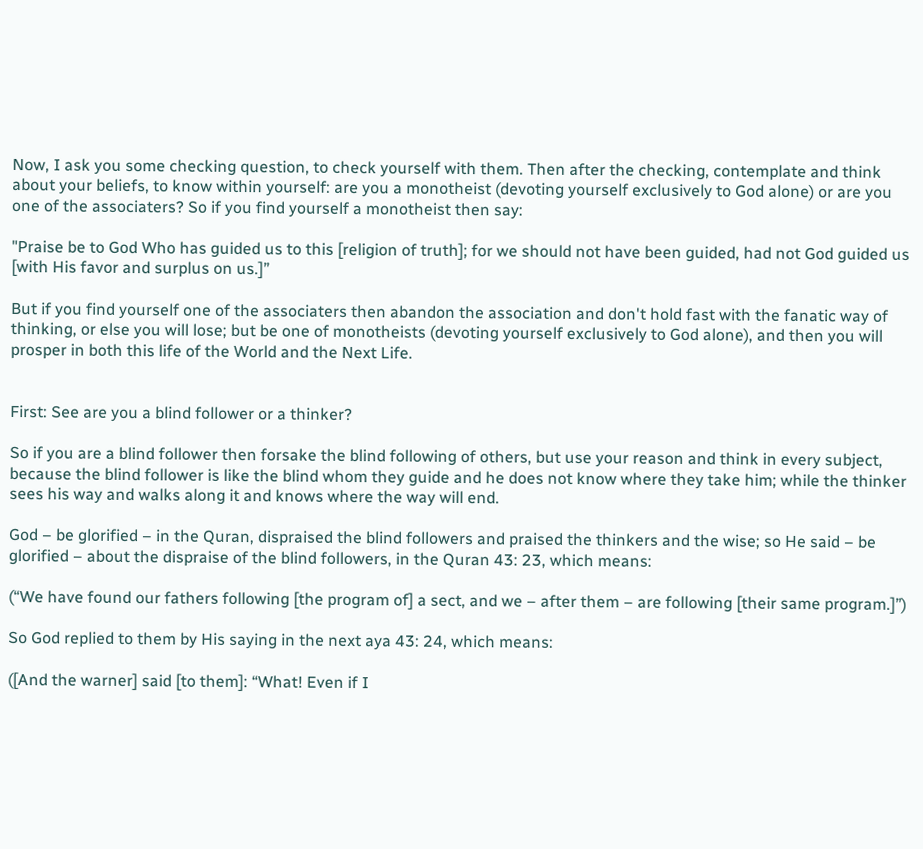Now, I ask you some checking question, to check yourself with them. Then after the checking, contemplate and think about your beliefs, to know within yourself: are you a monotheist (devoting yourself exclusively to God alone) or are you one of the associaters? So if you find yourself a monotheist then say:

"Praise be to God Who has guided us to this [religion of truth]; for we should not have been guided, had not God guided us [with His favor and surplus on us.]”

But if you find yourself one of the associaters then abandon the association and don't hold fast with the fanatic way of thinking, or else you will lose; but be one of monotheists (devoting yourself exclusively to God alone), and then you will prosper in both this life of the World and the Next Life.


First: See are you a blind follower or a thinker?

So if you are a blind follower then forsake the blind following of others, but use your reason and think in every subject, because the blind follower is like the blind whom they guide and he does not know where they take him; while the thinker sees his way and walks along it and knows where the way will end.

God – be glorified – in the Quran, dispraised the blind followers and praised the thinkers and the wise; so He said – be glorified – about the dispraise of the blind followers, in the Quran 43: 23, which means:

(“We have found our fathers following [the program of] a sect, and we – after them – are following [their same program.]”)

So God replied to them by His saying in the next aya 43: 24, which means:

([And the warner] said [to them]: “What! Even if I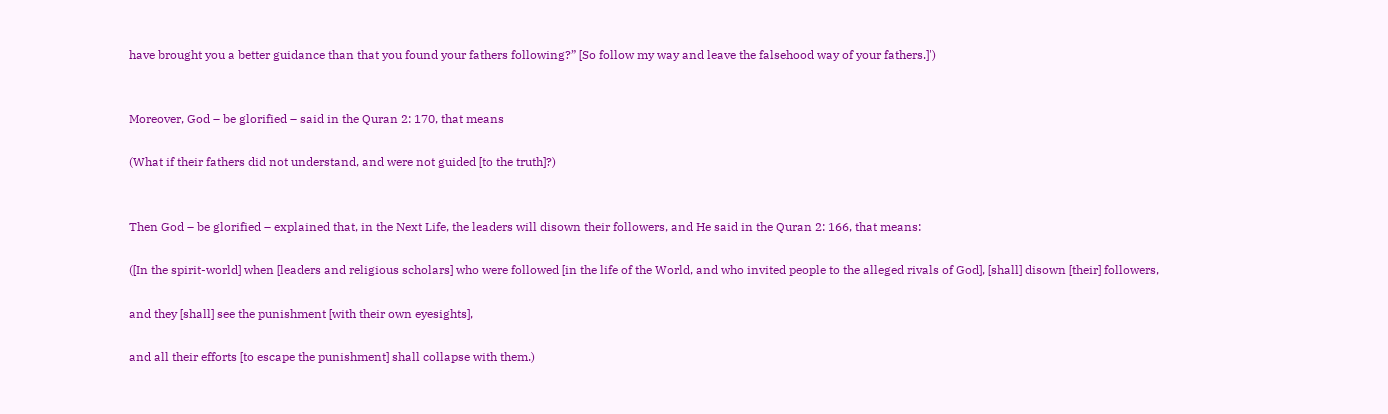have brought you a better guidance than that you found your fathers following?” [So follow my way and leave the falsehood way of your fathers.]')


Moreover, God – be glorified – said in the Quran 2: 170, that means

(What if their fathers did not understand, and were not guided [to the truth]?)


Then God – be glorified – explained that, in the Next Life, the leaders will disown their followers, and He said in the Quran 2: 166, that means:

([In the spirit-world] when [leaders and religious scholars] who were followed [in the life of the World, and who invited people to the alleged rivals of God], [shall] disown [their] followers,

and they [shall] see the punishment [with their own eyesights],

and all their efforts [to escape the punishment] shall collapse with them.)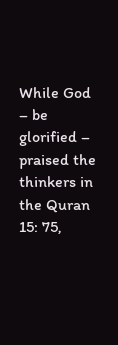While God – be glorified – praised the thinkers in the Quran 15: 75,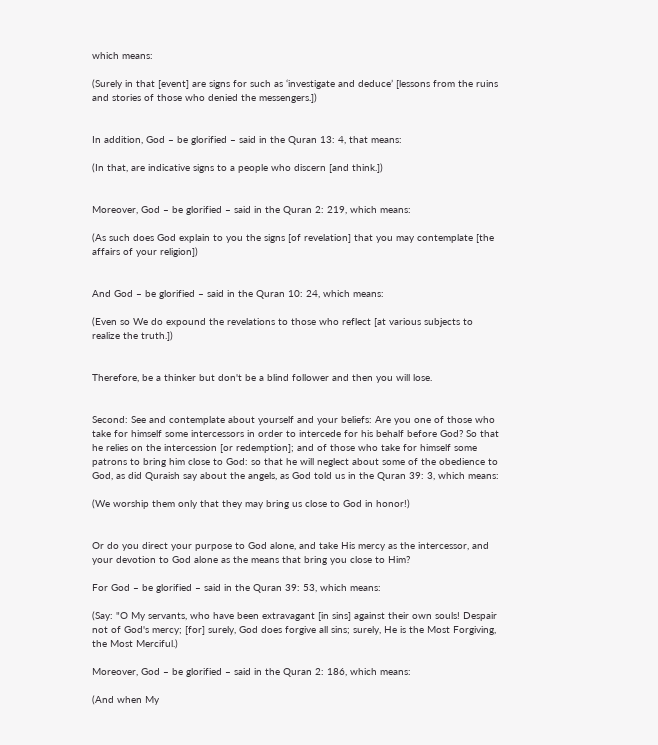which means:

(Surely in that [event] are signs for such as ‘investigate and deduce’ [lessons from the ruins and stories of those who denied the messengers.])


In addition, God – be glorified – said in the Quran 13: 4, that means:

(In that, are indicative signs to a people who discern [and think.])


Moreover, God – be glorified – said in the Quran 2: 219, which means:

(As such does God explain to you the signs [of revelation] that you may contemplate [the affairs of your religion])


And God – be glorified – said in the Quran 10: 24, which means:

(Even so We do expound the revelations to those who reflect [at various subjects to realize the truth.])


Therefore, be a thinker but don't be a blind follower and then you will lose.


Second: See and contemplate about yourself and your beliefs: Are you one of those who take for himself some intercessors in order to intercede for his behalf before God? So that he relies on the intercession [or redemption]; and of those who take for himself some patrons to bring him close to God: so that he will neglect about some of the obedience to God, as did Quraish say about the angels, as God told us in the Quran 39: 3, which means:

(We worship them only that they may bring us close to God in honor!)


Or do you direct your purpose to God alone, and take His mercy as the intercessor, and your devotion to God alone as the means that bring you close to Him?

For God – be glorified – said in the Quran 39: 53, which means:

(Say: "O My servants, who have been extravagant [in sins] against their own souls! Despair not of God's mercy; [for] surely, God does forgive all sins; surely, He is the Most Forgiving, the Most Merciful.)

Moreover, God – be glorified – said in the Quran 2: 186, which means:

(And when My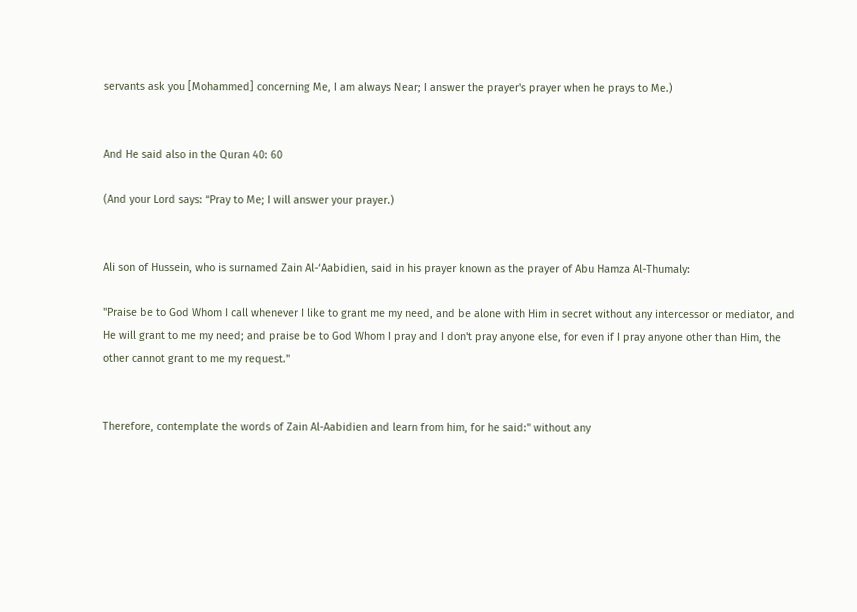servants ask you [Mohammed] concerning Me, I am always Near; I answer the prayer's prayer when he prays to Me.)


And He said also in the Quran 40: 60

(And your Lord says: “Pray to Me; I will answer your prayer.)


Ali son of Hussein, who is surnamed Zain Al-‘Aabidien, said in his prayer known as the prayer of Abu Hamza Al-Thumaly:

"Praise be to God Whom I call whenever I like to grant me my need, and be alone with Him in secret without any intercessor or mediator, and He will grant to me my need; and praise be to God Whom I pray and I don't pray anyone else, for even if I pray anyone other than Him, the other cannot grant to me my request."


Therefore, contemplate the words of Zain Al-Aabidien and learn from him, for he said:" without any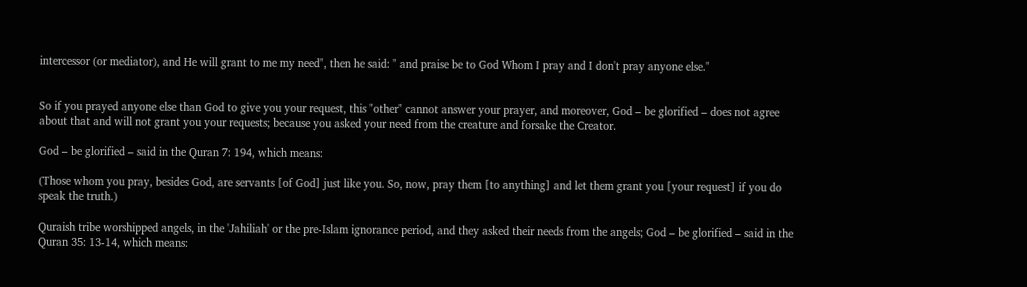intercessor (or mediator), and He will grant to me my need", then he said: " and praise be to God Whom I pray and I don't pray anyone else."


So if you prayed anyone else than God to give you your request, this "other" cannot answer your prayer, and moreover, God – be glorified – does not agree about that and will not grant you your requests; because you asked your need from the creature and forsake the Creator.

God – be glorified – said in the Quran 7: 194, which means:

(Those whom you pray, besides God, are servants [of God] just like you. So, now, pray them [to anything] and let them grant you [your request] if you do speak the truth.)

Quraish tribe worshipped angels, in the 'Jahiliah' or the pre-Islam ignorance period, and they asked their needs from the angels; God – be glorified – said in the Quran 35: 13-14, which means: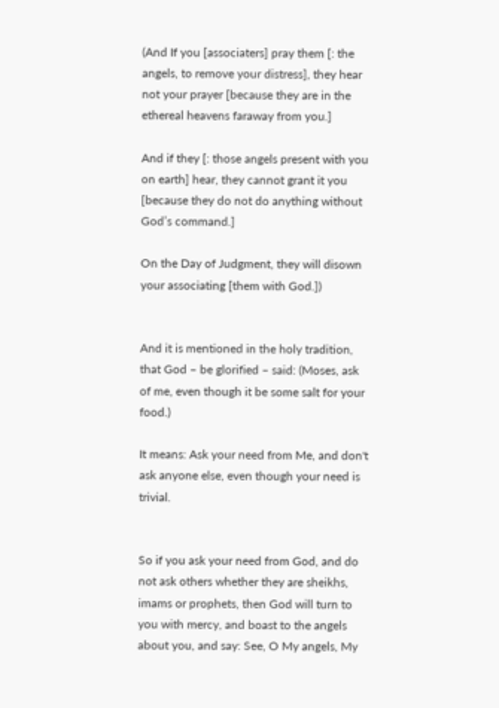(And If you [associaters] pray them [: the angels, to remove your distress], they hear not your prayer [because they are in the ethereal heavens faraway from you.]

And if they [: those angels present with you on earth] hear, they cannot grant it you [because they do not do anything without God’s command.]

On the Day of Judgment, they will disown your associating [them with God.])


And it is mentioned in the holy tradition, that God – be glorified – said: (Moses, ask of me, even though it be some salt for your food.)

It means: Ask your need from Me, and don't ask anyone else, even though your need is trivial.


So if you ask your need from God, and do not ask others whether they are sheikhs, imams or prophets, then God will turn to you with mercy, and boast to the angels about you, and say: See, O My angels, My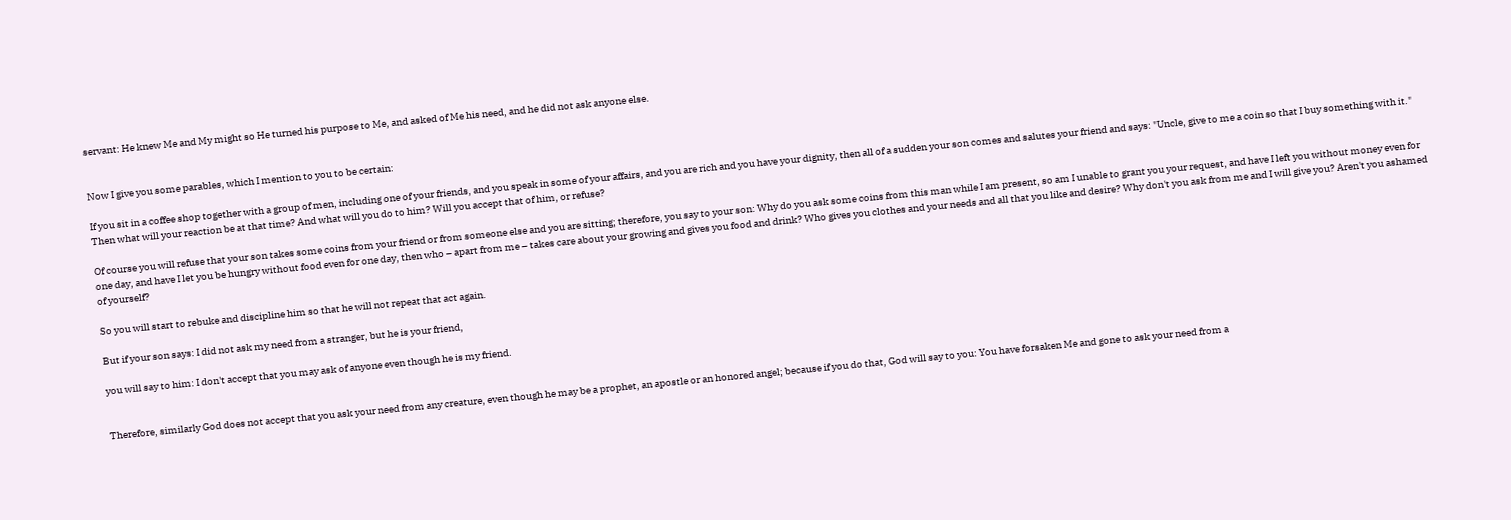servant: He knew Me and My might so He turned his purpose to Me, and asked of Me his need, and he did not ask anyone else.


Now I give you some parables, which I mention to you to be certain:

If you sit in a coffee shop together with a group of men, including one of your friends, and you speak in some of your affairs, and you are rich and you have your dignity, then all of a sudden your son comes and salutes your friend and says: "Uncle, give to me a coin so that I buy something with it."
Then what will your reaction be at that time? And what will you do to him? Will you accept that of him, or refuse?

Of course you will refuse that your son takes some coins from your friend or from someone else and you are sitting; therefore, you say to your son: Why do you ask some coins from this man while I am present, so am I unable to grant you your request, and have I left you without money even for one day, and have I let you be hungry without food even for one day, then who – apart from me – takes care about your growing and gives you food and drink? Who gives you clothes and your needs and all that you like and desire? Why don't you ask from me and I will give you? Aren't you ashamed of yourself?

So you will start to rebuke and discipline him so that he will not repeat that act again.

But if your son says: I did not ask my need from a stranger, but he is your friend,

you will say to him: I don't accept that you may ask of anyone even though he is my friend.


Therefore, similarly God does not accept that you ask your need from any creature, even though he may be a prophet, an apostle or an honored angel; because if you do that, God will say to you: You have forsaken Me and gone to ask your need from a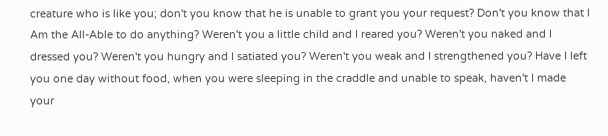creature who is like you; don't you know that he is unable to grant you your request? Don't you know that I Am the All-Able to do anything? Weren't you a little child and I reared you? Weren't you naked and I dressed you? Weren't you hungry and I satiated you? Weren't you weak and I strengthened you? Have I left you one day without food, when you were sleeping in the craddle and unable to speak, haven't I made your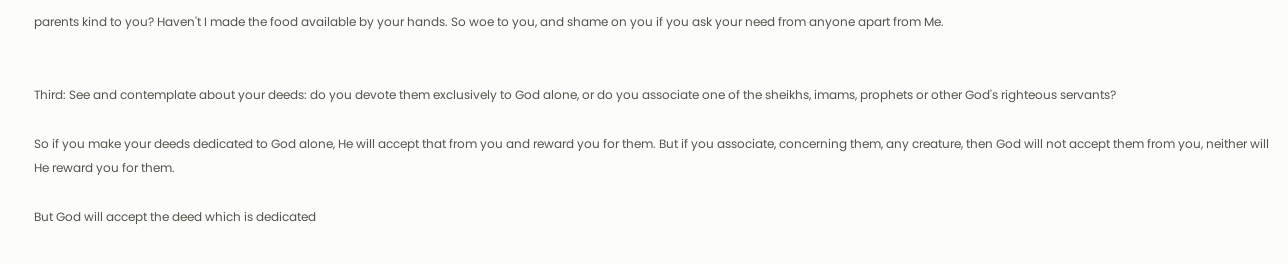parents kind to you? Haven't I made the food available by your hands. So woe to you, and shame on you if you ask your need from anyone apart from Me.


Third: See and contemplate about your deeds: do you devote them exclusively to God alone, or do you associate one of the sheikhs, imams, prophets or other God's righteous servants?

So if you make your deeds dedicated to God alone, He will accept that from you and reward you for them. But if you associate, concerning them, any creature, then God will not accept them from you, neither will He reward you for them.

But God will accept the deed which is dedicated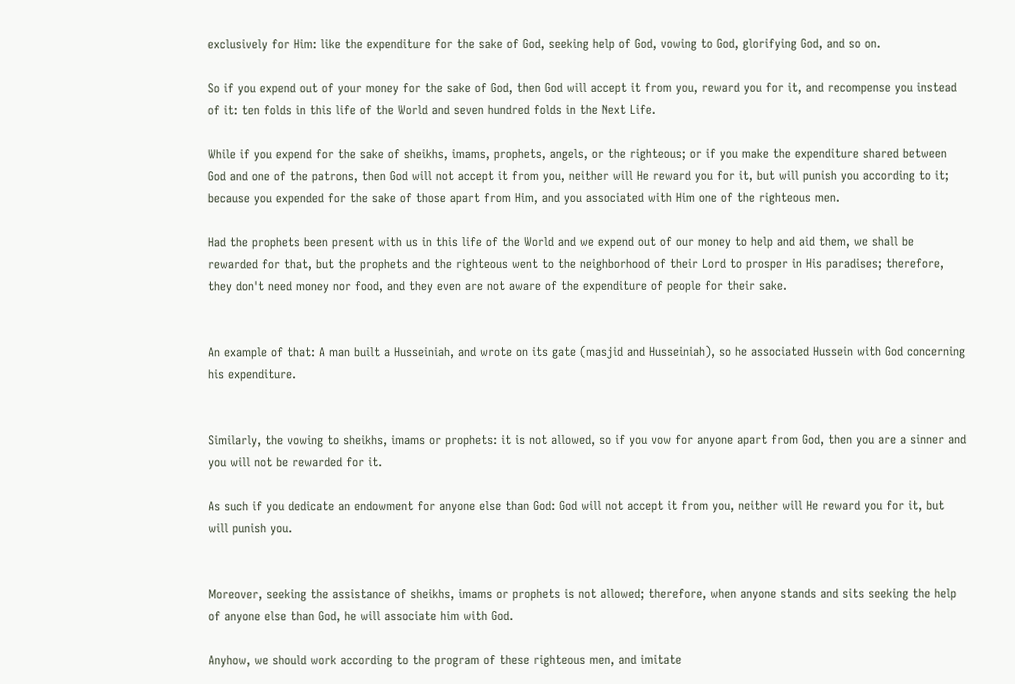exclusively for Him: like the expenditure for the sake of God, seeking help of God, vowing to God, glorifying God, and so on.

So if you expend out of your money for the sake of God, then God will accept it from you, reward you for it, and recompense you instead of it: ten folds in this life of the World and seven hundred folds in the Next Life.

While if you expend for the sake of sheikhs, imams, prophets, angels, or the righteous; or if you make the expenditure shared between God and one of the patrons, then God will not accept it from you, neither will He reward you for it, but will punish you according to it; because you expended for the sake of those apart from Him, and you associated with Him one of the righteous men.

Had the prophets been present with us in this life of the World and we expend out of our money to help and aid them, we shall be rewarded for that, but the prophets and the righteous went to the neighborhood of their Lord to prosper in His paradises; therefore, they don't need money nor food, and they even are not aware of the expenditure of people for their sake.


An example of that: A man built a Husseiniah, and wrote on its gate (masjid and Husseiniah), so he associated Hussein with God concerning his expenditure.


Similarly, the vowing to sheikhs, imams or prophets: it is not allowed, so if you vow for anyone apart from God, then you are a sinner and you will not be rewarded for it.

As such if you dedicate an endowment for anyone else than God: God will not accept it from you, neither will He reward you for it, but will punish you.


Moreover, seeking the assistance of sheikhs, imams or prophets is not allowed; therefore, when anyone stands and sits seeking the help of anyone else than God, he will associate him with God.

Anyhow, we should work according to the program of these righteous men, and imitate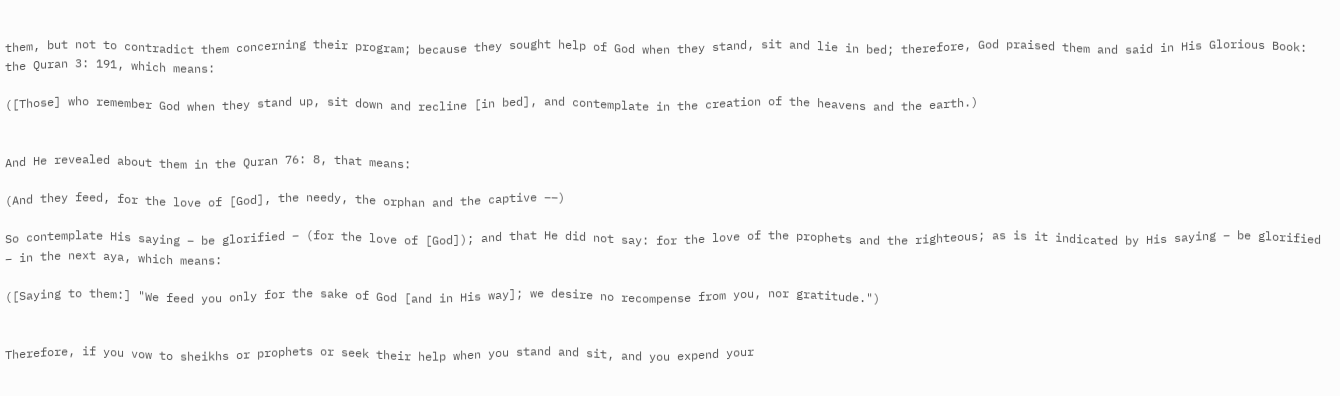them, but not to contradict them concerning their program; because they sought help of God when they stand, sit and lie in bed; therefore, God praised them and said in His Glorious Book: the Quran 3: 191, which means:

([Those] who remember God when they stand up, sit down and recline [in bed], and contemplate in the creation of the heavens and the earth.)


And He revealed about them in the Quran 76: 8, that means:

(And they feed, for the love of [God], the needy, the orphan and the captive ––)

So contemplate His saying – be glorified – (for the love of [God]); and that He did not say: for the love of the prophets and the righteous; as is it indicated by His saying – be glorified – in the next aya, which means:

([Saying to them:] "We feed you only for the sake of God [and in His way]; we desire no recompense from you, nor gratitude.")


Therefore, if you vow to sheikhs or prophets or seek their help when you stand and sit, and you expend your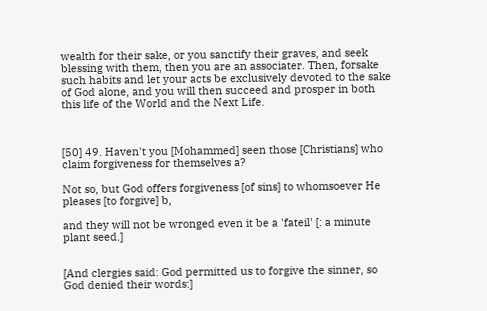wealth for their sake, or you sanctify their graves, and seek blessing with them, then you are an associater. Then, forsake such habits and let your acts be exclusively devoted to the sake of God alone, and you will then succeed and prosper in both this life of the World and the Next Life.



[50] 49. Haven't you [Mohammed] seen those [Christians] who claim forgiveness for themselves a?

Not so, but God offers forgiveness [of sins] to whomsoever He pleases [to forgive] b,

and they will not be wronged even it be a 'fateil' [: a minute plant seed.]


[And clergies said: God permitted us to forgive the sinner, so God denied their words:]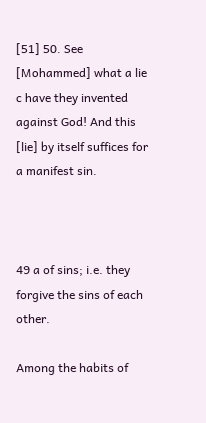[51] 50. See [Mohammed] what a lie c have they invented against God! And this [lie] by itself suffices for a manifest sin.



49 a of sins; i.e. they forgive the sins of each other.

Among the habits of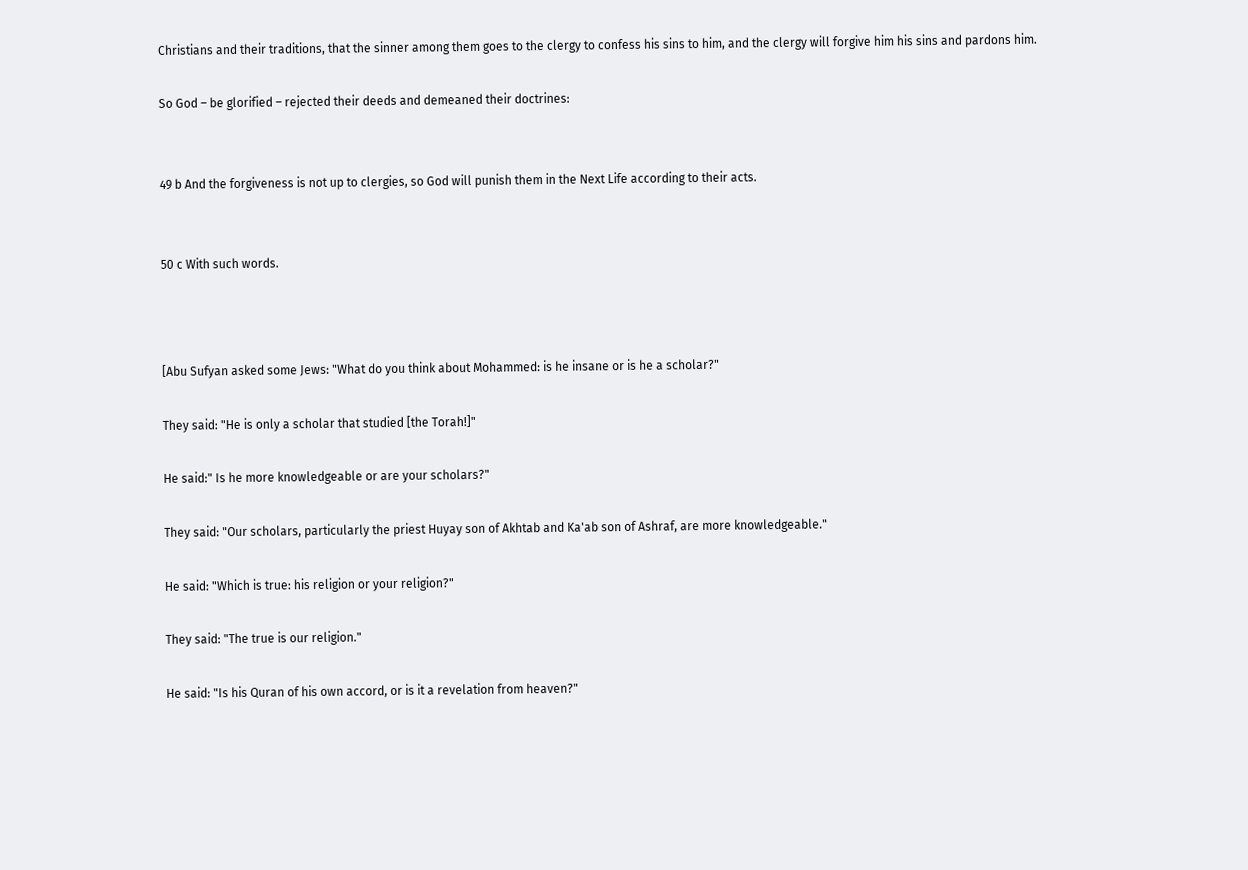Christians and their traditions, that the sinner among them goes to the clergy to confess his sins to him, and the clergy will forgive him his sins and pardons him.

So God – be glorified – rejected their deeds and demeaned their doctrines:


49 b And the forgiveness is not up to clergies, so God will punish them in the Next Life according to their acts.


50 c With such words.



[Abu Sufyan asked some Jews: "What do you think about Mohammed: is he insane or is he a scholar?"

They said: "He is only a scholar that studied [the Torah!]"

He said:" Is he more knowledgeable or are your scholars?"

They said: "Our scholars, particularly the priest Huyay son of Akhtab and Ka'ab son of Ashraf, are more knowledgeable."

He said: "Which is true: his religion or your religion?"

They said: "The true is our religion."

He said: "Is his Quran of his own accord, or is it a revelation from heaven?"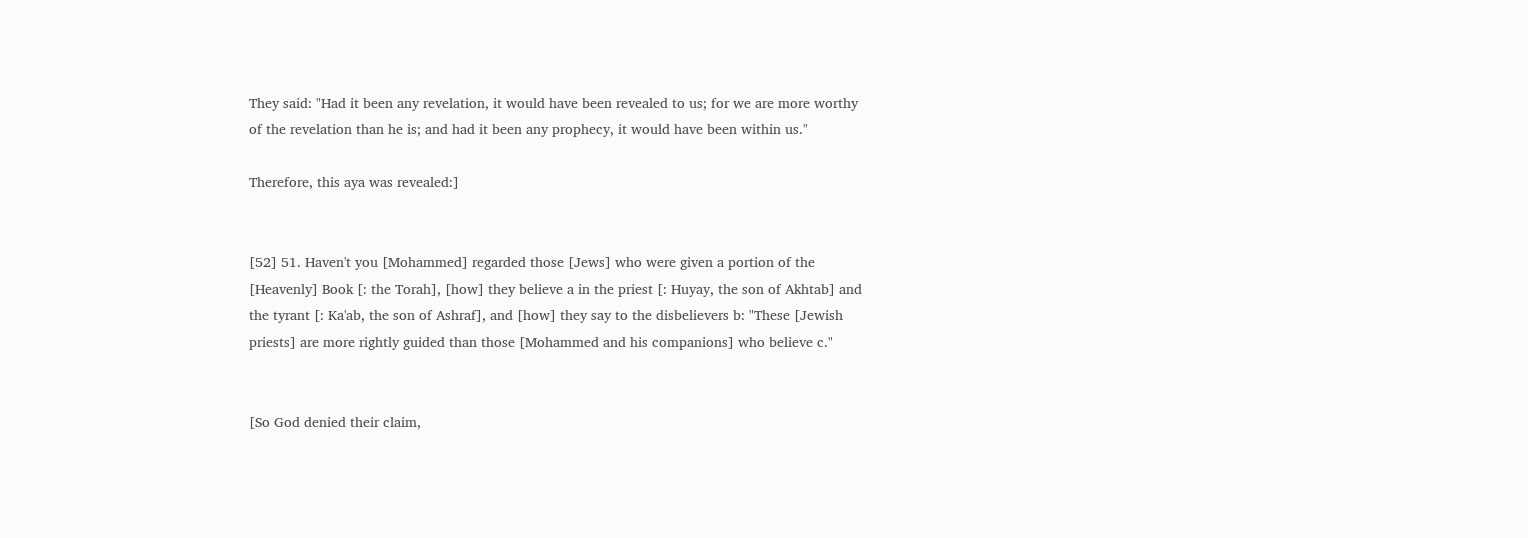They said: "Had it been any revelation, it would have been revealed to us; for we are more worthy of the revelation than he is; and had it been any prophecy, it would have been within us."

Therefore, this aya was revealed:]


[52] 51. Haven't you [Mohammed] regarded those [Jews] who were given a portion of the [Heavenly] Book [: the Torah], [how] they believe a in the priest [: Huyay, the son of Akhtab] and the tyrant [: Ka'ab, the son of Ashraf], and [how] they say to the disbelievers b: "These [Jewish priests] are more rightly guided than those [Mohammed and his companions] who believe c."


[So God denied their claim,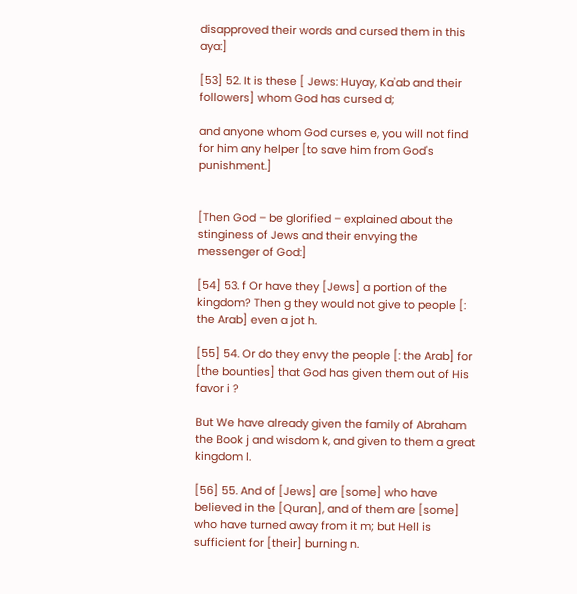disapproved their words and cursed them in this aya:]

[53] 52. It is these [ Jews: Huyay, Ka'ab and their followers] whom God has cursed d;

and anyone whom God curses e, you will not find for him any helper [to save him from God's punishment.]


[Then God – be glorified – explained about the stinginess of Jews and their envying the messenger of God:]

[54] 53. f Or have they [Jews] a portion of the kingdom? Then g they would not give to people [: the Arab] even a jot h.

[55] 54. Or do they envy the people [: the Arab] for [the bounties] that God has given them out of His favor i ?

But We have already given the family of Abraham the Book j and wisdom k, and given to them a great kingdom l.

[56] 55. And of [Jews] are [some] who have believed in the [Quran], and of them are [some] who have turned away from it m; but Hell is sufficient for [their] burning n.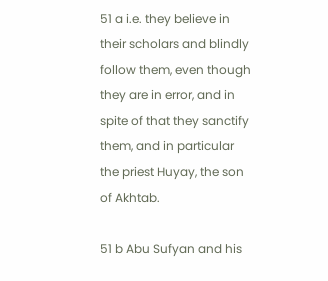51 a i.e. they believe in their scholars and blindly follow them, even though they are in error, and in spite of that they sanctify them, and in particular the priest Huyay, the son of Akhtab.

51 b Abu Sufyan and his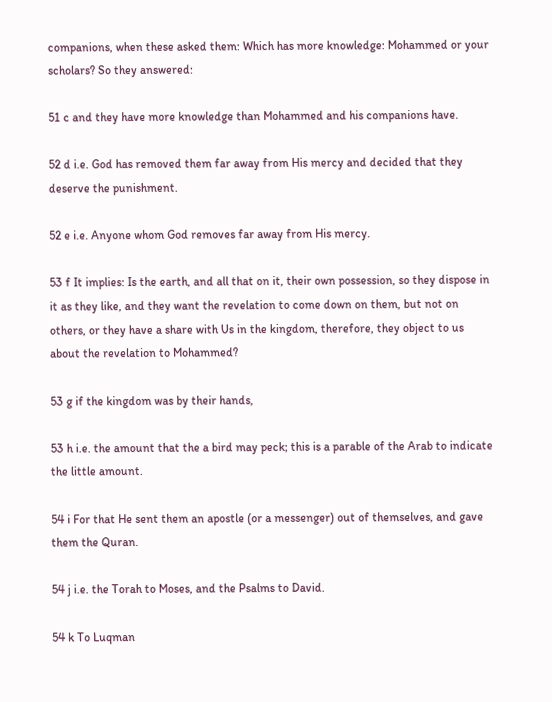companions, when these asked them: Which has more knowledge: Mohammed or your scholars? So they answered:

51 c and they have more knowledge than Mohammed and his companions have.

52 d i.e. God has removed them far away from His mercy and decided that they deserve the punishment.

52 e i.e. Anyone whom God removes far away from His mercy.

53 f It implies: Is the earth, and all that on it, their own possession, so they dispose in it as they like, and they want the revelation to come down on them, but not on others, or they have a share with Us in the kingdom, therefore, they object to us about the revelation to Mohammed?

53 g if the kingdom was by their hands,

53 h i.e. the amount that the a bird may peck; this is a parable of the Arab to indicate the little amount.

54 i For that He sent them an apostle (or a messenger) out of themselves, and gave them the Quran.

54 j i.e. the Torah to Moses, and the Psalms to David.

54 k To Luqman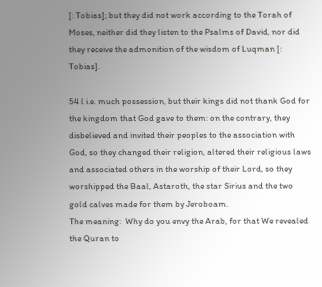[: Tobias]; but they did not work according to the Torah of Moses, neither did they listen to the Psalms of David, nor did they receive the admonition of the wisdom of Luqman [: Tobias].

54 l i.e. much possession, but their kings did not thank God for the kingdom that God gave to them: on the contrary, they disbelieved and invited their peoples to the association with God, so they changed their religion, altered their religious laws and associated others in the worship of their Lord, so they worshipped the Baal, Astaroth, the star Sirius and the two gold calves made for them by Jeroboam.
The meaning:  Why do you envy the Arab, for that We revealed the Quran to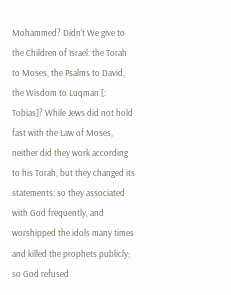Mohammed? Didn't We give to the Children of Israel: the Torah to Moses, the Psalms to David, the Wisdom to Luqman [: Tobias]? While Jews did not hold fast with the Law of Moses, neither did they work according to his Torah, but they changed its statements: so they associated with God frequently, and worshipped the idols many times and killed the prophets publicly; so God refused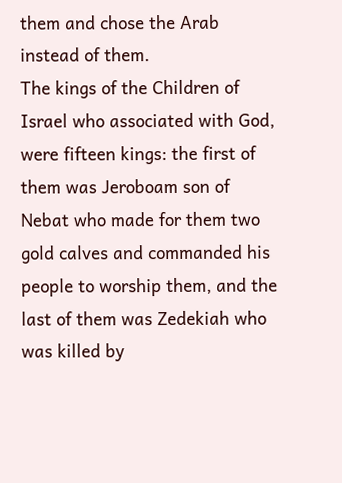them and chose the Arab instead of them.
The kings of the Children of Israel who associated with God, were fifteen kings: the first of them was Jeroboam son of Nebat who made for them two gold calves and commanded his people to worship them, and the last of them was Zedekiah who was killed by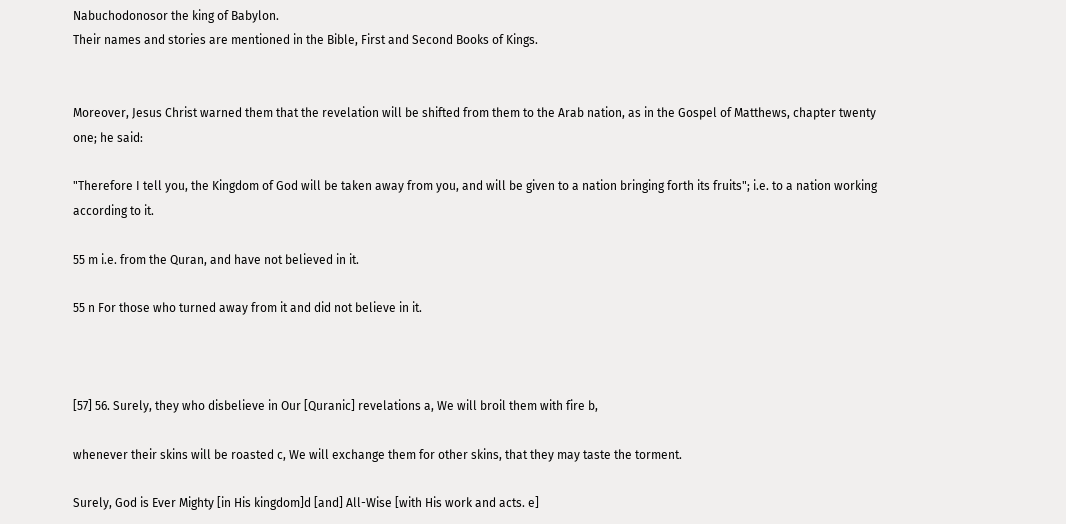Nabuchodonosor the king of Babylon.
Their names and stories are mentioned in the Bible, First and Second Books of Kings.


Moreover, Jesus Christ warned them that the revelation will be shifted from them to the Arab nation, as in the Gospel of Matthews, chapter twenty one; he said:

"Therefore I tell you, the Kingdom of God will be taken away from you, and will be given to a nation bringing forth its fruits"; i.e. to a nation working according to it.

55 m i.e. from the Quran, and have not believed in it.

55 n For those who turned away from it and did not believe in it.



[57] 56. Surely, they who disbelieve in Our [Quranic] revelations a, We will broil them with fire b,

whenever their skins will be roasted c, We will exchange them for other skins, that they may taste the torment.

Surely, God is Ever Mighty [in His kingdom]d [and] All-Wise [with His work and acts. e]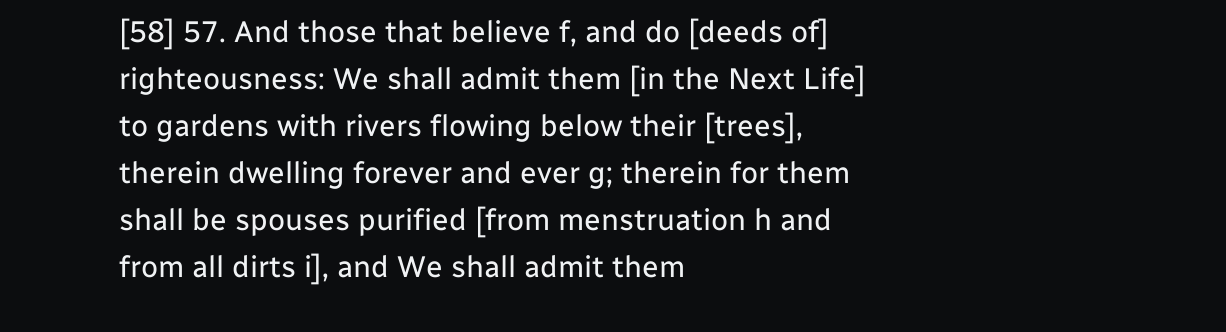[58] 57. And those that believe f, and do [deeds of] righteousness: We shall admit them [in the Next Life] to gardens with rivers flowing below their [trees], therein dwelling forever and ever g; therein for them shall be spouses purified [from menstruation h and from all dirts i], and We shall admit them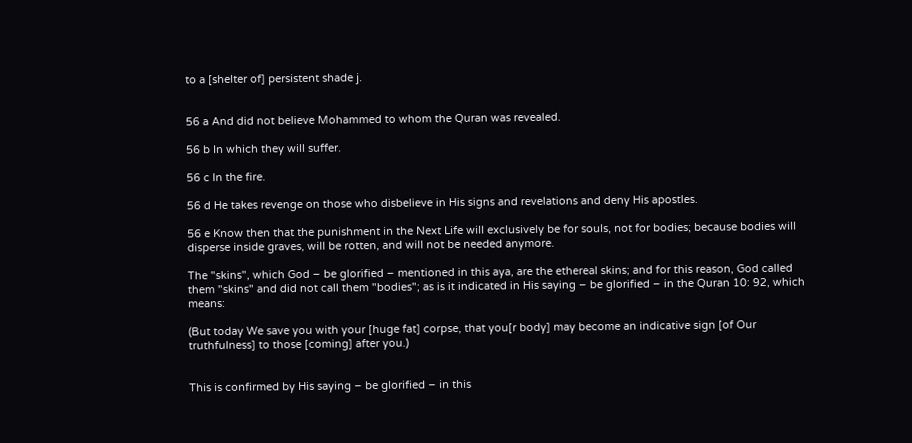to a [shelter of] persistent shade j.


56 a And did not believe Mohammed to whom the Quran was revealed.

56 b In which they will suffer.

56 c In the fire.

56 d He takes revenge on those who disbelieve in His signs and revelations and deny His apostles.

56 e Know then that the punishment in the Next Life will exclusively be for souls, not for bodies; because bodies will disperse inside graves, will be rotten, and will not be needed anymore.

The "skins", which God – be glorified – mentioned in this aya, are the ethereal skins; and for this reason, God called them "skins" and did not call them "bodies"; as is it indicated in His saying – be glorified – in the Quran 10: 92, which means:

(But today We save you with your [huge fat] corpse, that you[r body] may become an indicative sign [of Our truthfulness] to those [coming] after you.)


This is confirmed by His saying – be glorified – in this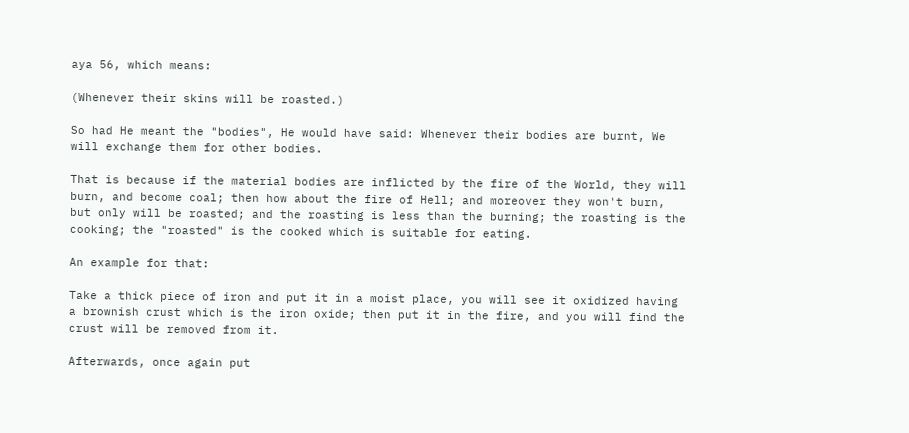aya 56, which means:

(Whenever their skins will be roasted.)

So had He meant the "bodies", He would have said: Whenever their bodies are burnt, We will exchange them for other bodies.

That is because if the material bodies are inflicted by the fire of the World, they will burn, and become coal; then how about the fire of Hell; and moreover they won't burn, but only will be roasted; and the roasting is less than the burning; the roasting is the cooking; the "roasted" is the cooked which is suitable for eating.

An example for that:

Take a thick piece of iron and put it in a moist place, you will see it oxidized having a brownish crust which is the iron oxide; then put it in the fire, and you will find the crust will be removed from it.

Afterwards, once again put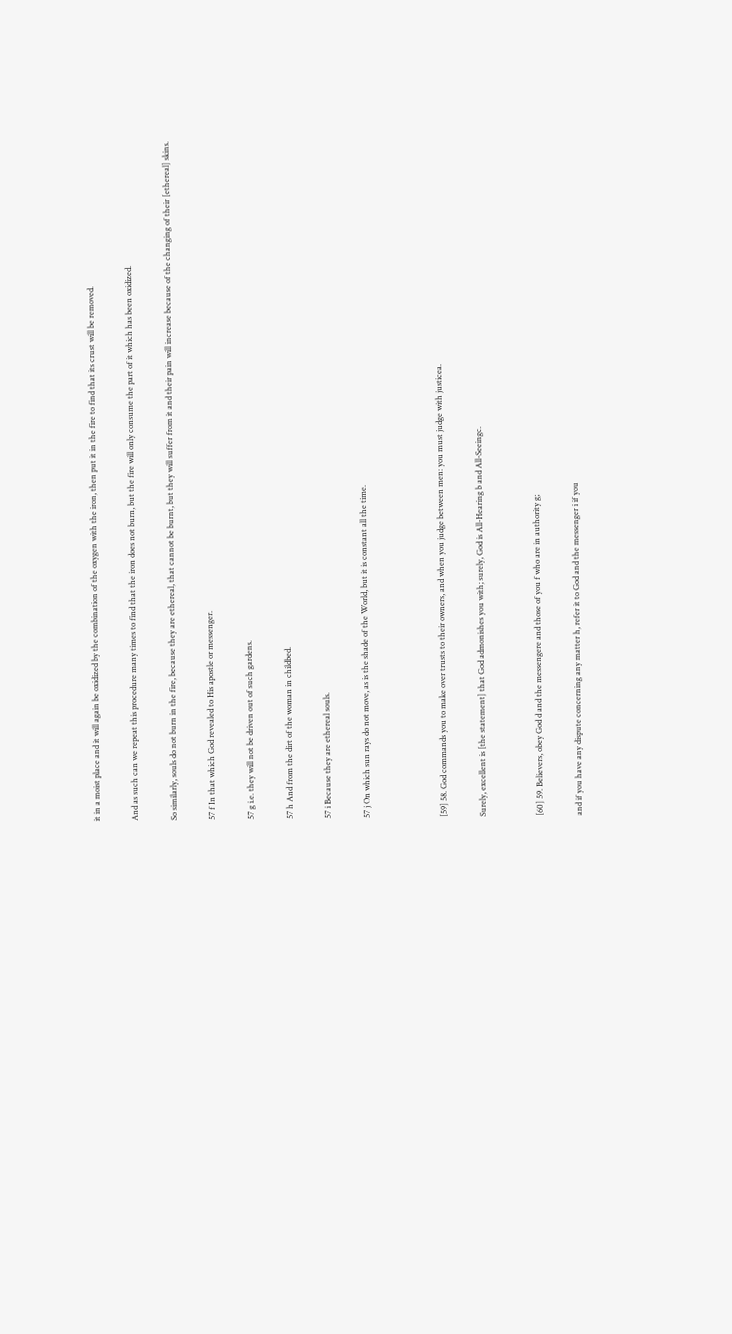it in a moist place and it will again be oxidized by the combination of the oxygen with the iron, then put it in the fire to find that its crust will be removed.

And as such can we repeat this procedure many times to find that the iron does not burn, but the fire will only consume the part of it which has been oxidized.

So similarly, souls do not burn in the fire, because they are ethereal, that cannot be burnt, but they will suffer from it and their pain will increase because of the changing of their [ethereal] skins.

57 f In that which God revealed to His apostle or messenger.

57 g i.e. they will not be driven out of such gardens.

57 h And from the dirt of the woman in childbed.

57 i Because they are ethereal souls.

57 j On which sun rays do not move, as is the shade of the World, but it is constant all the time.



[59] 58. God commands you to make over trusts to their owners, and when you judge between men: you must judge with justicea.

Surely, excellent is [the statement] that God admonishes you with; surely, God is All-Hearing b and All-Seeingc.


[60] 59. Believers, obey God d and the messengere and those of you f who are in authority g;

and if you have any dispute concerning any matter h, refer it to God and the messenger i if you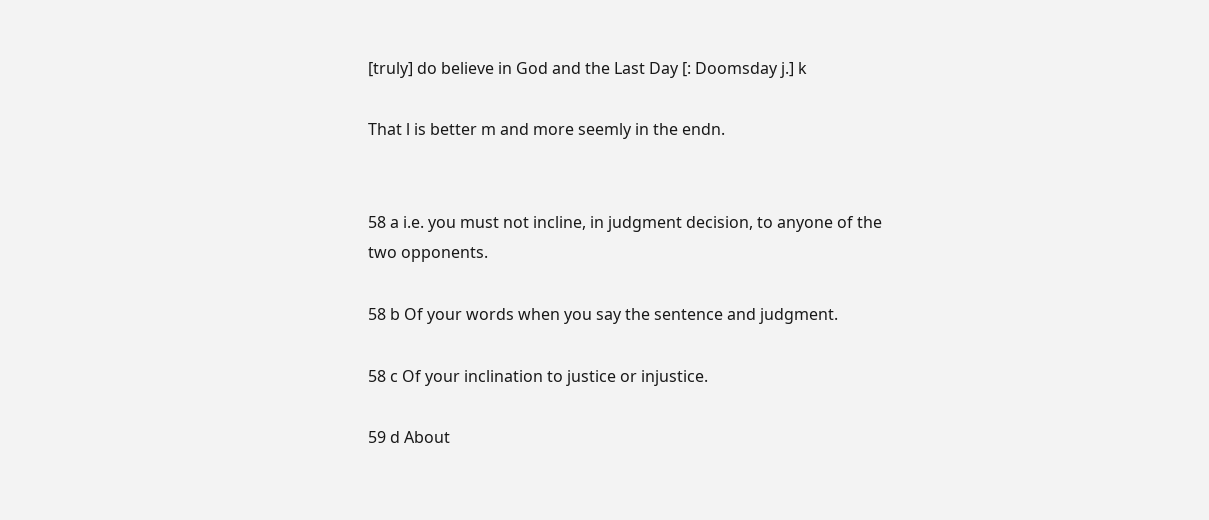[truly] do believe in God and the Last Day [: Doomsday j.] k

That l is better m and more seemly in the endn.


58 a i.e. you must not incline, in judgment decision, to anyone of the two opponents.

58 b Of your words when you say the sentence and judgment.

58 c Of your inclination to justice or injustice.

59 d About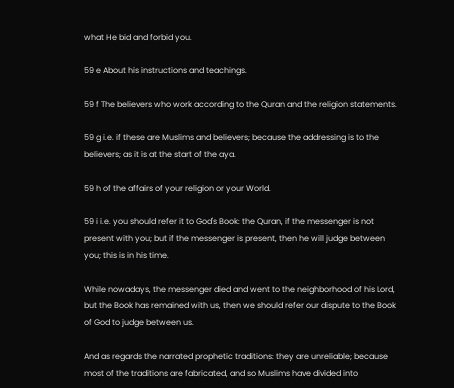what He bid and forbid you.

59 e About his instructions and teachings.

59 f The believers who work according to the Quran and the religion statements.

59 g i.e. if these are Muslims and believers; because the addressing is to the believers; as it is at the start of the aya.

59 h of the affairs of your religion or your World.

59 i i.e. you should refer it to God's Book: the Quran, if the messenger is not present with you; but if the messenger is present, then he will judge between you; this is in his time.

While nowadays, the messenger died and went to the neighborhood of his Lord, but the Book has remained with us, then we should refer our dispute to the Book of God to judge between us.

And as regards the narrated prophetic traditions: they are unreliable; because most of the traditions are fabricated, and so Muslims have divided into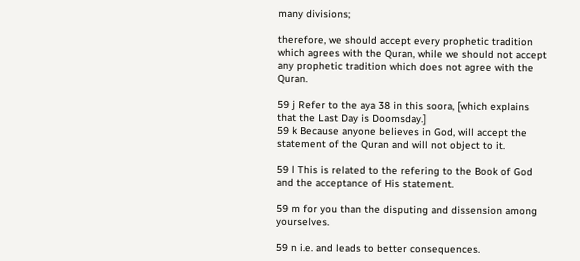many divisions;

therefore, we should accept every prophetic tradition which agrees with the Quran, while we should not accept any prophetic tradition which does not agree with the Quran.

59 j Refer to the aya 38 in this soora, [which explains that the Last Day is Doomsday.]
59 k Because anyone believes in God, will accept the statement of the Quran and will not object to it.

59 l This is related to the refering to the Book of God and the acceptance of His statement.

59 m for you than the disputing and dissension among yourselves.

59 n i.e. and leads to better consequences.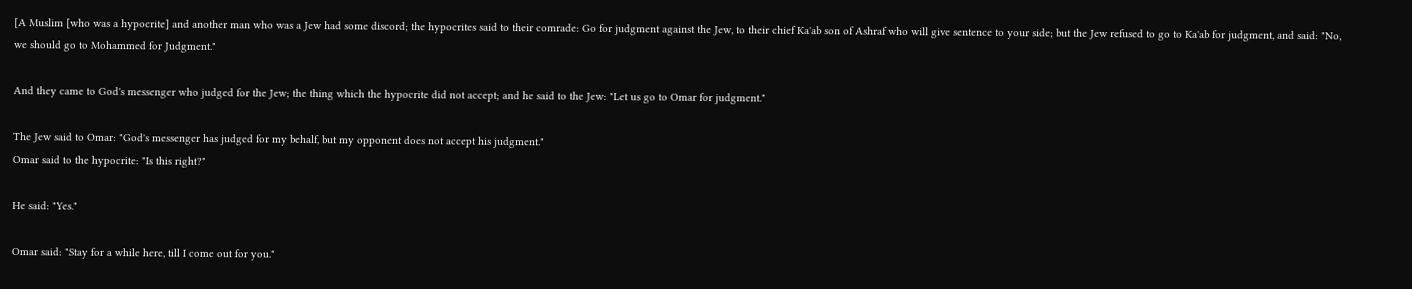[A Muslim [who was a hypocrite] and another man who was a Jew had some discord; the hypocrites said to their comrade: Go for judgment against the Jew, to their chief Ka'ab son of Ashraf who will give sentence to your side; but the Jew refused to go to Ka'ab for judgment, and said: "No, we should go to Mohammed for Judgment."

And they came to God's messenger who judged for the Jew; the thing which the hypocrite did not accept; and he said to the Jew: "Let us go to Omar for judgment."

The Jew said to Omar: "God's messenger has judged for my behalf, but my opponent does not accept his judgment."
Omar said to the hypocrite: "Is this right?"

He said: "Yes."

Omar said: "Stay for a while here, till I come out for you."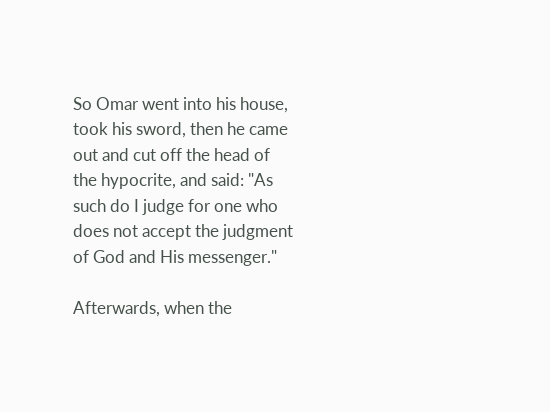So Omar went into his house, took his sword, then he came out and cut off the head of the hypocrite, and said: "As such do I judge for one who does not accept the judgment of God and His messenger."

Afterwards, when the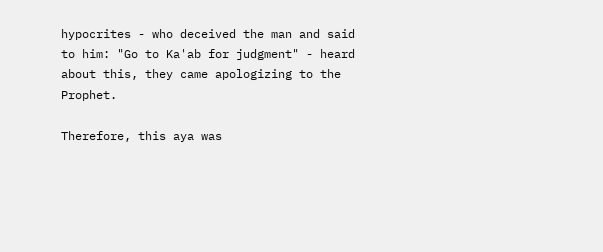hypocrites - who deceived the man and said to him: "Go to Ka'ab for judgment" - heard about this, they came apologizing to the Prophet.

Therefore, this aya was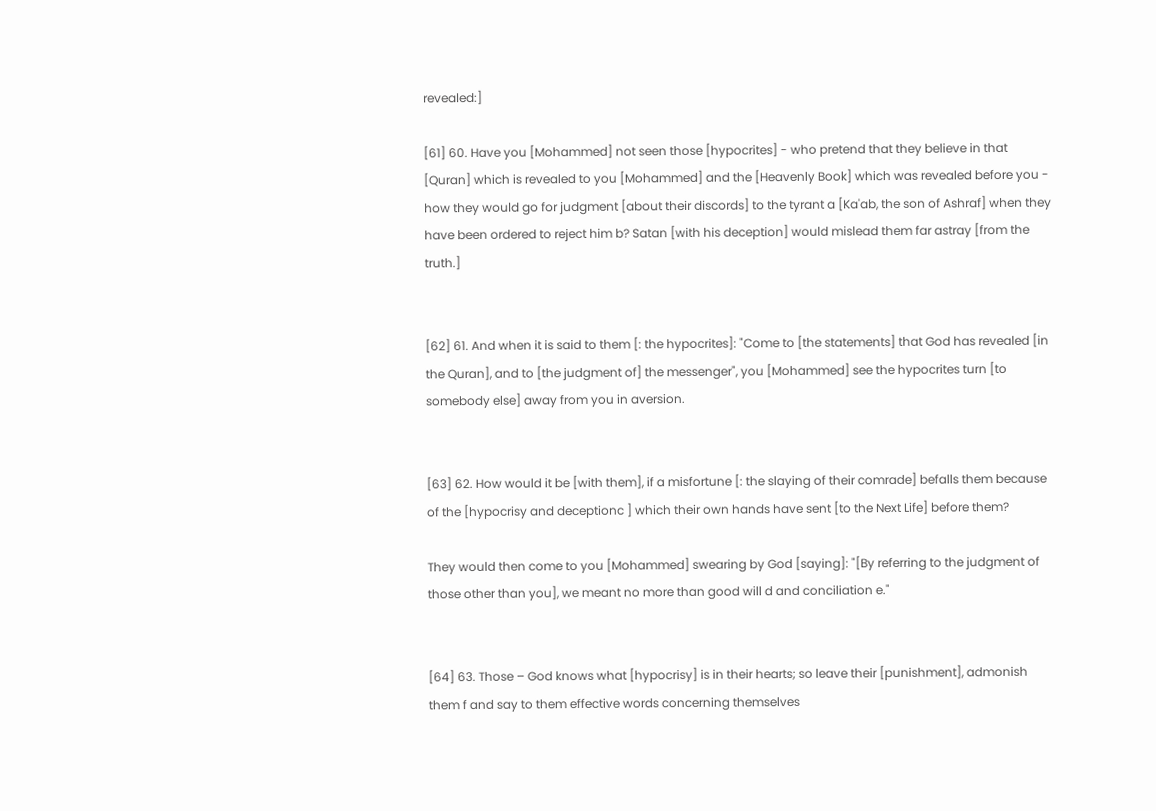revealed:]

[61] 60. Have you [Mohammed] not seen those [hypocrites] - who pretend that they believe in that [Quran] which is revealed to you [Mohammed] and the [Heavenly Book] which was revealed before you - how they would go for judgment [about their discords] to the tyrant a [Ka'ab, the son of Ashraf] when they have been ordered to reject him b? Satan [with his deception] would mislead them far astray [from the truth.]


[62] 61. And when it is said to them [: the hypocrites]: "Come to [the statements] that God has revealed [in the Quran], and to [the judgment of] the messenger", you [Mohammed] see the hypocrites turn [to somebody else] away from you in aversion.


[63] 62. How would it be [with them], if a misfortune [: the slaying of their comrade] befalls them because of the [hypocrisy and deceptionc ] which their own hands have sent [to the Next Life] before them?

They would then come to you [Mohammed] swearing by God [saying]: "[By referring to the judgment of those other than you], we meant no more than good will d and conciliation e."


[64] 63. Those – God knows what [hypocrisy] is in their hearts; so leave their [punishment], admonish them f and say to them effective words concerning themselves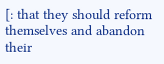[: that they should reform themselves and abandon their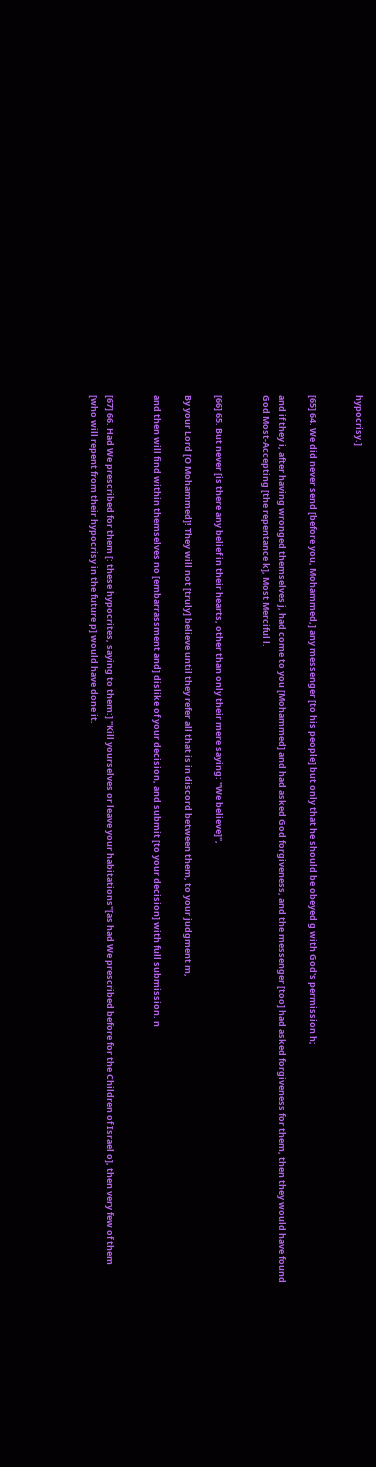hypocrisy.]


[65] 64. We did never send [before you, Mohammed,] any messenger [to his people] but only that he should be obeyed g with God's permission h;

and if they i, after having wronged themselves j, had come to you [Mohammed] and had asked God forgiveness, and the messenger [too] had asked forgiveness for them, then they would have found God Most-Accepting [the repentance k], Most Merciful l.


[66] 65. But never [is there any belief in their hearts, other than only their mere saying: "We believe]",

By your Lord [O Mohammed]! They will not [truly] believe until they refer all that is in discord between them, to your judgment m,

and then will find within themselves no [embarrassment and] dislike of your decision, and submit [to your decision] with full submission. n


[67] 66. Had We prescribed for them [: these hypocrites, saying to them:] "Kill yourselves or leave your habitations"[as had We prescribed before for the Children of Israel o], then very few of them [who will repent from their hypocrisy in the future p] would have done it.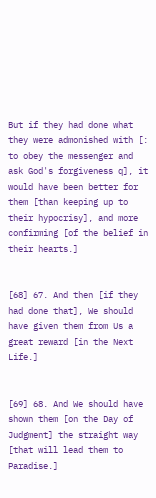But if they had done what they were admonished with [: to obey the messenger and ask God's forgiveness q], it would have been better for them [than keeping up to their hypocrisy], and more confirming [of the belief in their hearts.]


[68] 67. And then [if they had done that], We should have given them from Us a great reward [in the Next Life.]


[69] 68. And We should have shown them [on the Day of Judgment] the straight way [that will lead them to Paradise.]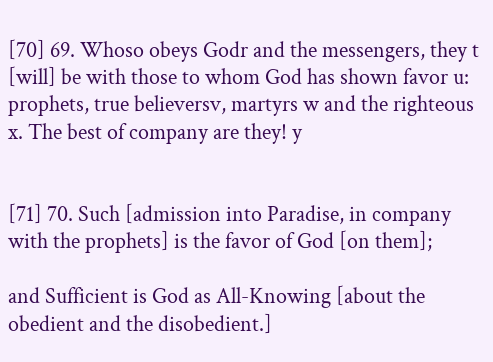[70] 69. Whoso obeys Godr and the messengers, they t [will] be with those to whom God has shown favor u: prophets, true believersv, martyrs w and the righteous x. The best of company are they! y


[71] 70. Such [admission into Paradise, in company with the prophets] is the favor of God [on them];

and Sufficient is God as All-Knowing [about the obedient and the disobedient.]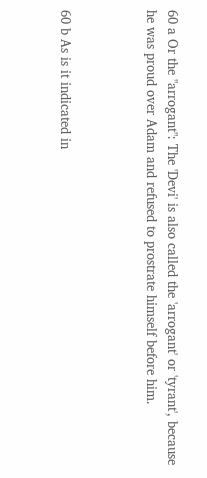60 a Or the "arrogant": The 'Devi' is also called the 'arrogant' or 'tyrant', because he was proud over Adam and refused to prostrate himself before him.



60 b As is it indicated in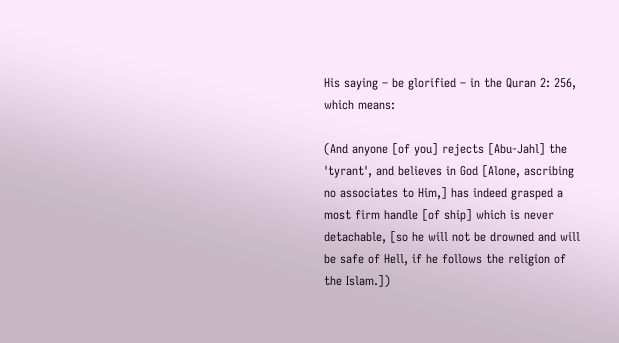His saying – be glorified – in the Quran 2: 256, which means:

(And anyone [of you] rejects [Abu-Jahl] the 'tyrant', and believes in God [Alone, ascribing no associates to Him,] has indeed grasped a most firm handle [of ship] which is never detachable, [so he will not be drowned and will be safe of Hell, if he follows the religion of the Islam.])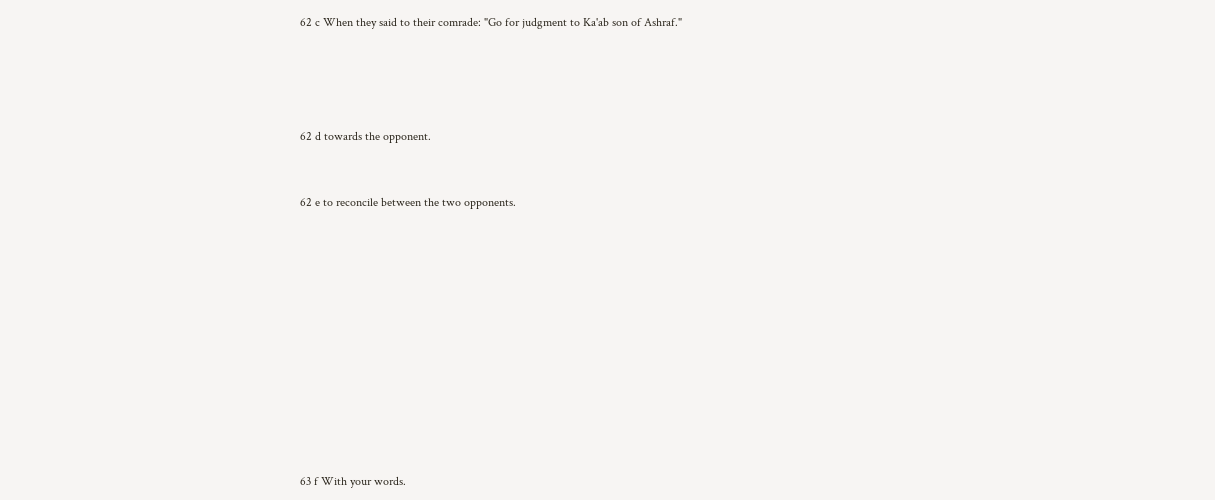62 c When they said to their comrade: "Go for judgment to Ka'ab son of Ashraf."






62 d towards the opponent.



62 e to reconcile between the two opponents.
















63 f With your words.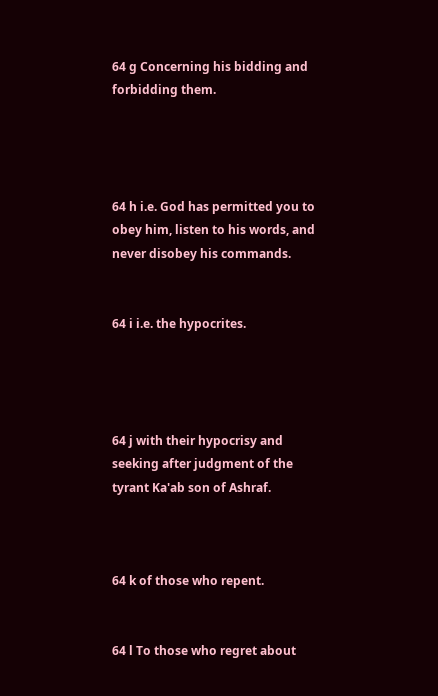64 g Concerning his bidding and forbidding them.




64 h i.e. God has permitted you to obey him, listen to his words, and never disobey his commands.


64 i i.e. the hypocrites.




64 j with their hypocrisy and seeking after judgment of the tyrant Ka'ab son of Ashraf.



64 k of those who repent.


64 l To those who regret about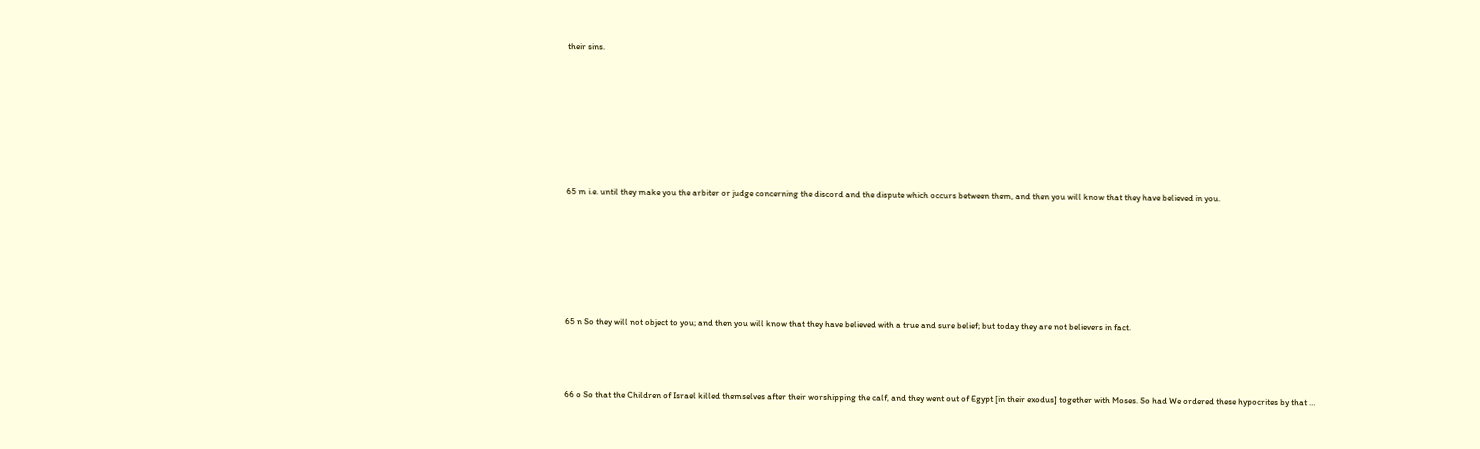their sins.









65 m i.e. until they make you the arbiter or judge concerning the discord and the dispute which occurs between them, and then you will know that they have believed in you.








65 n So they will not object to you; and then you will know that they have believed with a true and sure belief; but today they are not believers in fact.




66 o So that the Children of Israel killed themselves after their worshipping the calf, and they went out of Egypt [in their exodus] together with Moses. So had We ordered these hypocrites by that …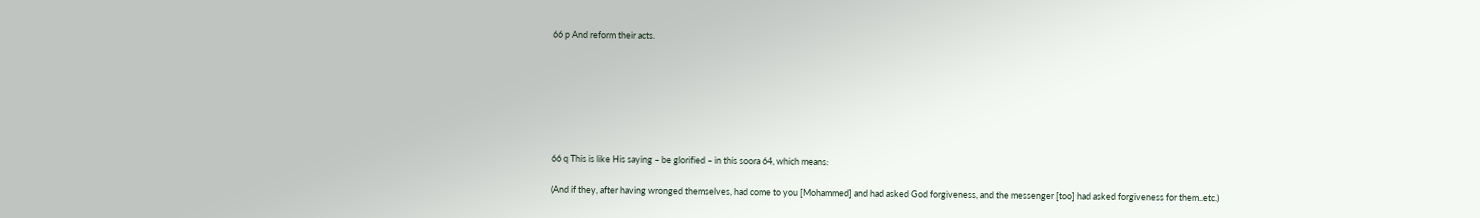66 p And reform their acts.







66 q This is like His saying – be glorified – in this soora 64, which means:

(And if they, after having wronged themselves, had come to you [Mohammed] and had asked God forgiveness, and the messenger [too] had asked forgiveness for them..etc.)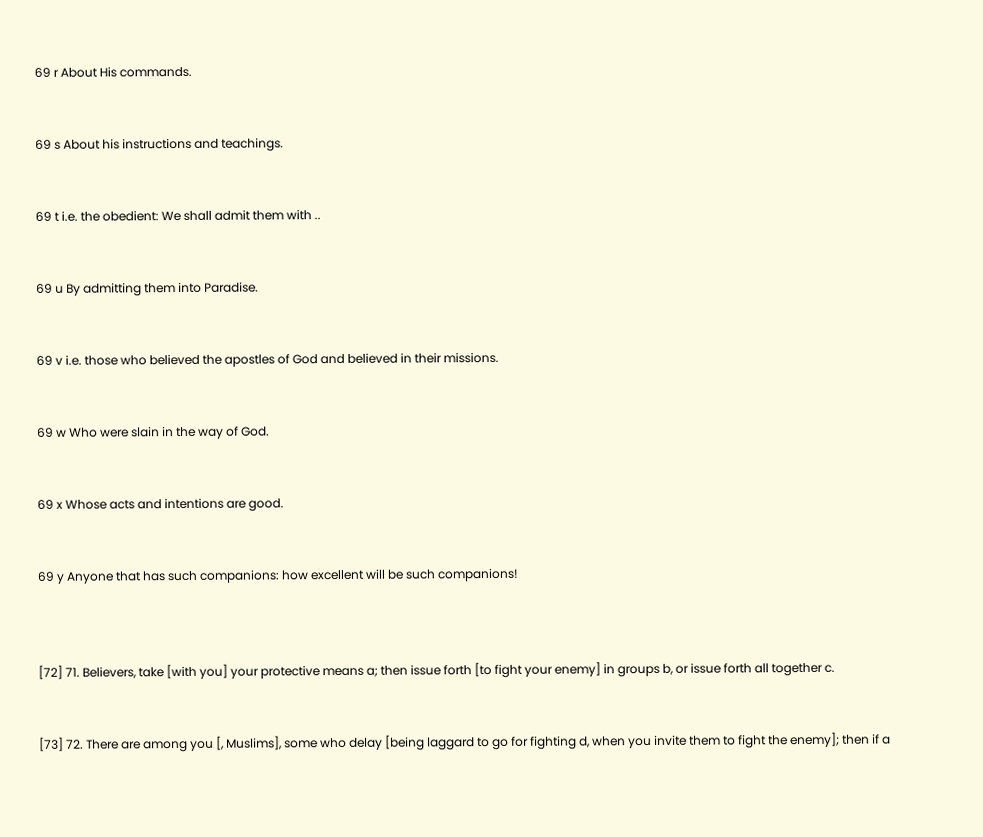69 r About His commands.


69 s About his instructions and teachings.


69 t i.e. the obedient: We shall admit them with ..


69 u By admitting them into Paradise.


69 v i.e. those who believed the apostles of God and believed in their missions.


69 w Who were slain in the way of God.


69 x Whose acts and intentions are good.


69 y Anyone that has such companions: how excellent will be such companions!



[72] 71. Believers, take [with you] your protective means a; then issue forth [to fight your enemy] in groups b, or issue forth all together c.


[73] 72. There are among you [, Muslims], some who delay [being laggard to go for fighting d, when you invite them to fight the enemy]; then if a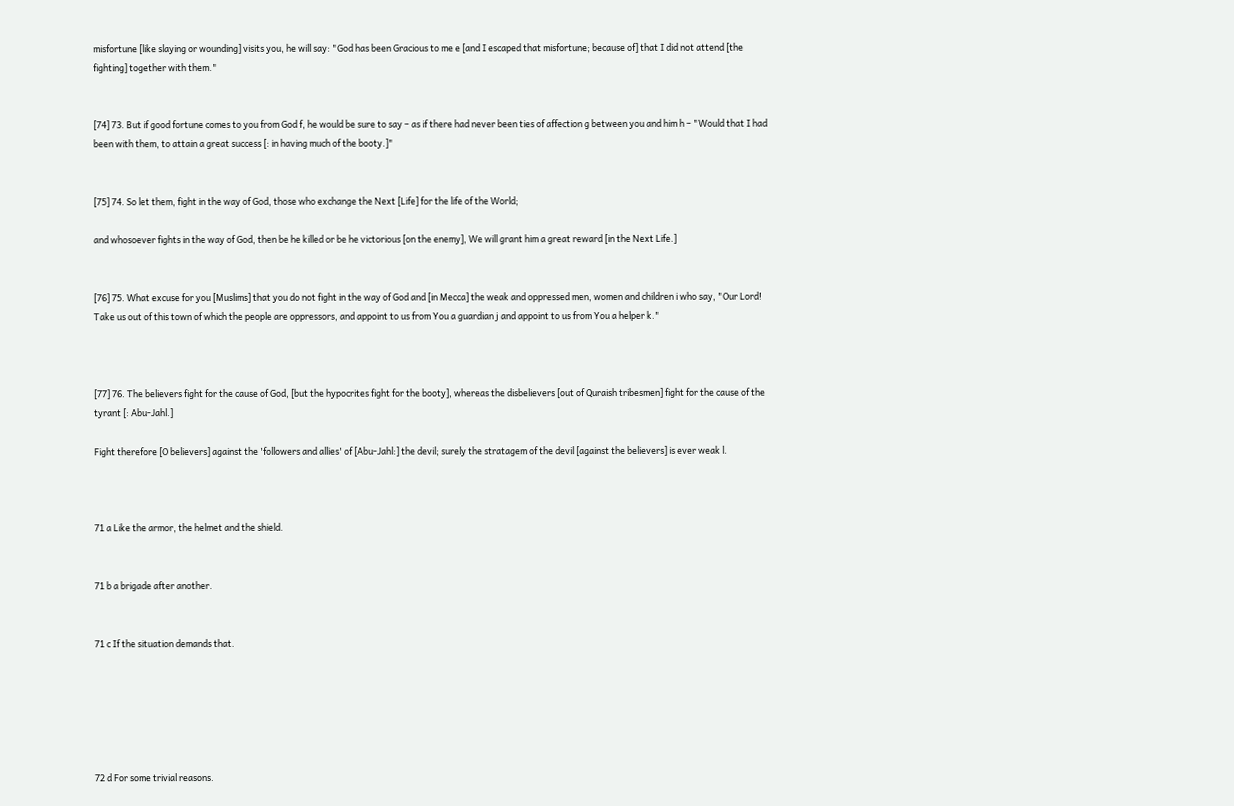misfortune [like slaying or wounding] visits you, he will say: "God has been Gracious to me e [and I escaped that misfortune; because of] that I did not attend [the fighting] together with them."


[74] 73. But if good fortune comes to you from God f, he would be sure to say – as if there had never been ties of affection g between you and him h – "Would that I had been with them, to attain a great success [: in having much of the booty.]"


[75] 74. So let them, fight in the way of God, those who exchange the Next [Life] for the life of the World;

and whosoever fights in the way of God, then be he killed or be he victorious [on the enemy], We will grant him a great reward [in the Next Life.]


[76] 75. What excuse for you [Muslims] that you do not fight in the way of God and [in Mecca] the weak and oppressed men, women and children i who say, "Our Lord! Take us out of this town of which the people are oppressors, and appoint to us from You a guardian j and appoint to us from You a helper k."



[77] 76. The believers fight for the cause of God, [but the hypocrites fight for the booty], whereas the disbelievers [out of Quraish tribesmen] fight for the cause of the tyrant [: Abu-Jahl.]

Fight therefore [O believers] against the 'followers and allies' of [Abu-Jahl:] the devil; surely the stratagem of the devil [against the believers] is ever weak l.



71 a Like the armor, the helmet and the shield.


71 b a brigade after another.


71 c If the situation demands that.






72 d For some trivial reasons.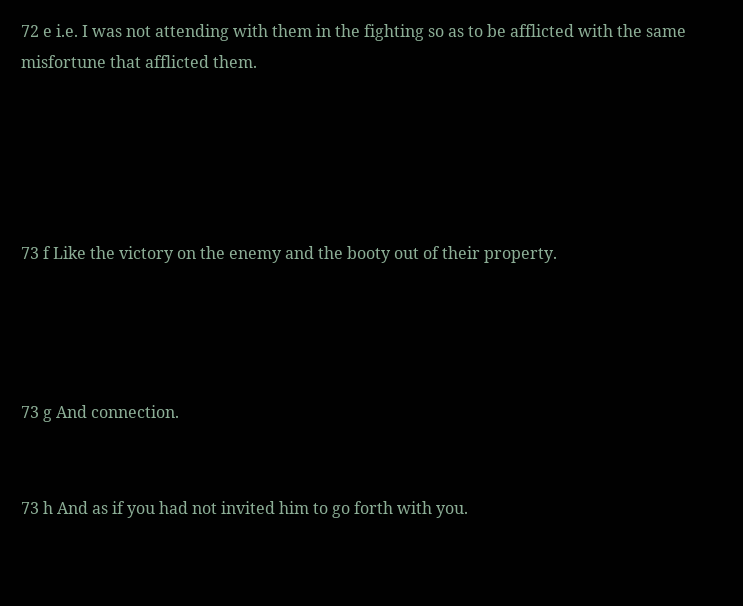72 e i.e. I was not attending with them in the fighting so as to be afflicted with the same misfortune that afflicted them.





73 f Like the victory on the enemy and the booty out of their property.




73 g And connection.


73 h And as if you had not invited him to go forth with you.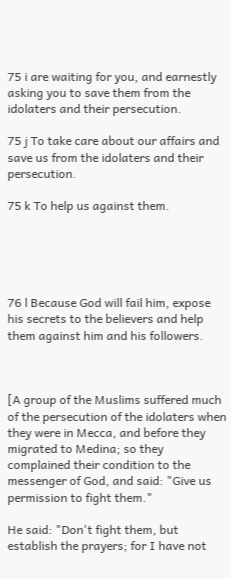75 i are waiting for you, and earnestly asking you to save them from the idolaters and their persecution.

75 j To take care about our affairs and save us from the idolaters and their persecution.

75 k To help us against them.





76 l Because God will fail him, expose his secrets to the believers and help them against him and his followers.



[A group of the Muslims suffered much of the persecution of the idolaters when they were in Mecca, and before they migrated to Medina; so they complained their condition to the messenger of God, and said: "Give us permission to fight them."

He said: "Don't fight them, but establish the prayers; for I have not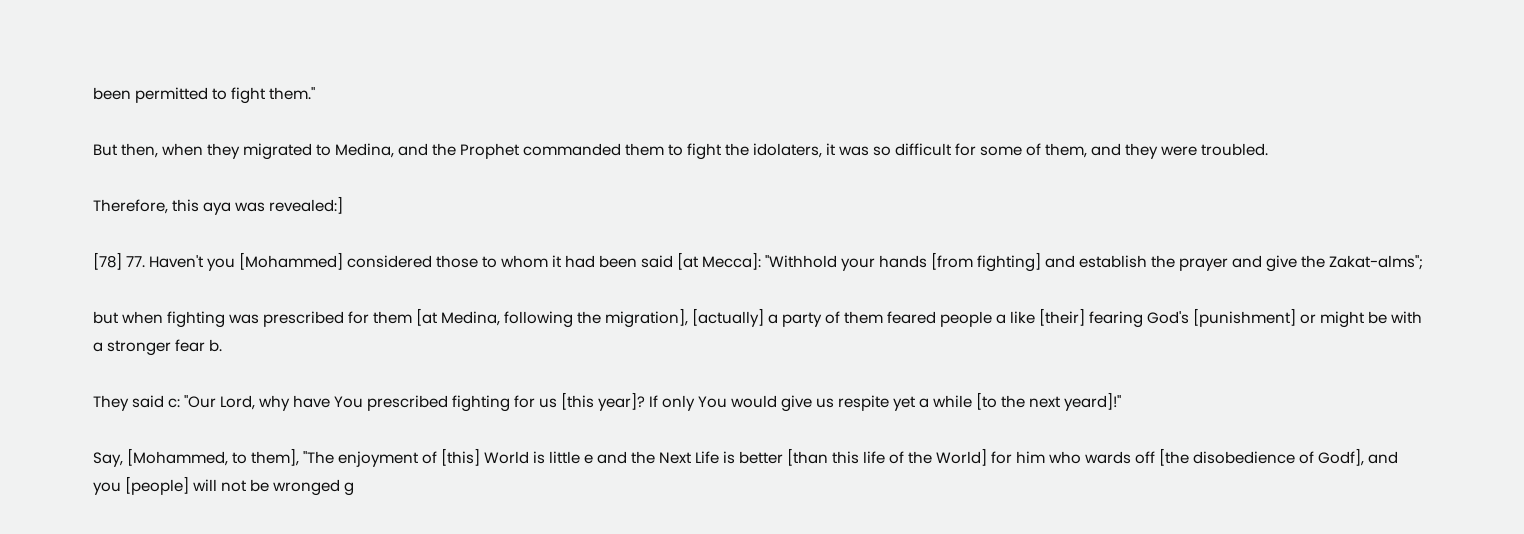been permitted to fight them."

But then, when they migrated to Medina, and the Prophet commanded them to fight the idolaters, it was so difficult for some of them, and they were troubled.

Therefore, this aya was revealed:]

[78] 77. Haven't you [Mohammed] considered those to whom it had been said [at Mecca]: "Withhold your hands [from fighting] and establish the prayer and give the Zakat-alms";

but when fighting was prescribed for them [at Medina, following the migration], [actually] a party of them feared people a like [their] fearing God's [punishment] or might be with a stronger fear b.

They said c: "Our Lord, why have You prescribed fighting for us [this year]? If only You would give us respite yet a while [to the next yeard]!"

Say, [Mohammed, to them], "The enjoyment of [this] World is little e and the Next Life is better [than this life of the World] for him who wards off [the disobedience of Godf], and you [people] will not be wronged g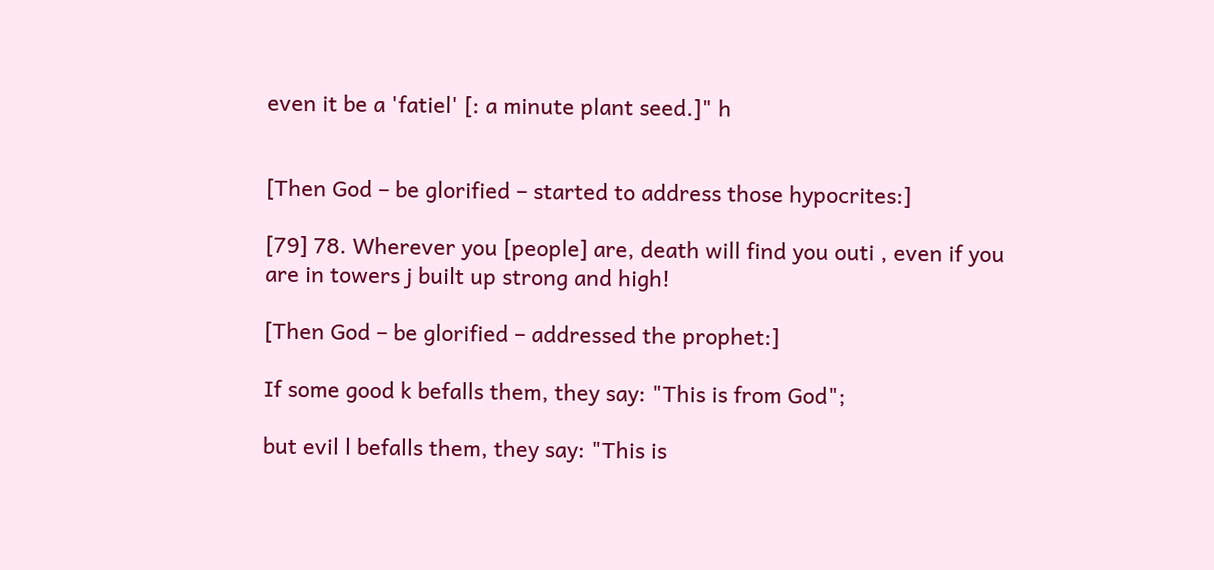even it be a 'fatiel' [: a minute plant seed.]" h


[Then God – be glorified – started to address those hypocrites:]

[79] 78. Wherever you [people] are, death will find you outi , even if you are in towers j built up strong and high!

[Then God – be glorified – addressed the prophet:]

If some good k befalls them, they say: "This is from God";

but evil l befalls them, they say: "This is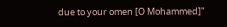due to your omen [O Mohammed]"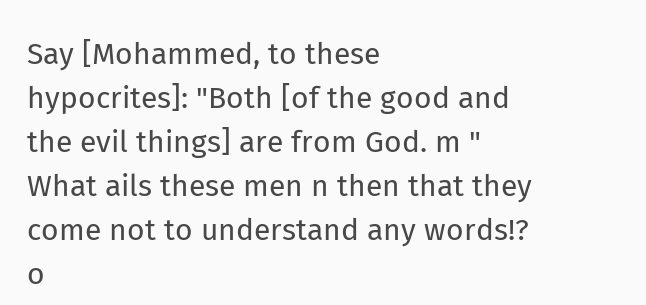Say [Mohammed, to these hypocrites]: "Both [of the good and the evil things] are from God. m " What ails these men n then that they come not to understand any words!? o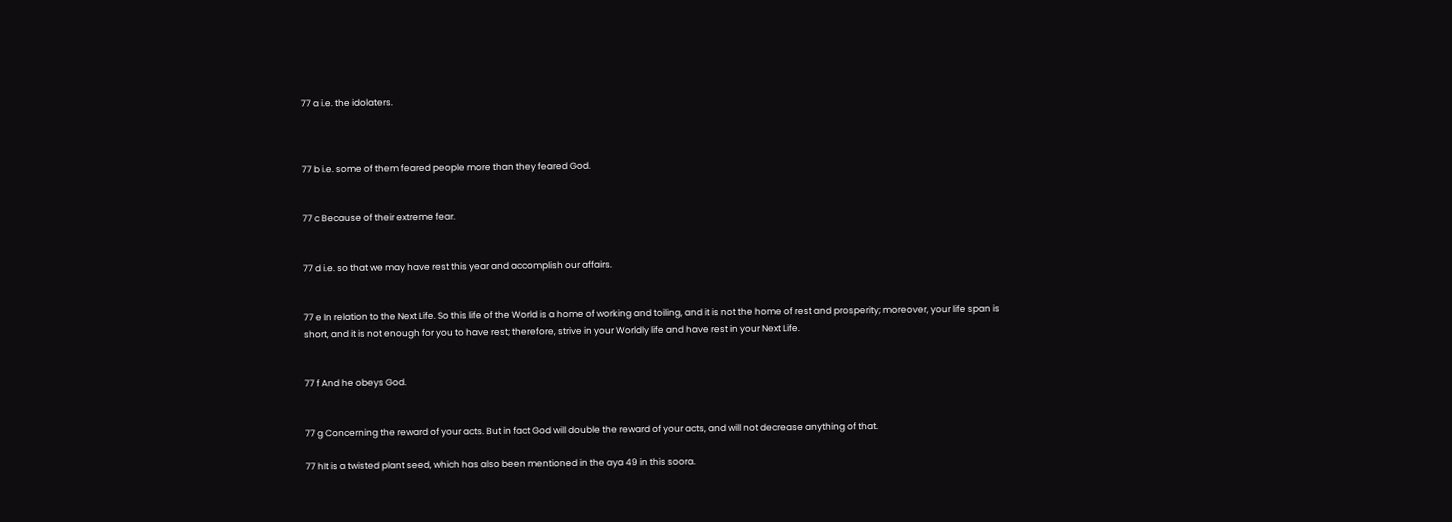77 a i.e. the idolaters.



77 b i.e. some of them feared people more than they feared God.


77 c Because of their extreme fear.


77 d i.e. so that we may have rest this year and accomplish our affairs.


77 e In relation to the Next Life. So this life of the World is a home of working and toiling, and it is not the home of rest and prosperity; moreover, your life span is short, and it is not enough for you to have rest; therefore, strive in your Worldly life and have rest in your Next Life.


77 f And he obeys God.


77 g Concerning the reward of your acts. But in fact God will double the reward of your acts, and will not decrease anything of that.

77 hIt is a twisted plant seed, which has also been mentioned in the aya 49 in this soora.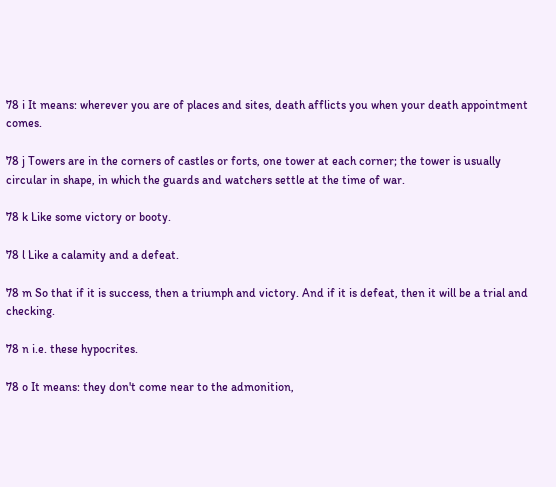78 i It means: wherever you are of places and sites, death afflicts you when your death appointment comes.

78 j Towers are in the corners of castles or forts, one tower at each corner; the tower is usually circular in shape, in which the guards and watchers settle at the time of war.

78 k Like some victory or booty.

78 l Like a calamity and a defeat.

78 m So that if it is success, then a triumph and victory. And if it is defeat, then it will be a trial and checking.

78 n i.e. these hypocrites.

78 o It means: they don't come near to the admonition,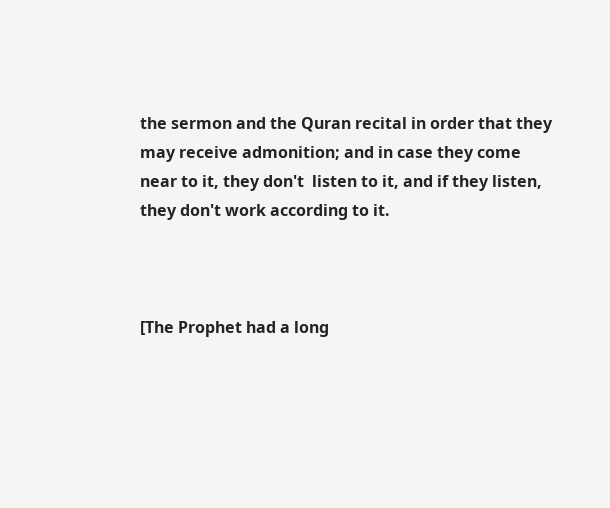the sermon and the Quran recital in order that they may receive admonition; and in case they come near to it, they don't  listen to it, and if they listen, they don't work according to it.



[The Prophet had a long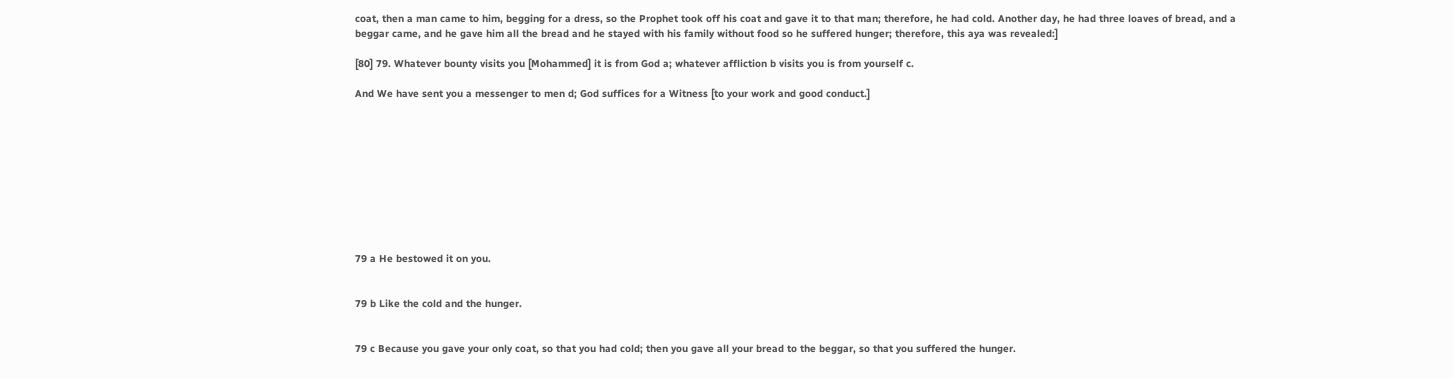coat, then a man came to him, begging for a dress, so the Prophet took off his coat and gave it to that man; therefore, he had cold. Another day, he had three loaves of bread, and a beggar came, and he gave him all the bread and he stayed with his family without food so he suffered hunger; therefore, this aya was revealed:]

[80] 79. Whatever bounty visits you [Mohammed] it is from God a; whatever affliction b visits you is from yourself c.

And We have sent you a messenger to men d; God suffices for a Witness [to your work and good conduct.]










79 a He bestowed it on you.


79 b Like the cold and the hunger.


79 c Because you gave your only coat, so that you had cold; then you gave all your bread to the beggar, so that you suffered the hunger.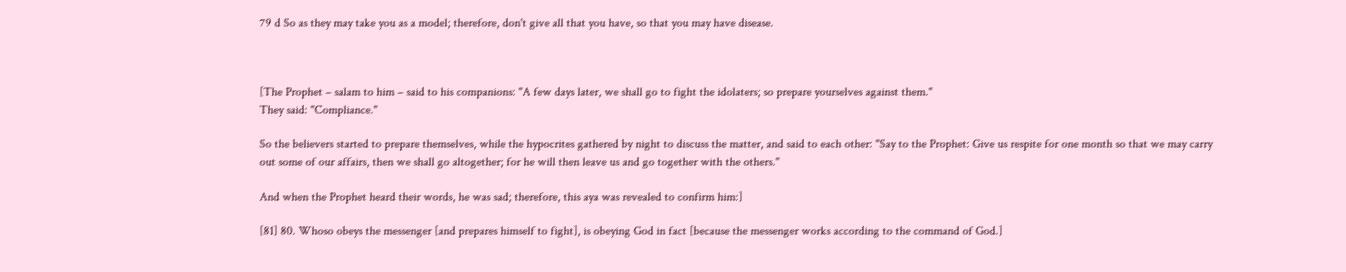79 d So as they may take you as a model; therefore, don't give all that you have, so that you may have disease.



[The Prophet – salam to him – said to his companions: "A few days later, we shall go to fight the idolaters; so prepare yourselves against them."
They said: "Compliance."

So the believers started to prepare themselves, while the hypocrites gathered by night to discuss the matter, and said to each other: "Say to the Prophet: Give us respite for one month so that we may carry out some of our affairs, then we shall go altogether; for he will then leave us and go together with the others."

And when the Prophet heard their words, he was sad; therefore, this aya was revealed to confirm him:]

[81] 80. Whoso obeys the messenger [and prepares himself to fight], is obeying God in fact [because the messenger works according to the command of God.]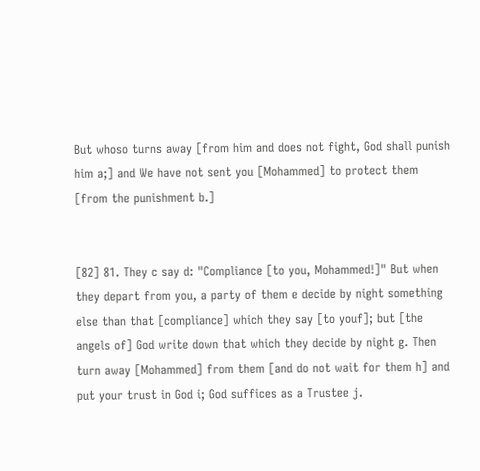But whoso turns away [from him and does not fight, God shall punish him a;] and We have not sent you [Mohammed] to protect them [from the punishment b.]


[82] 81. They c say d: "Compliance [to you, Mohammed!]" But when they depart from you, a party of them e decide by night something else than that [compliance] which they say [to youf]; but [the angels of] God write down that which they decide by night g. Then turn away [Mohammed] from them [and do not wait for them h] and put your trust in God i; God suffices as a Trustee j.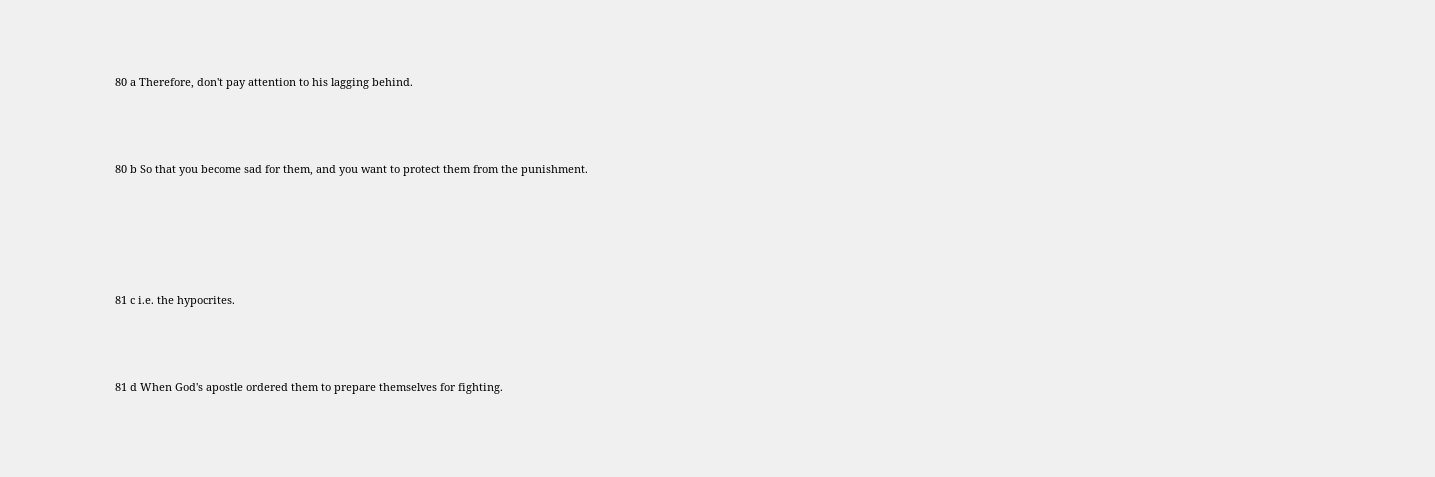80 a Therefore, don't pay attention to his lagging behind.



80 b So that you become sad for them, and you want to protect them from the punishment.





81 c i.e. the hypocrites.



81 d When God's apostle ordered them to prepare themselves for fighting.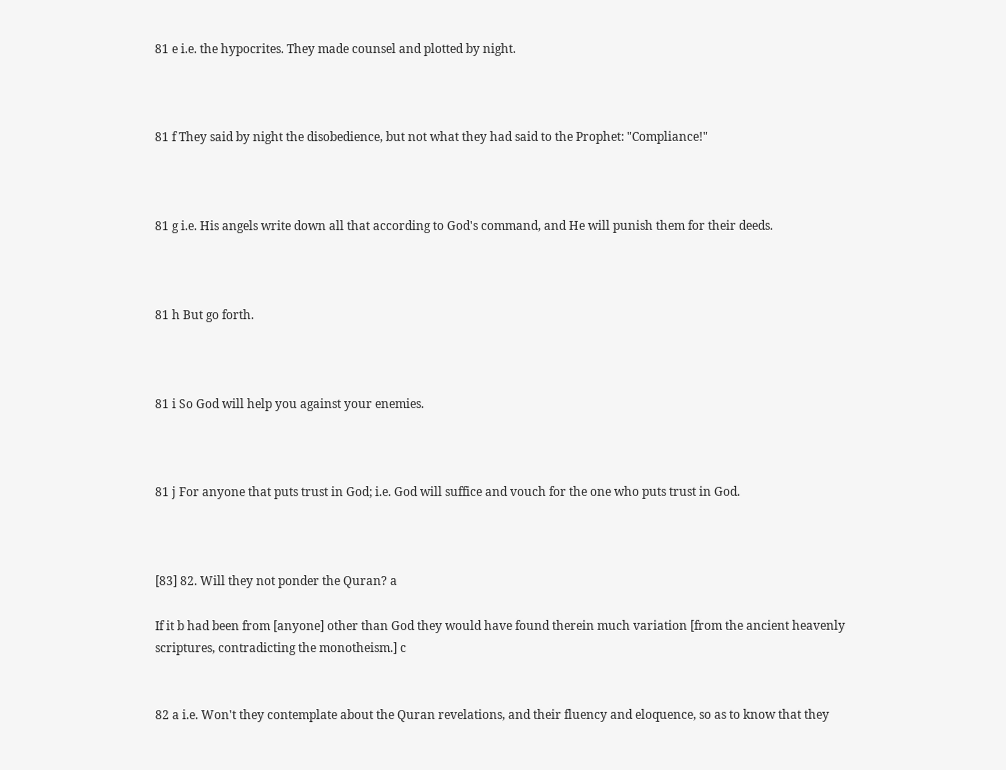81 e i.e. the hypocrites. They made counsel and plotted by night.



81 f They said by night the disobedience, but not what they had said to the Prophet: "Compliance!"



81 g i.e. His angels write down all that according to God's command, and He will punish them for their deeds.



81 h But go forth.



81 i So God will help you against your enemies.



81 j For anyone that puts trust in God; i.e. God will suffice and vouch for the one who puts trust in God.



[83] 82. Will they not ponder the Quran? a

If it b had been from [anyone] other than God they would have found therein much variation [from the ancient heavenly scriptures, contradicting the monotheism.] c


82 a i.e. Won't they contemplate about the Quran revelations, and their fluency and eloquence, so as to know that they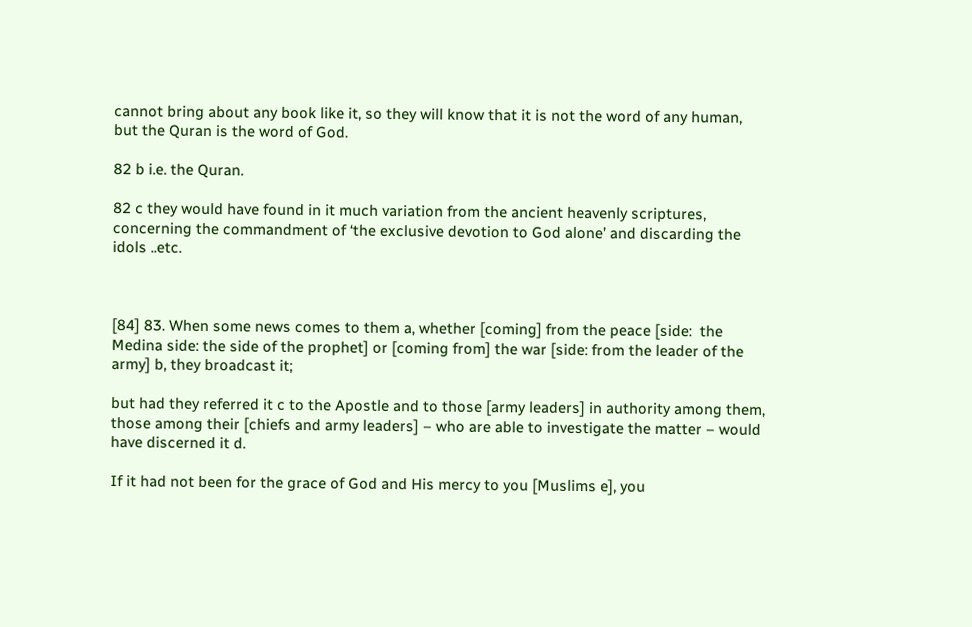cannot bring about any book like it, so they will know that it is not the word of any human, but the Quran is the word of God.

82 b i.e. the Quran.

82 c they would have found in it much variation from the ancient heavenly scriptures, concerning the commandment of ‘the exclusive devotion to God alone’ and discarding the idols ..etc.



[84] 83. When some news comes to them a, whether [coming] from the peace [side:  the Medina side: the side of the prophet] or [coming from] the war [side: from the leader of the army] b, they broadcast it;

but had they referred it c to the Apostle and to those [army leaders] in authority among them, those among their [chiefs and army leaders] – who are able to investigate the matter – would have discerned it d.

If it had not been for the grace of God and His mercy to you [Muslims e], you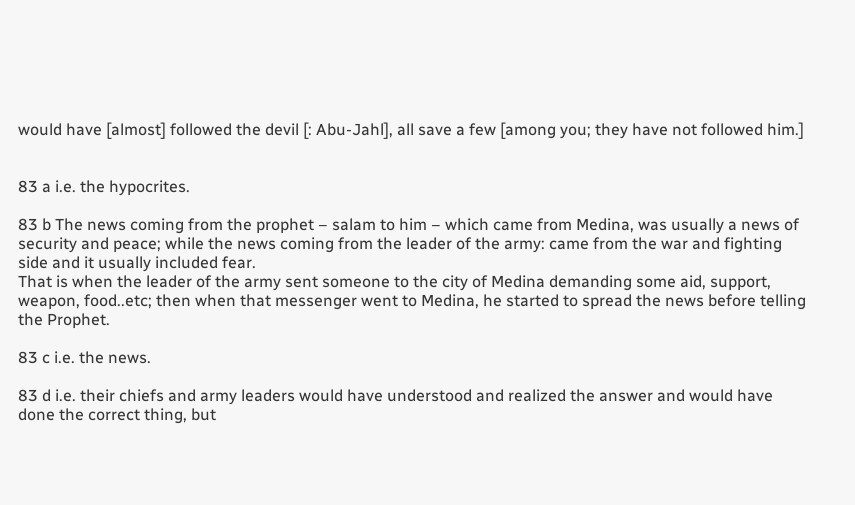would have [almost] followed the devil [: Abu-Jahl], all save a few [among you; they have not followed him.]


83 a i.e. the hypocrites.

83 b The news coming from the prophet – salam to him – which came from Medina, was usually a news of security and peace; while the news coming from the leader of the army: came from the war and fighting side and it usually included fear.
That is when the leader of the army sent someone to the city of Medina demanding some aid, support, weapon, food..etc; then when that messenger went to Medina, he started to spread the news before telling the Prophet.

83 c i.e. the news.

83 d i.e. their chiefs and army leaders would have understood and realized the answer and would have done the correct thing, but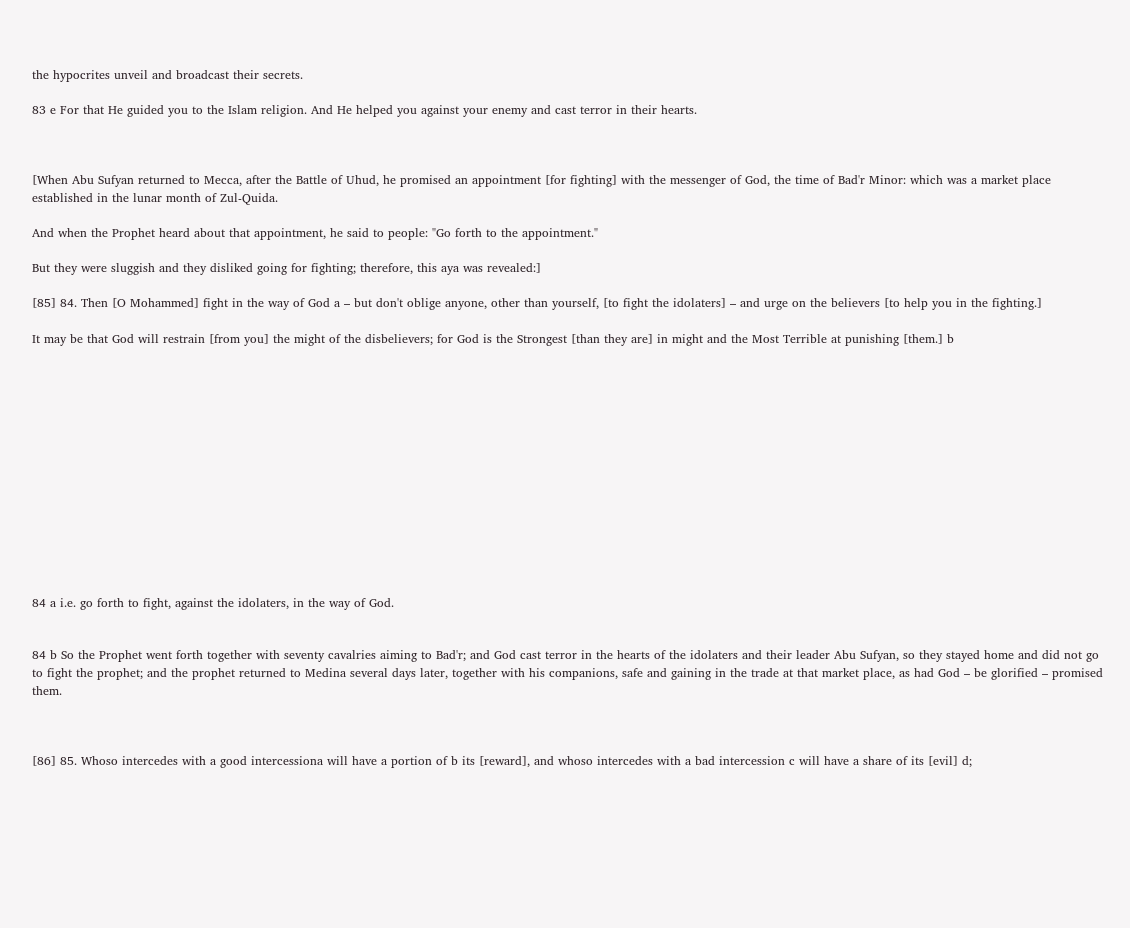the hypocrites unveil and broadcast their secrets.

83 e For that He guided you to the Islam religion. And He helped you against your enemy and cast terror in their hearts.



[When Abu Sufyan returned to Mecca, after the Battle of Uhud, he promised an appointment [for fighting] with the messenger of God, the time of Bad'r Minor: which was a market place established in the lunar month of Zul-Quida.

And when the Prophet heard about that appointment, he said to people: "Go forth to the appointment."

But they were sluggish and they disliked going for fighting; therefore, this aya was revealed:]

[85] 84. Then [O Mohammed] fight in the way of God a – but don't oblige anyone, other than yourself, [to fight the idolaters] – and urge on the believers [to help you in the fighting.]

It may be that God will restrain [from you] the might of the disbelievers; for God is the Strongest [than they are] in might and the Most Terrible at punishing [them.] b














84 a i.e. go forth to fight, against the idolaters, in the way of God.


84 b So the Prophet went forth together with seventy cavalries aiming to Bad'r; and God cast terror in the hearts of the idolaters and their leader Abu Sufyan, so they stayed home and did not go to fight the prophet; and the prophet returned to Medina several days later, together with his companions, safe and gaining in the trade at that market place, as had God – be glorified – promised them.



[86] 85. Whoso intercedes with a good intercessiona will have a portion of b its [reward], and whoso intercedes with a bad intercession c will have a share of its [evil] d;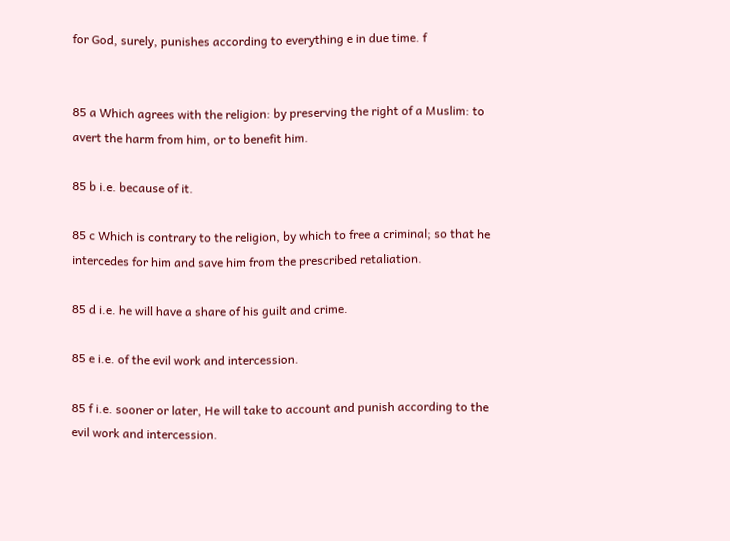for God, surely, punishes according to everything e in due time. f


85 a Which agrees with the religion: by preserving the right of a Muslim: to avert the harm from him, or to benefit him.

85 b i.e. because of it.

85 c Which is contrary to the religion, by which to free a criminal; so that he intercedes for him and save him from the prescribed retaliation.

85 d i.e. he will have a share of his guilt and crime.

85 e i.e. of the evil work and intercession.

85 f i.e. sooner or later, He will take to account and punish according to the evil work and intercession.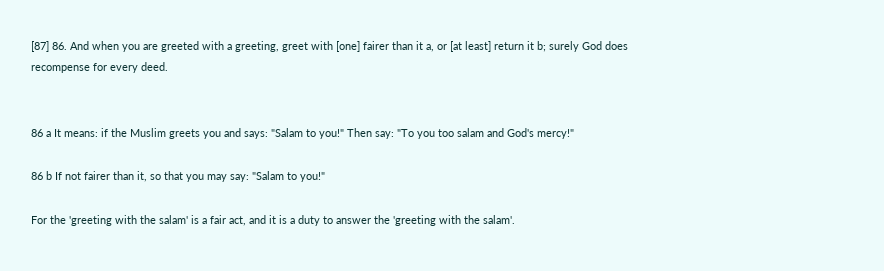[87] 86. And when you are greeted with a greeting, greet with [one] fairer than it a, or [at least] return it b; surely God does recompense for every deed.


86 a It means: if the Muslim greets you and says: "Salam to you!" Then say: "To you too salam and God's mercy!"

86 b If not fairer than it, so that you may say: "Salam to you!"

For the 'greeting with the salam' is a fair act, and it is a duty to answer the 'greeting with the salam'.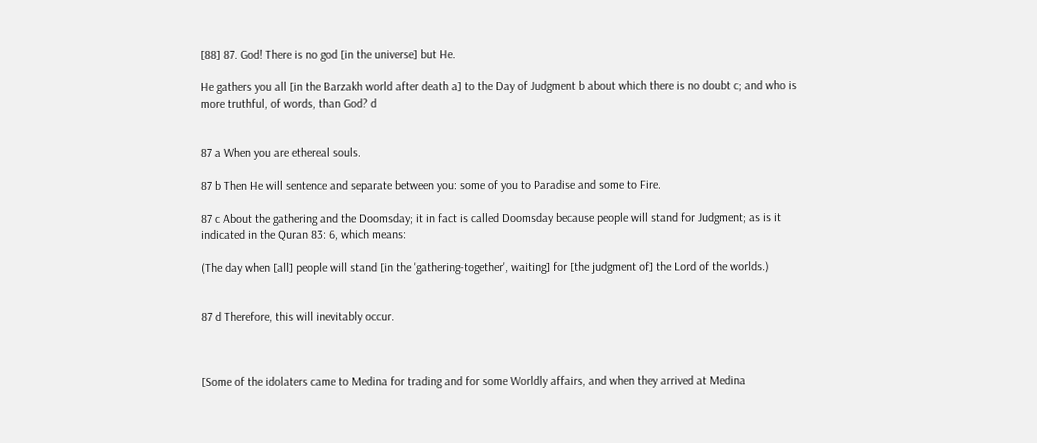[88] 87. God! There is no god [in the universe] but He.

He gathers you all [in the Barzakh world after death a] to the Day of Judgment b about which there is no doubt c; and who is more truthful, of words, than God? d


87 a When you are ethereal souls.

87 b Then He will sentence and separate between you: some of you to Paradise and some to Fire.

87 c About the gathering and the Doomsday; it in fact is called Doomsday because people will stand for Judgment; as is it indicated in the Quran 83: 6, which means:

(The day when [all] people will stand [in the 'gathering-together', waiting] for [the judgment of] the Lord of the worlds.)


87 d Therefore, this will inevitably occur.



[Some of the idolaters came to Medina for trading and for some Worldly affairs, and when they arrived at Medina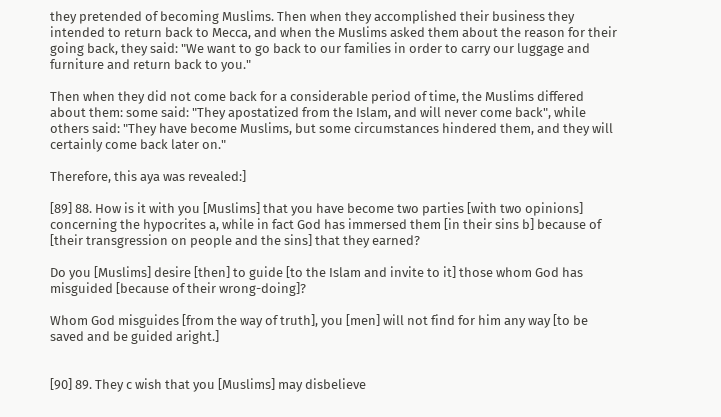they pretended of becoming Muslims. Then when they accomplished their business they intended to return back to Mecca, and when the Muslims asked them about the reason for their going back, they said: "We want to go back to our families in order to carry our luggage and furniture and return back to you."

Then when they did not come back for a considerable period of time, the Muslims differed about them: some said: "They apostatized from the Islam, and will never come back", while others said: "They have become Muslims, but some circumstances hindered them, and they will certainly come back later on."

Therefore, this aya was revealed:]

[89] 88. How is it with you [Muslims] that you have become two parties [with two opinions] concerning the hypocrites a, while in fact God has immersed them [in their sins b] because of [their transgression on people and the sins] that they earned?

Do you [Muslims] desire [then] to guide [to the Islam and invite to it] those whom God has misguided [because of their wrong-doing]?

Whom God misguides [from the way of truth], you [men] will not find for him any way [to be saved and be guided aright.]


[90] 89. They c wish that you [Muslims] may disbelieve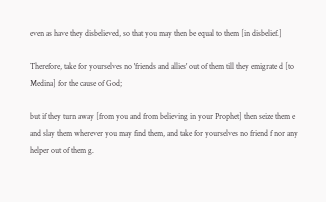even as have they disbelieved, so that you may then be equal to them [in disbelief.]

Therefore, take for yourselves no 'friends and allies' out of them till they emigrate d [to Medina] for the cause of God;

but if they turn away [from you and from believing in your Prophet] then seize them e and slay them wherever you may find them, and take for yourselves no friend f nor any helper out of them g.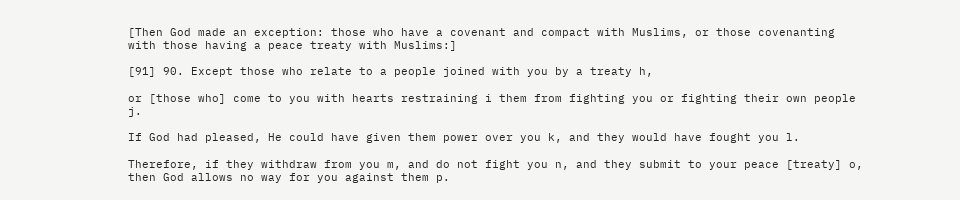[Then God made an exception: those who have a covenant and compact with Muslims, or those covenanting with those having a peace treaty with Muslims:]

[91] 90. Except those who relate to a people joined with you by a treaty h,

or [those who] come to you with hearts restraining i them from fighting you or fighting their own people j.

If God had pleased, He could have given them power over you k, and they would have fought you l.

Therefore, if they withdraw from you m, and do not fight you n, and they submit to your peace [treaty] o, then God allows no way for you against them p.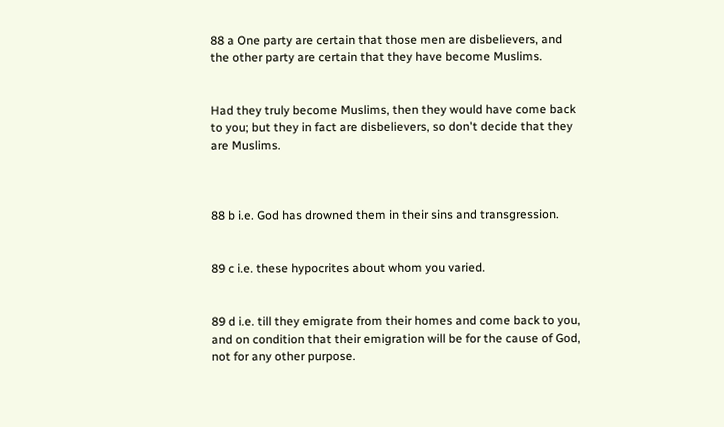88 a One party are certain that those men are disbelievers, and the other party are certain that they have become Muslims.


Had they truly become Muslims, then they would have come back to you; but they in fact are disbelievers, so don't decide that they are Muslims.



88 b i.e. God has drowned them in their sins and transgression.


89 c i.e. these hypocrites about whom you varied.


89 d i.e. till they emigrate from their homes and come back to you, and on condition that their emigration will be for the cause of God, not for any other purpose.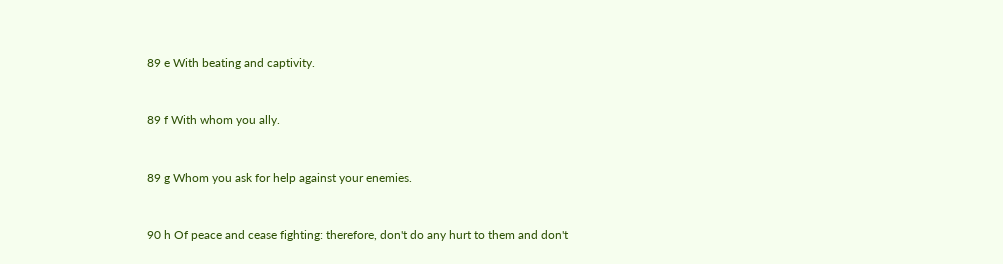89 e With beating and captivity.


89 f With whom you ally.


89 g Whom you ask for help against your enemies.


90 h Of peace and cease fighting: therefore, don't do any hurt to them and don't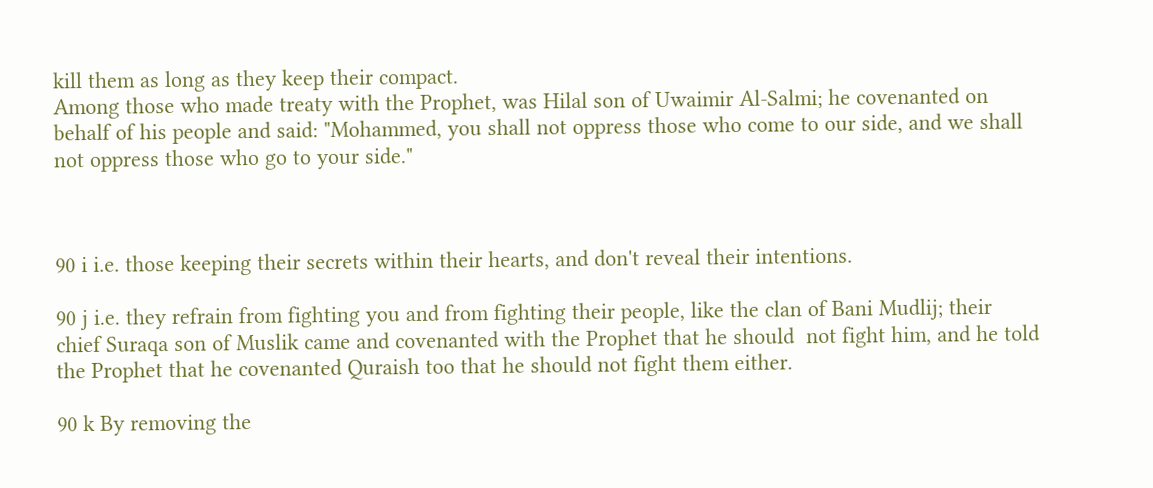kill them as long as they keep their compact.
Among those who made treaty with the Prophet, was Hilal son of Uwaimir Al-Salmi; he covenanted on behalf of his people and said: "Mohammed, you shall not oppress those who come to our side, and we shall not oppress those who go to your side."



90 i i.e. those keeping their secrets within their hearts, and don't reveal their intentions.

90 j i.e. they refrain from fighting you and from fighting their people, like the clan of Bani Mudlij; their chief Suraqa son of Muslik came and covenanted with the Prophet that he should  not fight him, and he told the Prophet that he covenanted Quraish too that he should not fight them either.

90 k By removing the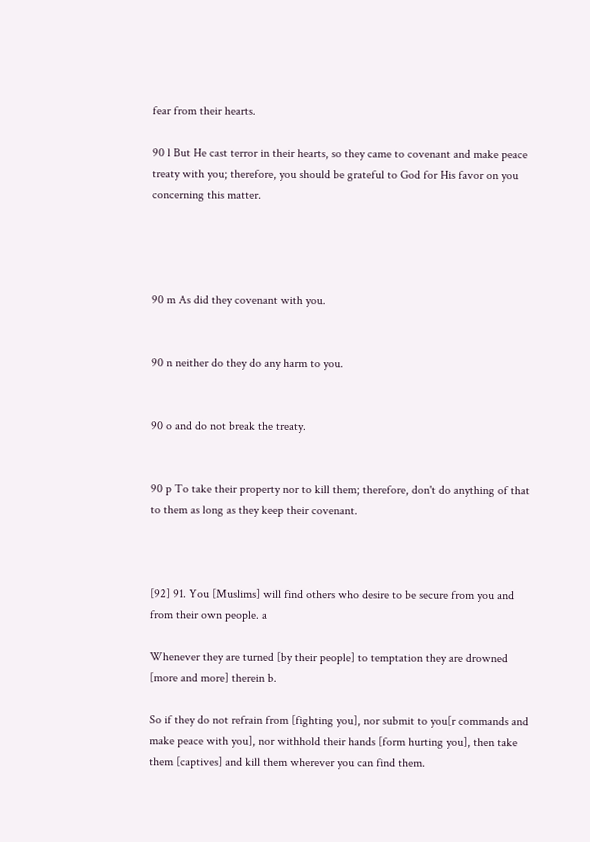fear from their hearts.

90 l But He cast terror in their hearts, so they came to covenant and make peace treaty with you; therefore, you should be grateful to God for His favor on you concerning this matter.




90 m As did they covenant with you.


90 n neither do they do any harm to you.


90 o and do not break the treaty.


90 p To take their property nor to kill them; therefore, don't do anything of that to them as long as they keep their covenant.



[92] 91. You [Muslims] will find others who desire to be secure from you and from their own people. a

Whenever they are turned [by their people] to temptation they are drowned [more and more] therein b.

So if they do not refrain from [fighting you], nor submit to you[r commands and make peace with you], nor withhold their hands [form hurting you], then take them [captives] and kill them wherever you can find them.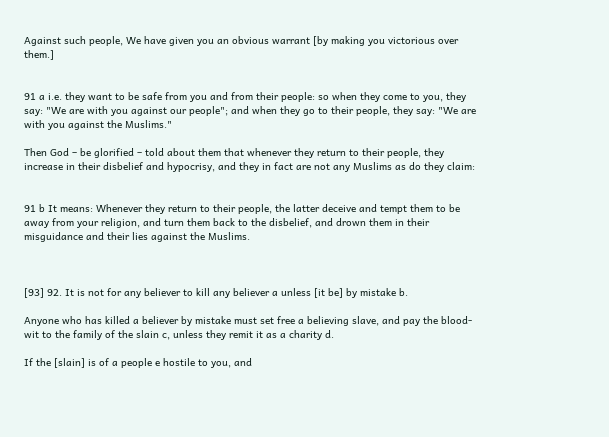Against such people, We have given you an obvious warrant [by making you victorious over them.]


91 a i.e. they want to be safe from you and from their people: so when they come to you, they say: "We are with you against our people"; and when they go to their people, they say: "We are with you against the Muslims."

Then God – be glorified – told about them that whenever they return to their people, they increase in their disbelief and hypocrisy, and they in fact are not any Muslims as do they claim:


91 b It means: Whenever they return to their people, the latter deceive and tempt them to be away from your religion, and turn them back to the disbelief, and drown them in their misguidance and their lies against the Muslims.



[93] 92. It is not for any believer to kill any believer a unless [it be] by mistake b.

Anyone who has killed a believer by mistake must set free a believing slave, and pay the blood-wit to the family of the slain c, unless they remit it as a charity d.

If the [slain] is of a people e hostile to you, and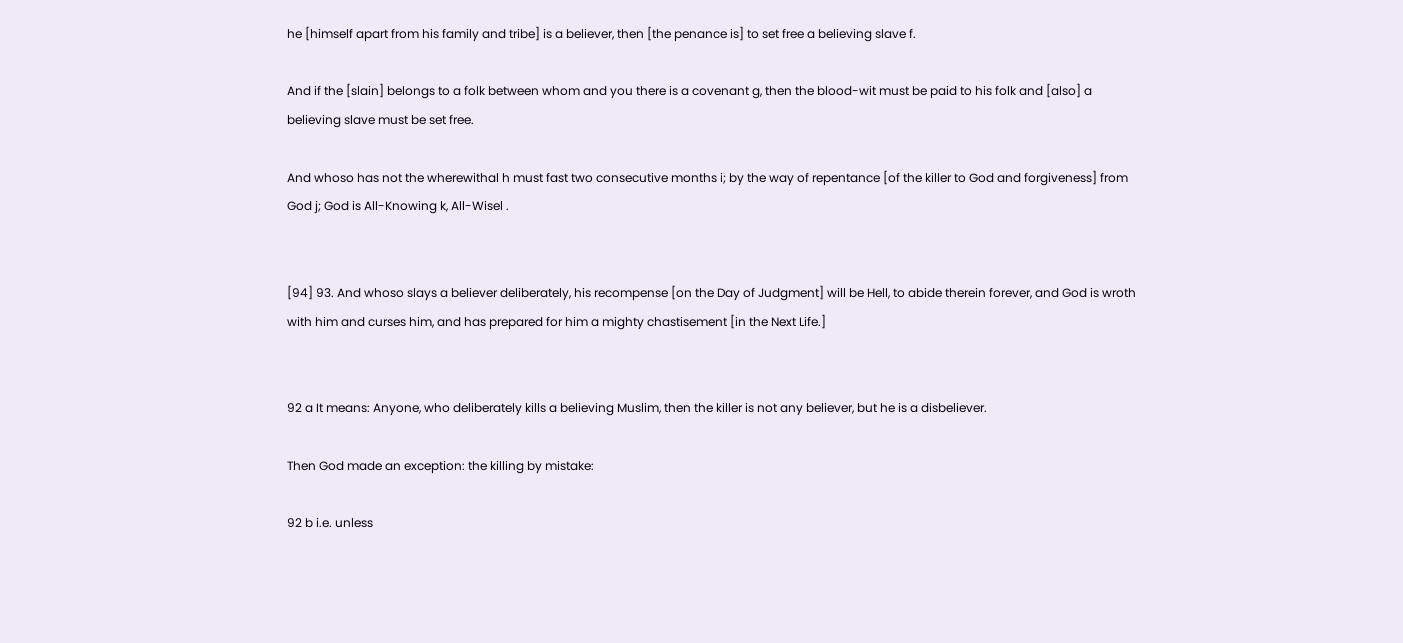he [himself apart from his family and tribe] is a believer, then [the penance is] to set free a believing slave f.

And if the [slain] belongs to a folk between whom and you there is a covenant g, then the blood-wit must be paid to his folk and [also] a believing slave must be set free.

And whoso has not the wherewithal h must fast two consecutive months i; by the way of repentance [of the killer to God and forgiveness] from God j; God is All-Knowing k, All-Wisel .


[94] 93. And whoso slays a believer deliberately, his recompense [on the Day of Judgment] will be Hell, to abide therein forever, and God is wroth with him and curses him, and has prepared for him a mighty chastisement [in the Next Life.]


92 a It means: Anyone, who deliberately kills a believing Muslim, then the killer is not any believer, but he is a disbeliever.

Then God made an exception: the killing by mistake:

92 b i.e. unless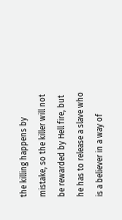the killing happens by mistake, so the killer will not be rewarded by Hell fire, but he has to release a slave who is a believer in a way of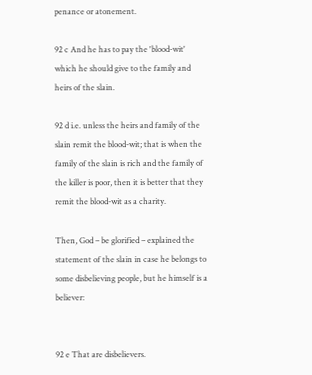penance or atonement.

92 c And he has to pay the 'blood-wit' which he should give to the family and heirs of the slain.

92 d i.e. unless the heirs and family of the slain remit the blood-wit; that is when the family of the slain is rich and the family of the killer is poor, then it is better that they remit the blood-wit as a charity.

Then, God – be glorified – explained the statement of the slain in case he belongs to some disbelieving people, but he himself is a believer:


92 e That are disbelievers.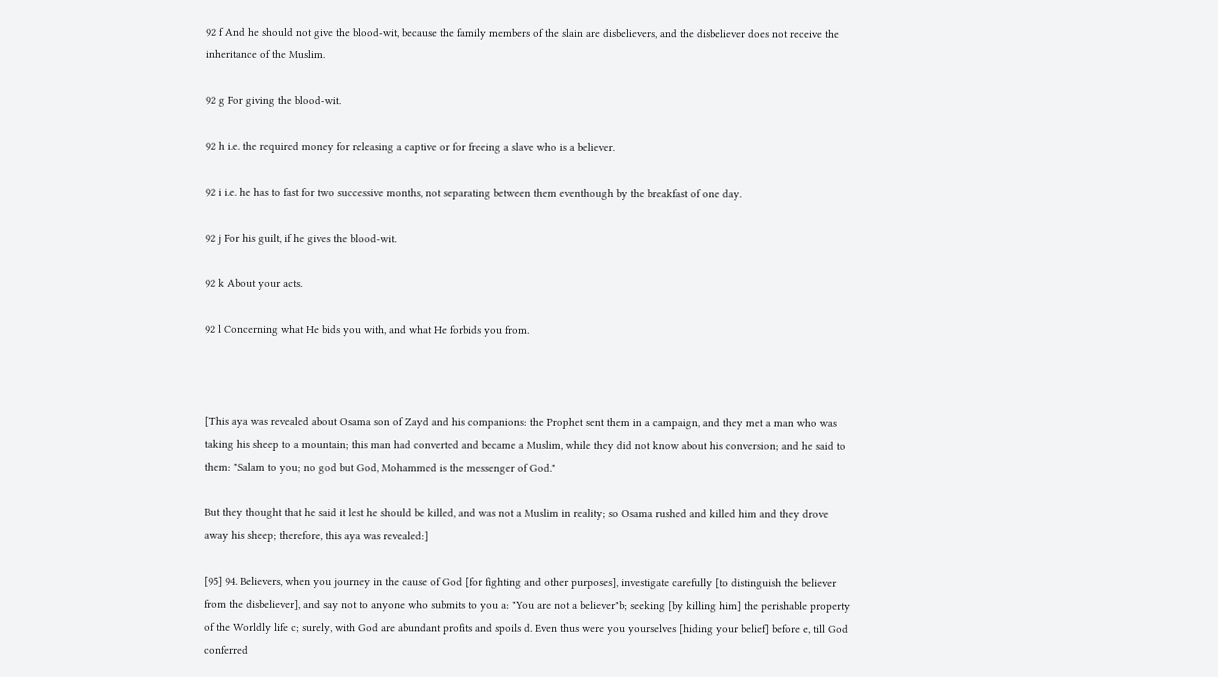92 f And he should not give the blood-wit, because the family members of the slain are disbelievers, and the disbeliever does not receive the inheritance of the Muslim.

92 g For giving the blood-wit.

92 h i.e. the required money for releasing a captive or for freeing a slave who is a believer.

92 i i.e. he has to fast for two successive months, not separating between them eventhough by the breakfast of one day.

92 j For his guilt, if he gives the blood-wit.

92 k About your acts.

92 l Concerning what He bids you with, and what He forbids you from.



[This aya was revealed about Osama son of Zayd and his companions: the Prophet sent them in a campaign, and they met a man who was taking his sheep to a mountain; this man had converted and became a Muslim, while they did not know about his conversion; and he said to them: "Salam to you; no god but God, Mohammed is the messenger of God."

But they thought that he said it lest he should be killed, and was not a Muslim in reality; so Osama rushed and killed him and they drove away his sheep; therefore, this aya was revealed:]

[95] 94. Believers, when you journey in the cause of God [for fighting and other purposes], investigate carefully [to distinguish the believer from the disbeliever], and say not to anyone who submits to you a: "You are not a believer"b; seeking [by killing him] the perishable property of the Worldly life c; surely, with God are abundant profits and spoils d. Even thus were you yourselves [hiding your belief] before e, till God conferred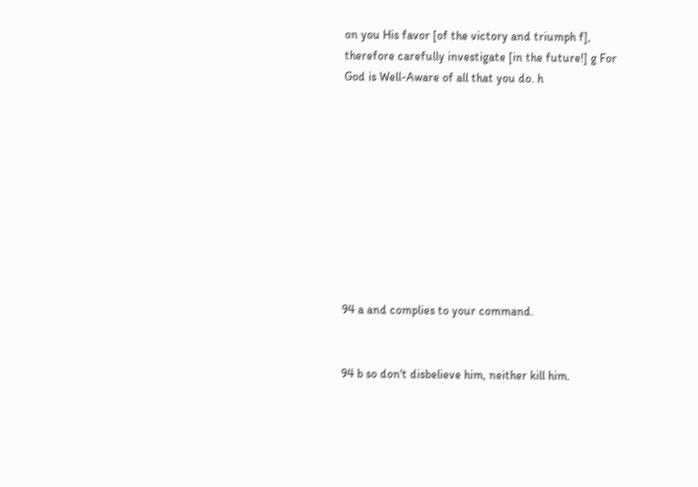on you His favor [of the victory and triumph f], therefore carefully investigate [in the future!] g For God is Well-Aware of all that you do. h










94 a and complies to your command.


94 b so don't disbelieve him, neither kill him.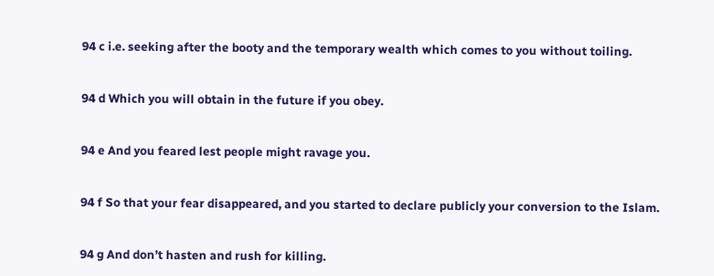94 c i.e. seeking after the booty and the temporary wealth which comes to you without toiling.


94 d Which you will obtain in the future if you obey.


94 e And you feared lest people might ravage you.


94 f So that your fear disappeared, and you started to declare publicly your conversion to the Islam.


94 g And don’t hasten and rush for killing.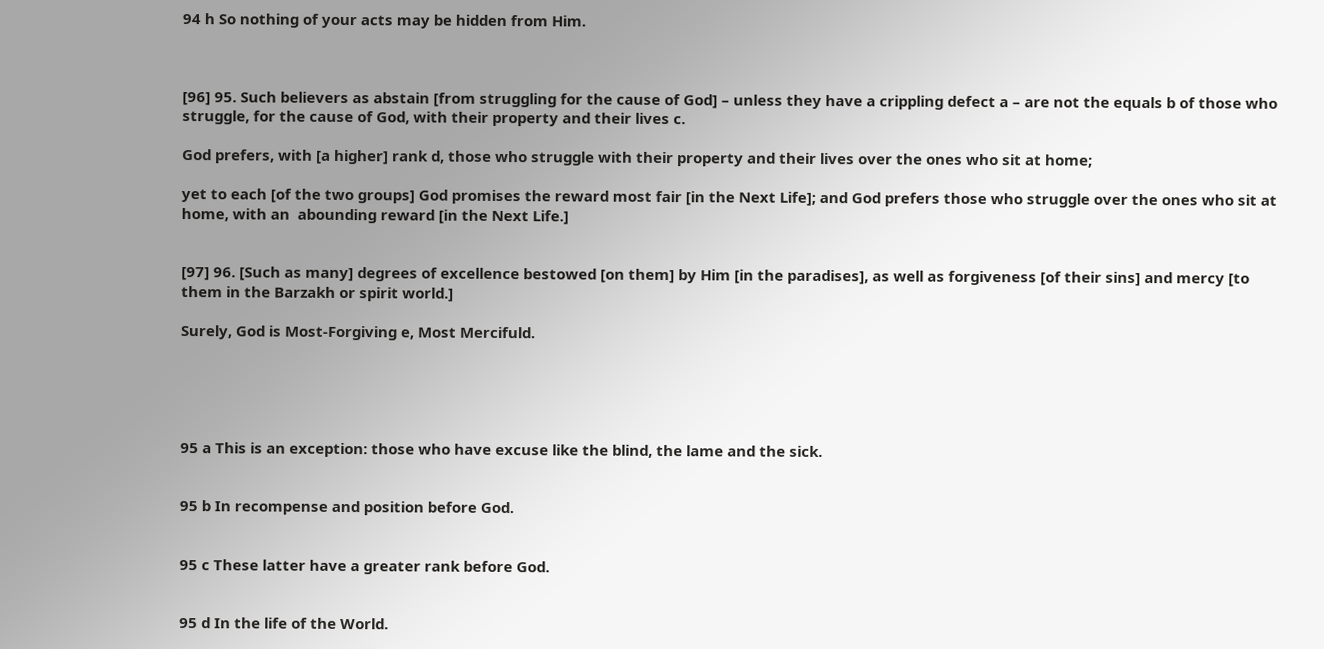94 h So nothing of your acts may be hidden from Him.



[96] 95. Such believers as abstain [from struggling for the cause of God] – unless they have a crippling defect a – are not the equals b of those who struggle, for the cause of God, with their property and their lives c.

God prefers, with [a higher] rank d, those who struggle with their property and their lives over the ones who sit at home;

yet to each [of the two groups] God promises the reward most fair [in the Next Life]; and God prefers those who struggle over the ones who sit at home, with an  abounding reward [in the Next Life.]


[97] 96. [Such as many] degrees of excellence bestowed [on them] by Him [in the paradises], as well as forgiveness [of their sins] and mercy [to them in the Barzakh or spirit world.]

Surely, God is Most-Forgiving e, Most Mercifuld.





95 a This is an exception: those who have excuse like the blind, the lame and the sick.


95 b In recompense and position before God.


95 c These latter have a greater rank before God.


95 d In the life of the World.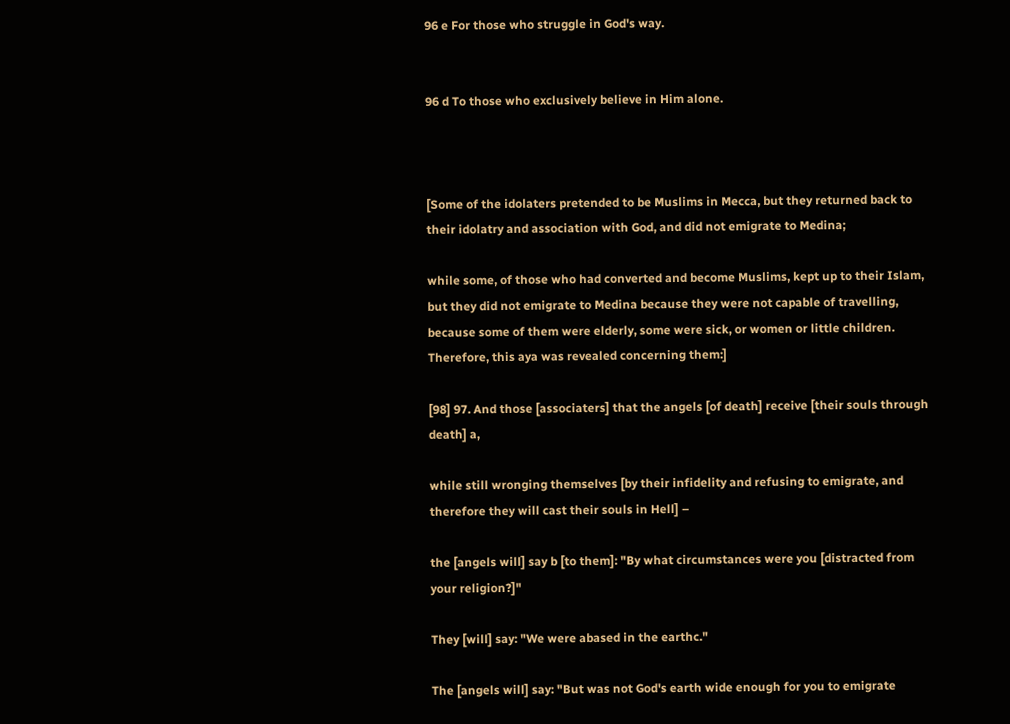96 e For those who struggle in God's way.


96 d To those who exclusively believe in Him alone.



[Some of the idolaters pretended to be Muslims in Mecca, but they returned back to their idolatry and association with God, and did not emigrate to Medina;

while some, of those who had converted and become Muslims, kept up to their Islam, but they did not emigrate to Medina because they were not capable of travelling, because some of them were elderly, some were sick, or women or little children.
Therefore, this aya was revealed concerning them:]

[98] 97. And those [associaters] that the angels [of death] receive [their souls through death] a,

while still wronging themselves [by their infidelity and refusing to emigrate, and therefore they will cast their souls in Hell] –

the [angels will] say b [to them]: "By what circumstances were you [distracted from your religion?]"

They [will] say: "We were abased in the earthc."

The [angels will] say: "But was not God's earth wide enough for you to emigrate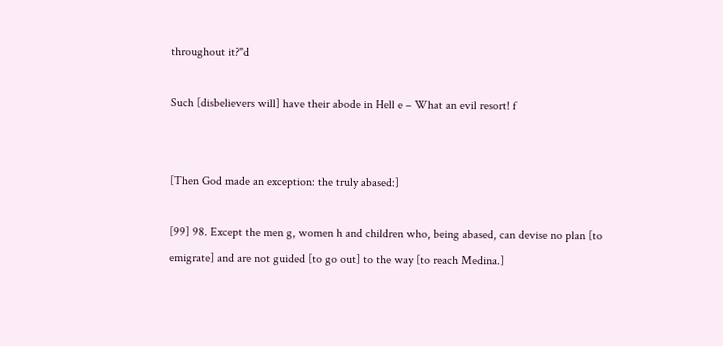throughout it?"d

Such [disbelievers will] have their abode in Hell e – What an evil resort! f


[Then God made an exception: the truly abased:]

[99] 98. Except the men g, women h and children who, being abased, can devise no plan [to emigrate] and are not guided [to go out] to the way [to reach Medina.]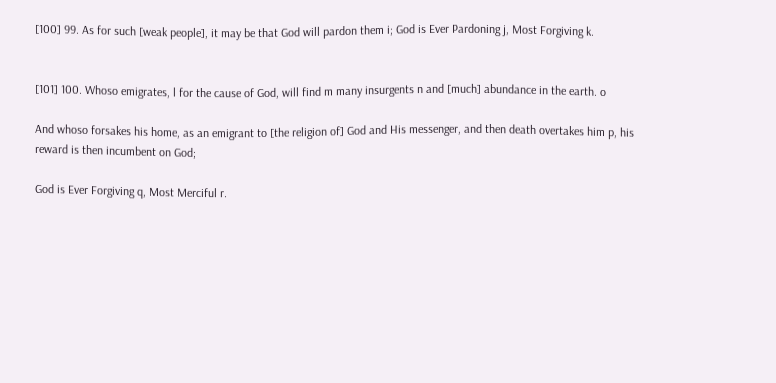[100] 99. As for such [weak people], it may be that God will pardon them i; God is Ever Pardoning j, Most Forgiving k.


[101] 100. Whoso emigrates, l for the cause of God, will find m many insurgents n and [much] abundance in the earth. o

And whoso forsakes his home, as an emigrant to [the religion of] God and His messenger, and then death overtakes him p, his reward is then incumbent on God;

God is Ever Forgiving q, Most Merciful r.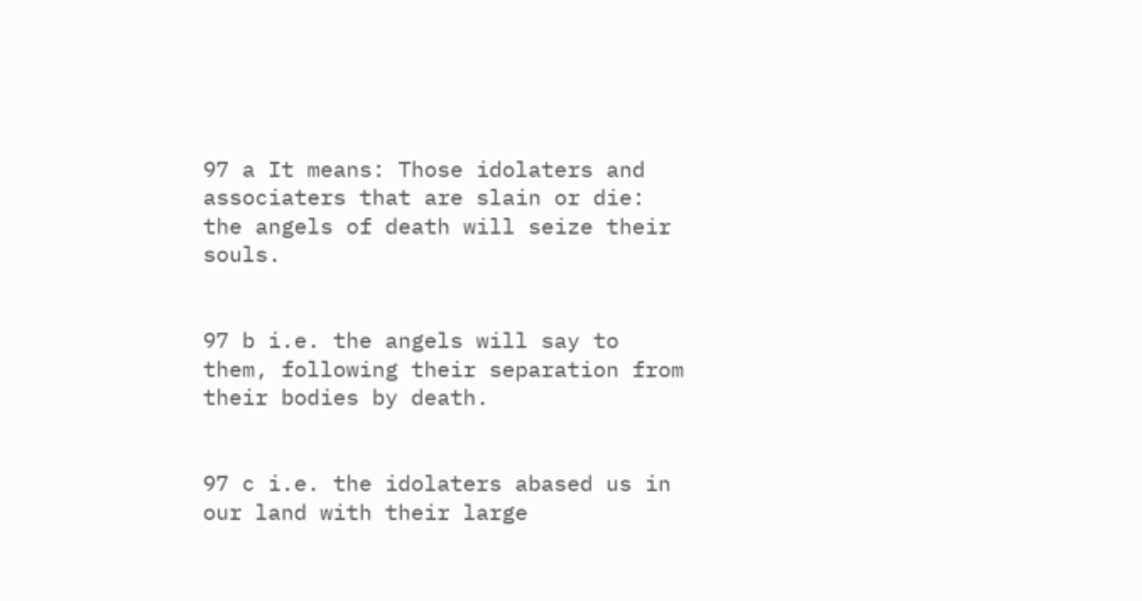97 a It means: Those idolaters and associaters that are slain or die: the angels of death will seize their souls.


97 b i.e. the angels will say to them, following their separation from their bodies by death.


97 c i.e. the idolaters abased us in our land with their large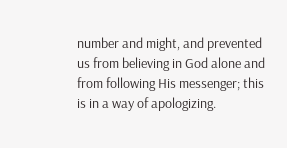number and might, and prevented us from believing in God alone and from following His messenger; this is in a way of apologizing.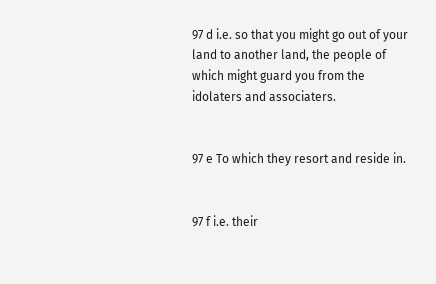97 d i.e. so that you might go out of your land to another land, the people of which might guard you from the idolaters and associaters.


97 e To which they resort and reside in.


97 f i.e. their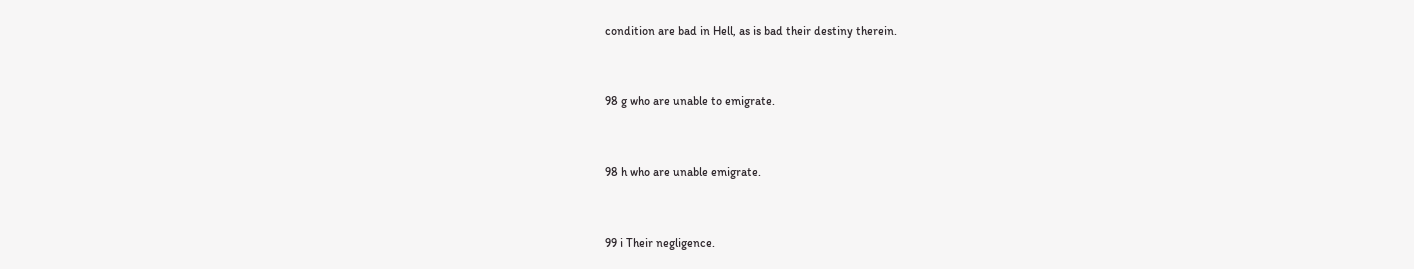condition are bad in Hell, as is bad their destiny therein.


98 g who are unable to emigrate.


98 h who are unable emigrate.


99 i Their negligence.